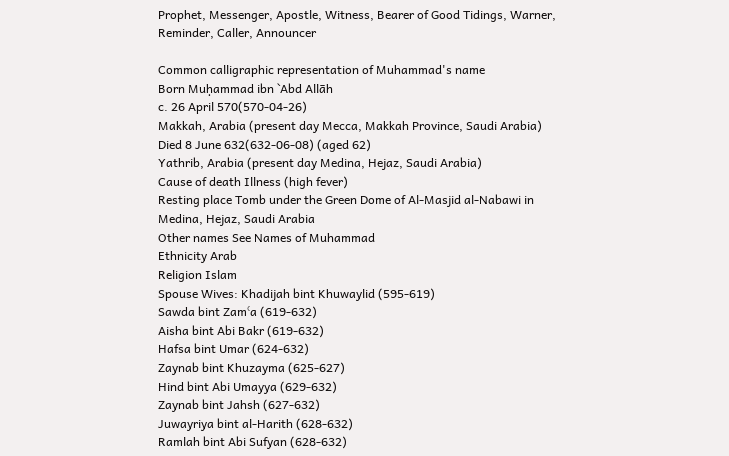Prophet, Messenger, Apostle, Witness, Bearer of Good Tidings, Warner, Reminder, Caller, Announcer

Common calligraphic representation of Muhammad's name
Born Muḥammad ibn `Abd Allāh
c. 26 April 570(570-04-26)
Makkah, Arabia (present day Mecca, Makkah Province, Saudi Arabia)
Died 8 June 632(632-06-08) (aged 62)
Yathrib, Arabia (present day Medina, Hejaz, Saudi Arabia)
Cause of death Illness (high fever)
Resting place Tomb under the Green Dome of Al-Masjid al-Nabawi in Medina, Hejaz, Saudi Arabia
Other names See Names of Muhammad
Ethnicity Arab
Religion Islam
Spouse Wives: Khadijah bint Khuwaylid (595-619)
Sawda bint Zamʿa (619-632)
Aisha bint Abi Bakr (619-632)
Hafsa bint Umar (624-632)
Zaynab bint Khuzayma (625-627)
Hind bint Abi Umayya (629-632)
Zaynab bint Jahsh (627-632)
Juwayriya bint al-Harith (628-632)
Ramlah bint Abi Sufyan (628-632)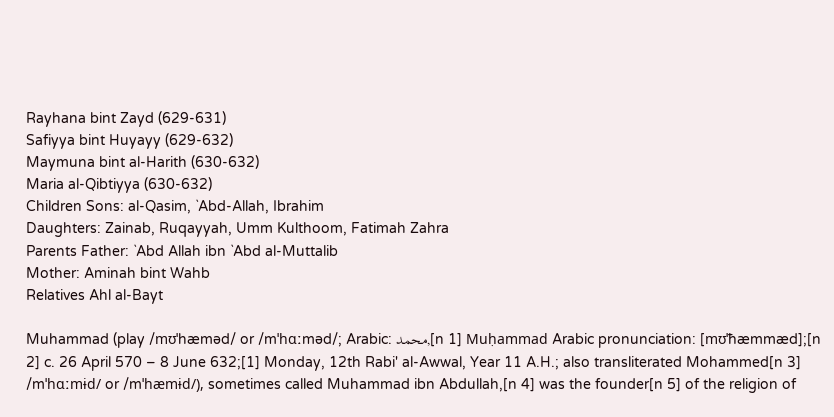Rayhana bint Zayd (629-631)
Safiyya bint Huyayy (629-632)
Maymuna bint al-Harith (630-632)
Maria al-Qibtiyya (630-632)
Children Sons: al-Qasim, `Abd-Allah, Ibrahim
Daughters: Zainab, Ruqayyah, Umm Kulthoom, Fatimah Zahra
Parents Father: `Abd Allah ibn `Abd al-Muttalib
Mother: Aminah bint Wahb
Relatives Ahl al-Bayt

Muhammad (play /mʊˈhæməd/ or /mˈhɑːməd/; Arabic: محمد,[n 1] Muḥammad Arabic pronunciation: [mʊˈħæmmæd];[n 2] c. 26 April 570 – 8 June 632;[1] Monday, 12th Rabi' al-Awwal, Year 11 A.H.; also transliterated Mohammed[n 3] /mˈhɑːmɨd/ or /mˈhæmɨd/), sometimes called Muhammad ibn Abdullah,[n 4] was the founder[n 5] of the religion of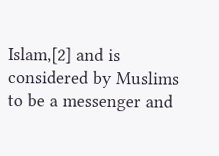Islam,[2] and is considered by Muslims to be a messenger and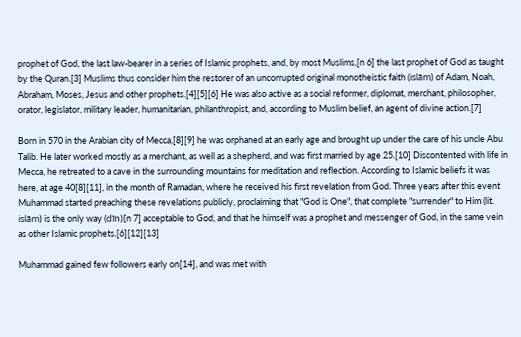prophet of God, the last law-bearer in a series of Islamic prophets, and, by most Muslims,[n 6] the last prophet of God as taught by the Quran.[3] Muslims thus consider him the restorer of an uncorrupted original monotheistic faith (islām) of Adam, Noah, Abraham, Moses, Jesus and other prophets.[4][5][6] He was also active as a social reformer, diplomat, merchant, philosopher, orator, legislator, military leader, humanitarian, philanthropist, and, according to Muslim belief, an agent of divine action.[7]

Born in 570 in the Arabian city of Mecca,[8][9] he was orphaned at an early age and brought up under the care of his uncle Abu Talib. He later worked mostly as a merchant, as well as a shepherd, and was first married by age 25.[10] Discontented with life in Mecca, he retreated to a cave in the surrounding mountains for meditation and reflection. According to Islamic beliefs it was here, at age 40[8][11], in the month of Ramadan, where he received his first revelation from God. Three years after this event Muhammad started preaching these revelations publicly, proclaiming that "God is One", that complete "surrender" to Him (lit. islām) is the only way (dīn)[n 7] acceptable to God, and that he himself was a prophet and messenger of God, in the same vein as other Islamic prophets.[6][12][13]

Muhammad gained few followers early on[14], and was met with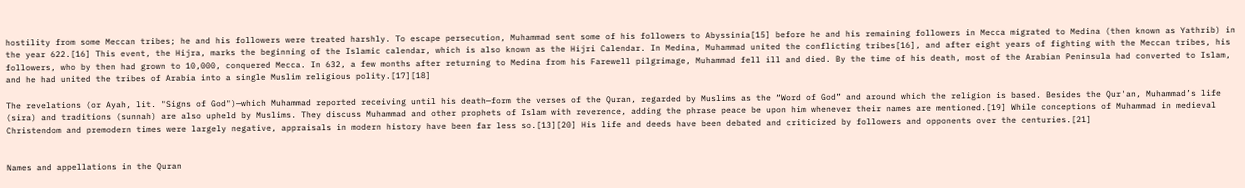hostility from some Meccan tribes; he and his followers were treated harshly. To escape persecution, Muhammad sent some of his followers to Abyssinia[15] before he and his remaining followers in Mecca migrated to Medina (then known as Yathrib) in the year 622.[16] This event, the Hijra, marks the beginning of the Islamic calendar, which is also known as the Hijri Calendar. In Medina, Muhammad united the conflicting tribes[16], and after eight years of fighting with the Meccan tribes, his followers, who by then had grown to 10,000, conquered Mecca. In 632, a few months after returning to Medina from his Farewell pilgrimage, Muhammad fell ill and died. By the time of his death, most of the Arabian Peninsula had converted to Islam, and he had united the tribes of Arabia into a single Muslim religious polity.[17][18]

The revelations (or Ayah, lit. "Signs of God")—which Muhammad reported receiving until his death—form the verses of the Quran, regarded by Muslims as the “Word of God” and around which the religion is based. Besides the Qur'an, Muhammad’s life (sira) and traditions (sunnah) are also upheld by Muslims. They discuss Muhammad and other prophets of Islam with reverence, adding the phrase peace be upon him whenever their names are mentioned.[19] While conceptions of Muhammad in medieval Christendom and premodern times were largely negative, appraisals in modern history have been far less so.[13][20] His life and deeds have been debated and criticized by followers and opponents over the centuries.[21]


Names and appellations in the Quran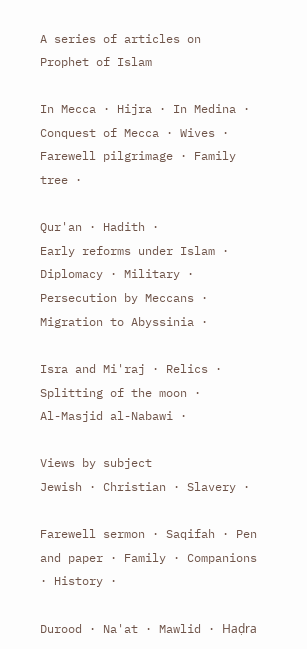A series of articles on
Prophet of Islam

In Mecca · Hijra · In Medina · Conquest of Mecca · Wives · Farewell pilgrimage · Family tree ·

Qur'an · Hadith ·
Early reforms under Islam · Diplomacy · Military · Persecution by Meccans · Migration to Abyssinia ·

Isra and Mi'raj · Relics · Splitting of the moon ·
Al-Masjid al-Nabawi ·

Views by subject
Jewish · Christian · Slavery ·

Farewell sermon · Saqifah · Pen and paper · Family · Companions · History ·

Durood · Na'at · Mawlid · Haḍra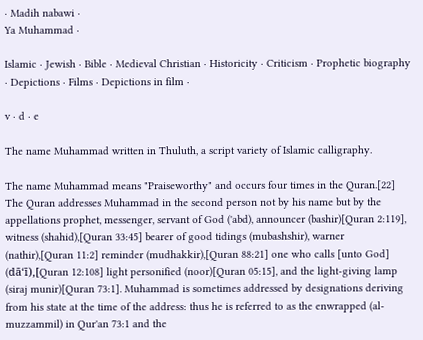· Madih nabawi ·
Ya Muhammad ·

Islamic · Jewish · Bible · Medieval Christian · Historicity · Criticism · Prophetic biography · Depictions · Films · Depictions in film ·

v · d · e

The name Muhammad written in Thuluth, a script variety of Islamic calligraphy.

The name Muhammad means "Praiseworthy" and occurs four times in the Quran.[22] The Quran addresses Muhammad in the second person not by his name but by the appellations prophet, messenger, servant of God ('abd), announcer (bashir)[Quran 2:119], witness (shahid),[Quran 33:45] bearer of good tidings (mubashshir), warner (nathir),[Quran 11:2] reminder (mudhakkir),[Quran 88:21] one who calls [unto God] (dā‘ī),[Quran 12:108] light personified (noor)[Quran 05:15], and the light-giving lamp (siraj munir)[Quran 73:1]. Muhammad is sometimes addressed by designations deriving from his state at the time of the address: thus he is referred to as the enwrapped (al-muzzammil) in Qur'an 73:1 and the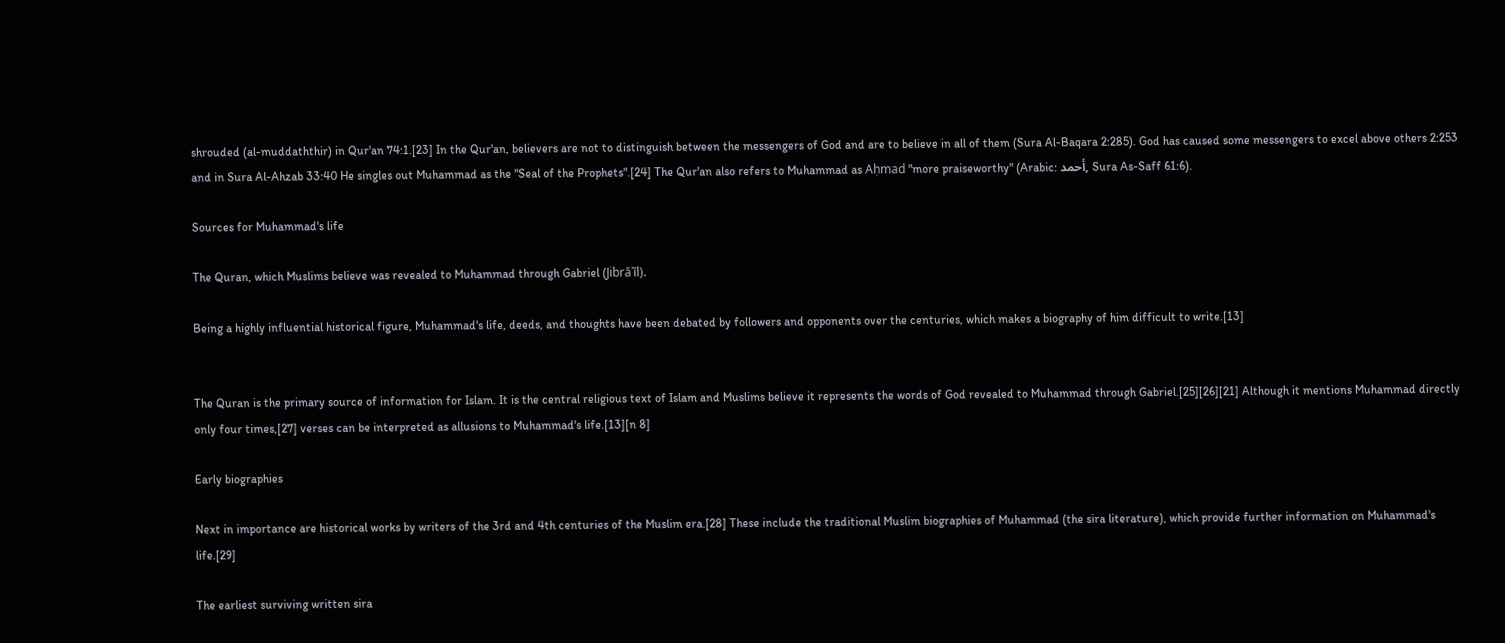shrouded (al-muddaththir) in Qur'an 74:1.[23] In the Qur'an, believers are not to distinguish between the messengers of God and are to believe in all of them (Sura Al-Baqara 2:285). God has caused some messengers to excel above others 2:253 and in Sura Al-Ahzab 33:40 He singles out Muhammad as the "Seal of the Prophets".[24] The Qur'an also refers to Muhammad as Aḥmad "more praiseworthy" (Arabic: أحمد, Sura As-Saff 61:6).

Sources for Muhammad's life

The Quran, which Muslims believe was revealed to Muhammad through Gabriel (Jibrāʾīl).

Being a highly influential historical figure, Muhammad's life, deeds, and thoughts have been debated by followers and opponents over the centuries, which makes a biography of him difficult to write.[13]


The Quran is the primary source of information for Islam. It is the central religious text of Islam and Muslims believe it represents the words of God revealed to Muhammad through Gabriel.[25][26][21] Although it mentions Muhammad directly only four times,[27] verses can be interpreted as allusions to Muhammad's life.[13][n 8]

Early biographies

Next in importance are historical works by writers of the 3rd and 4th centuries of the Muslim era.[28] These include the traditional Muslim biographies of Muhammad (the sira literature), which provide further information on Muhammad's life.[29]

The earliest surviving written sira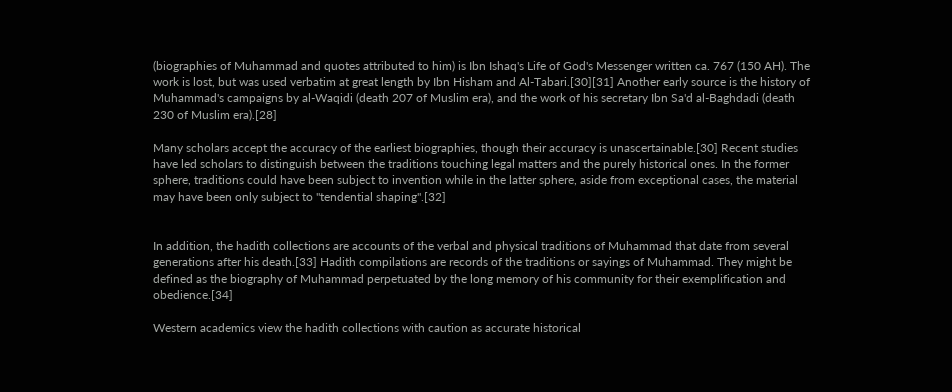(biographies of Muhammad and quotes attributed to him) is Ibn Ishaq's Life of God's Messenger written ca. 767 (150 AH). The work is lost, but was used verbatim at great length by Ibn Hisham and Al-Tabari.[30][31] Another early source is the history of Muhammad's campaigns by al-Waqidi (death 207 of Muslim era), and the work of his secretary Ibn Sa'd al-Baghdadi (death 230 of Muslim era).[28]

Many scholars accept the accuracy of the earliest biographies, though their accuracy is unascertainable.[30] Recent studies have led scholars to distinguish between the traditions touching legal matters and the purely historical ones. In the former sphere, traditions could have been subject to invention while in the latter sphere, aside from exceptional cases, the material may have been only subject to "tendential shaping".[32]


In addition, the hadith collections are accounts of the verbal and physical traditions of Muhammad that date from several generations after his death.[33] Hadith compilations are records of the traditions or sayings of Muhammad. They might be defined as the biography of Muhammad perpetuated by the long memory of his community for their exemplification and obedience.[34]

Western academics view the hadith collections with caution as accurate historical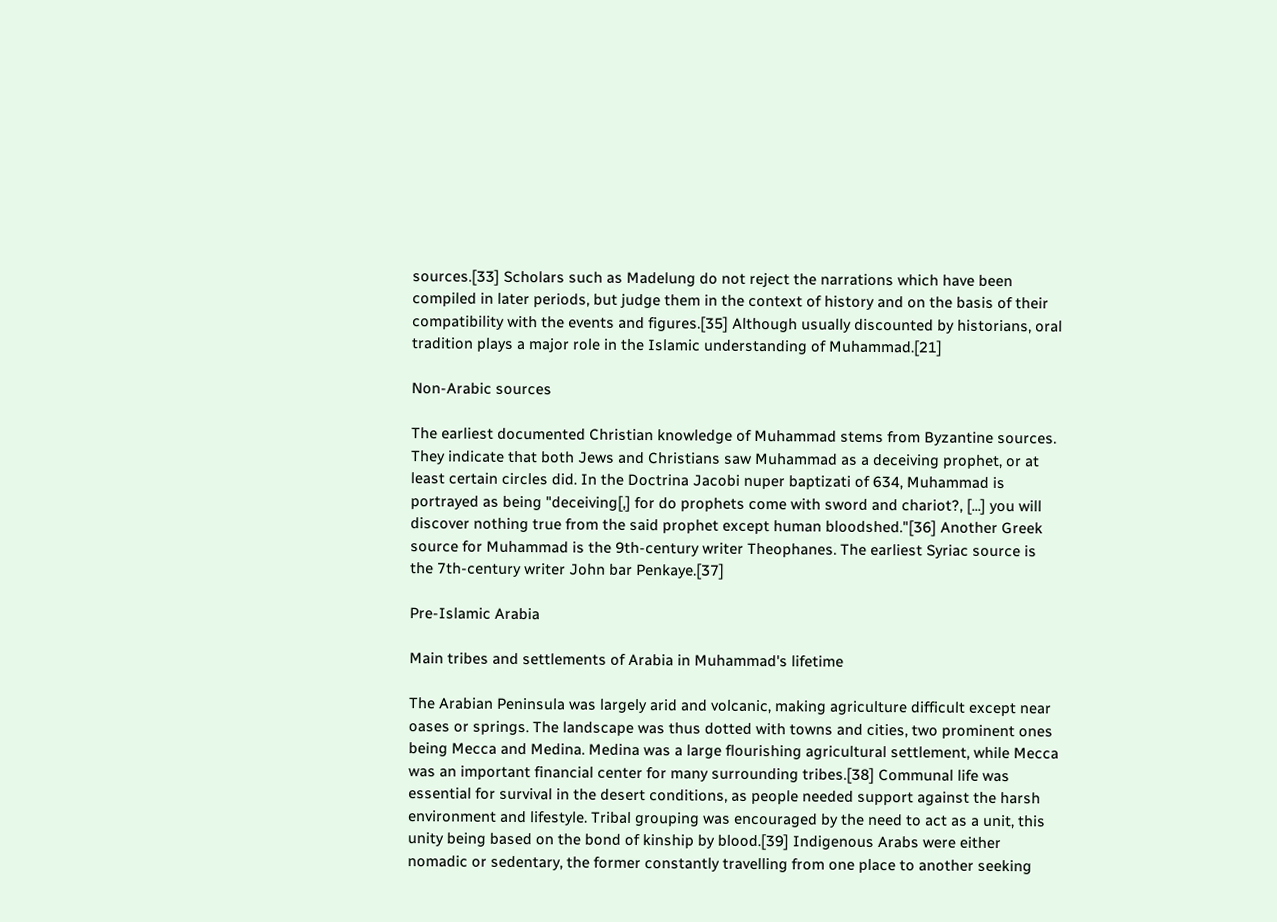sources.[33] Scholars such as Madelung do not reject the narrations which have been compiled in later periods, but judge them in the context of history and on the basis of their compatibility with the events and figures.[35] Although usually discounted by historians, oral tradition plays a major role in the Islamic understanding of Muhammad.[21]

Non-Arabic sources

The earliest documented Christian knowledge of Muhammad stems from Byzantine sources. They indicate that both Jews and Christians saw Muhammad as a deceiving prophet, or at least certain circles did. In the Doctrina Jacobi nuper baptizati of 634, Muhammad is portrayed as being "deceiving[,] for do prophets come with sword and chariot?, [...] you will discover nothing true from the said prophet except human bloodshed."[36] Another Greek source for Muhammad is the 9th-century writer Theophanes. The earliest Syriac source is the 7th-century writer John bar Penkaye.[37]

Pre-Islamic Arabia

Main tribes and settlements of Arabia in Muhammad's lifetime

The Arabian Peninsula was largely arid and volcanic, making agriculture difficult except near oases or springs. The landscape was thus dotted with towns and cities, two prominent ones being Mecca and Medina. Medina was a large flourishing agricultural settlement, while Mecca was an important financial center for many surrounding tribes.[38] Communal life was essential for survival in the desert conditions, as people needed support against the harsh environment and lifestyle. Tribal grouping was encouraged by the need to act as a unit, this unity being based on the bond of kinship by blood.[39] Indigenous Arabs were either nomadic or sedentary, the former constantly travelling from one place to another seeking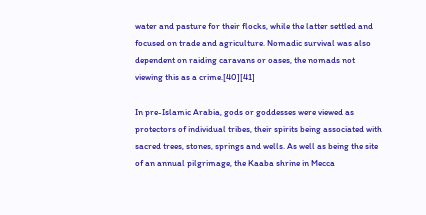water and pasture for their flocks, while the latter settled and focused on trade and agriculture. Nomadic survival was also dependent on raiding caravans or oases, the nomads not viewing this as a crime.[40][41]

In pre-Islamic Arabia, gods or goddesses were viewed as protectors of individual tribes, their spirits being associated with sacred trees, stones, springs and wells. As well as being the site of an annual pilgrimage, the Kaaba shrine in Mecca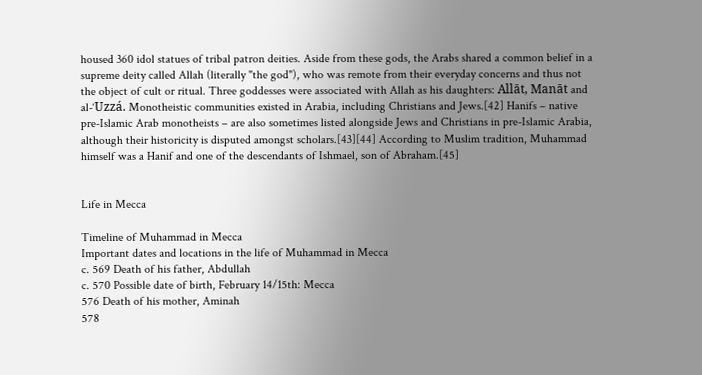housed 360 idol statues of tribal patron deities. Aside from these gods, the Arabs shared a common belief in a supreme deity called Allah (literally "the god"), who was remote from their everyday concerns and thus not the object of cult or ritual. Three goddesses were associated with Allah as his daughters: Allāt, Manāt and al-‘Uzzá. Monotheistic communities existed in Arabia, including Christians and Jews.[42] Hanifs – native pre-Islamic Arab monotheists – are also sometimes listed alongside Jews and Christians in pre-Islamic Arabia, although their historicity is disputed amongst scholars.[43][44] According to Muslim tradition, Muhammad himself was a Hanif and one of the descendants of Ishmael, son of Abraham.[45]


Life in Mecca

Timeline of Muhammad in Mecca
Important dates and locations in the life of Muhammad in Mecca
c. 569 Death of his father, Abdullah
c. 570 Possible date of birth, February 14/15th: Mecca
576 Death of his mother, Aminah
578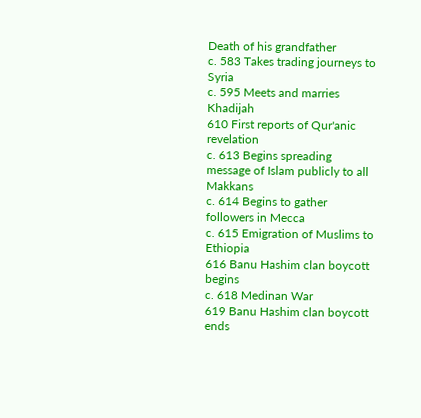Death of his grandfather
c. 583 Takes trading journeys to Syria
c. 595 Meets and marries Khadijah
610 First reports of Qur'anic revelation
c. 613 Begins spreading message of Islam publicly to all Makkans
c. 614 Begins to gather followers in Mecca
c. 615 Emigration of Muslims to Ethiopia
616 Banu Hashim clan boycott begins
c. 618 Medinan War
619 Banu Hashim clan boycott ends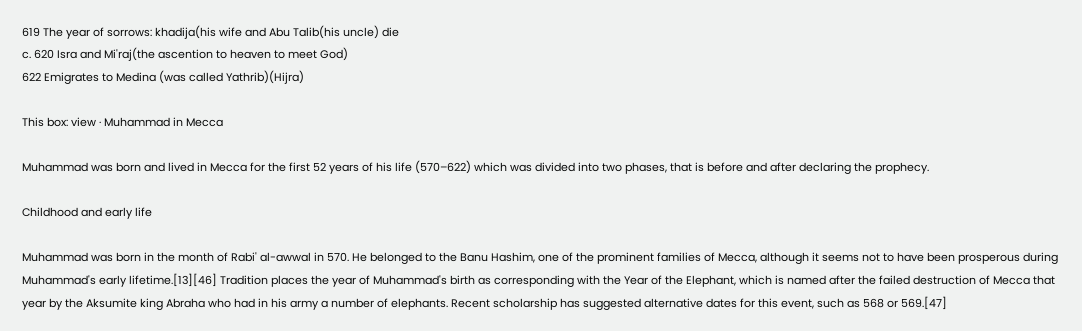619 The year of sorrows: khadija(his wife and Abu Talib(his uncle) die
c. 620 Isra and Mi'raj(the ascention to heaven to meet God)
622 Emigrates to Medina (was called Yathrib)(Hijra)

This box: view · Muhammad in Mecca

Muhammad was born and lived in Mecca for the first 52 years of his life (570–622) which was divided into two phases, that is before and after declaring the prophecy.

Childhood and early life

Muhammad was born in the month of Rabi' al-awwal in 570. He belonged to the Banu Hashim, one of the prominent families of Mecca, although it seems not to have been prosperous during Muhammad's early lifetime.[13][46] Tradition places the year of Muhammad's birth as corresponding with the Year of the Elephant, which is named after the failed destruction of Mecca that year by the Aksumite king Abraha who had in his army a number of elephants. Recent scholarship has suggested alternative dates for this event, such as 568 or 569.[47]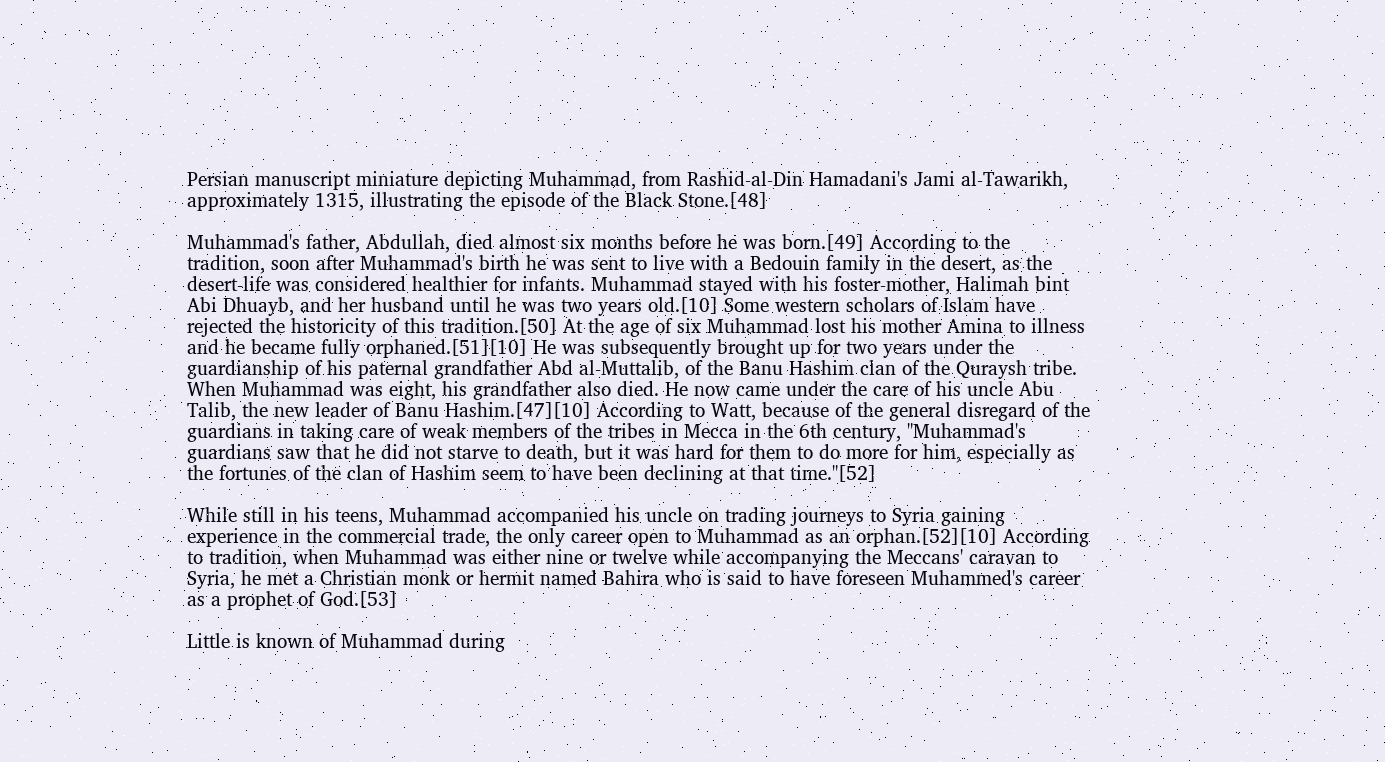Persian manuscript miniature depicting Muhammad, from Rashid-al-Din Hamadani's Jami al-Tawarikh, approximately 1315, illustrating the episode of the Black Stone.[48]

Muhammad's father, Abdullah, died almost six months before he was born.[49] According to the tradition, soon after Muhammad's birth he was sent to live with a Bedouin family in the desert, as the desert-life was considered healthier for infants. Muhammad stayed with his foster-mother, Halimah bint Abi Dhuayb, and her husband until he was two years old.[10] Some western scholars of Islam have rejected the historicity of this tradition.[50] At the age of six Muhammad lost his mother Amina to illness and he became fully orphaned.[51][10] He was subsequently brought up for two years under the guardianship of his paternal grandfather Abd al-Muttalib, of the Banu Hashim clan of the Quraysh tribe. When Muhammad was eight, his grandfather also died. He now came under the care of his uncle Abu Talib, the new leader of Banu Hashim.[47][10] According to Watt, because of the general disregard of the guardians in taking care of weak members of the tribes in Mecca in the 6th century, "Muhammad's guardians saw that he did not starve to death, but it was hard for them to do more for him, especially as the fortunes of the clan of Hashim seem to have been declining at that time."[52]

While still in his teens, Muhammad accompanied his uncle on trading journeys to Syria gaining experience in the commercial trade, the only career open to Muhammad as an orphan.[52][10] According to tradition, when Muhammad was either nine or twelve while accompanying the Meccans' caravan to Syria, he met a Christian monk or hermit named Bahira who is said to have foreseen Muhammed's career as a prophet of God.[53]

Little is known of Muhammad during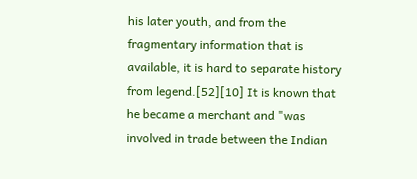his later youth, and from the fragmentary information that is available, it is hard to separate history from legend.[52][10] It is known that he became a merchant and "was involved in trade between the Indian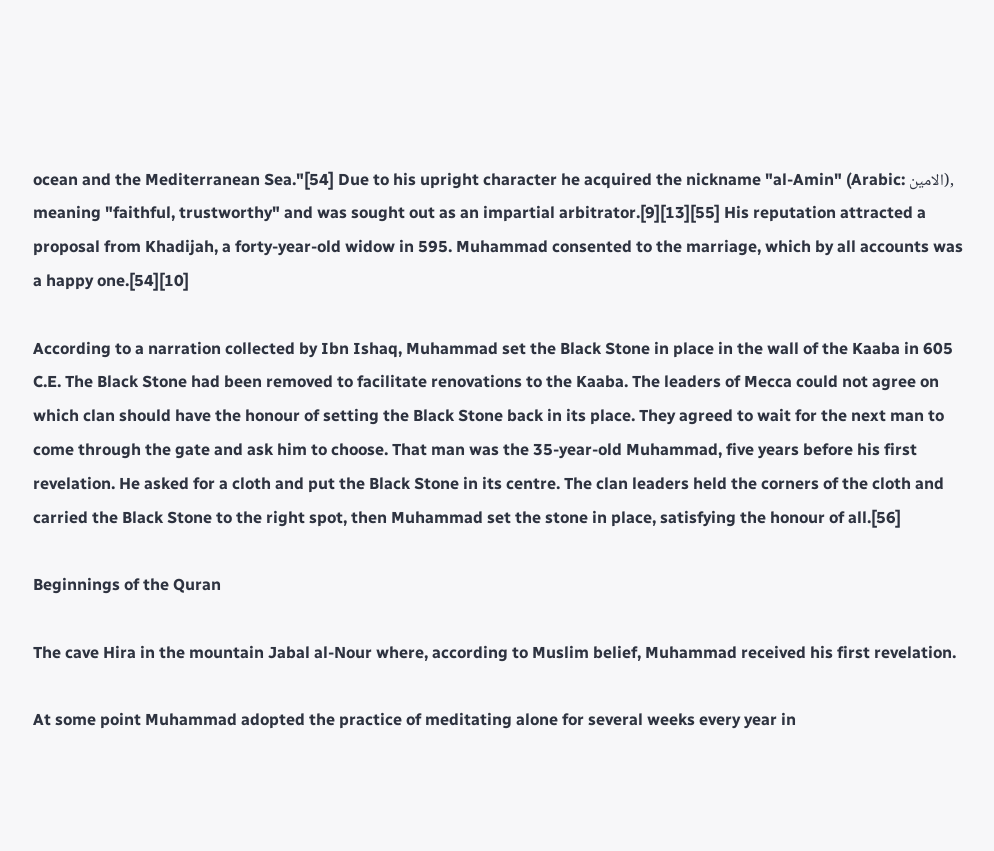ocean and the Mediterranean Sea."[54] Due to his upright character he acquired the nickname "al-Amin" (Arabic: الامين), meaning "faithful, trustworthy" and was sought out as an impartial arbitrator.[9][13][55] His reputation attracted a proposal from Khadijah, a forty-year-old widow in 595. Muhammad consented to the marriage, which by all accounts was a happy one.[54][10]

According to a narration collected by Ibn Ishaq, Muhammad set the Black Stone in place in the wall of the Kaaba in 605 C.E. The Black Stone had been removed to facilitate renovations to the Kaaba. The leaders of Mecca could not agree on which clan should have the honour of setting the Black Stone back in its place. They agreed to wait for the next man to come through the gate and ask him to choose. That man was the 35-year-old Muhammad, five years before his first revelation. He asked for a cloth and put the Black Stone in its centre. The clan leaders held the corners of the cloth and carried the Black Stone to the right spot, then Muhammad set the stone in place, satisfying the honour of all.[56]

Beginnings of the Quran

The cave Hira in the mountain Jabal al-Nour where, according to Muslim belief, Muhammad received his first revelation.

At some point Muhammad adopted the practice of meditating alone for several weeks every year in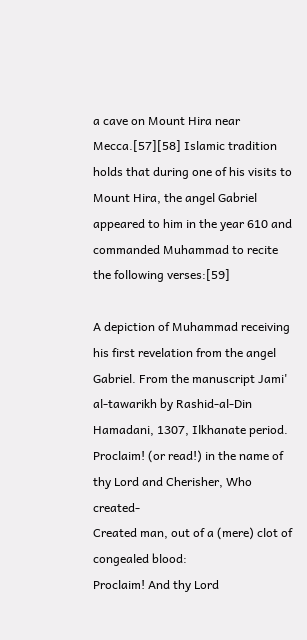a cave on Mount Hira near Mecca.[57][58] Islamic tradition holds that during one of his visits to Mount Hira, the angel Gabriel appeared to him in the year 610 and commanded Muhammad to recite the following verses:[59]

A depiction of Muhammad receiving his first revelation from the angel Gabriel. From the manuscript Jami' al-tawarikh by Rashid-al-Din Hamadani, 1307, Ilkhanate period.
Proclaim! (or read!) in the name of thy Lord and Cherisher, Who created-
Created man, out of a (mere) clot of congealed blood:
Proclaim! And thy Lord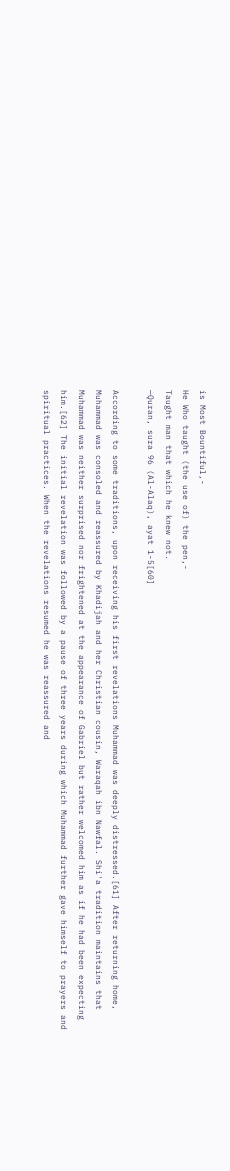is Most Bountiful,-
He Who taught (the use of) the pen,-
Taught man that which he knew not.
—Quran, sura 96 (Al-Alaq), ayat 1-5[60]

According to some traditions, upon receiving his first revelations Muhammad was deeply distressed.[61] After returning home, Muhammad was consoled and reassured by Khadijah and her Christian cousin, Waraqah ibn Nawfal. Shi'a tradition maintains that Muhammad was neither surprised nor frightened at the appearance of Gabriel but rather welcomed him as if he had been expecting him.[62] The initial revelation was followed by a pause of three years during which Muhammad further gave himself to prayers and spiritual practices. When the revelations resumed he was reassured and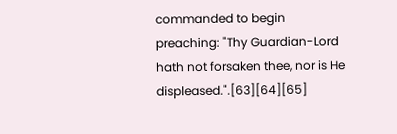commanded to begin preaching: "Thy Guardian-Lord hath not forsaken thee, nor is He displeased.".[63][64][65]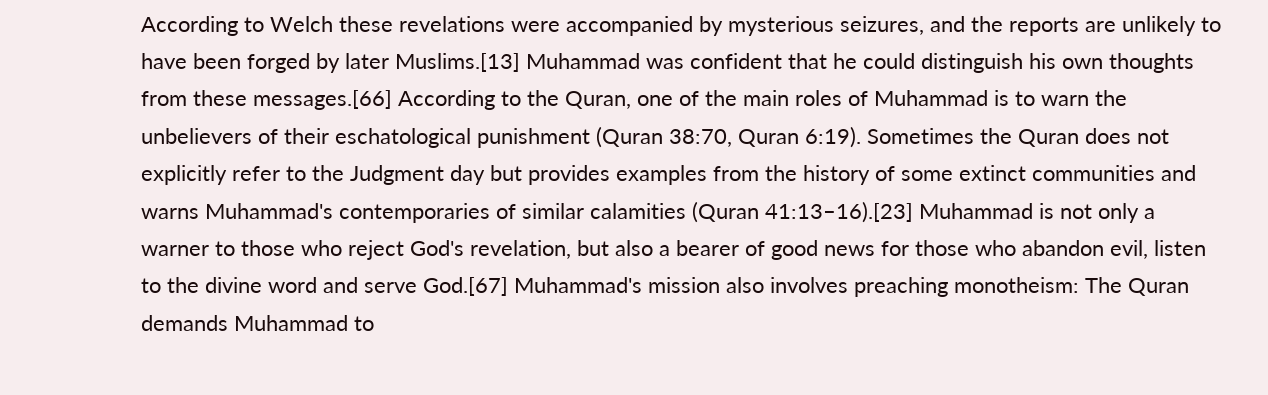According to Welch these revelations were accompanied by mysterious seizures, and the reports are unlikely to have been forged by later Muslims.[13] Muhammad was confident that he could distinguish his own thoughts from these messages.[66] According to the Quran, one of the main roles of Muhammad is to warn the unbelievers of their eschatological punishment (Quran 38:70, Quran 6:19). Sometimes the Quran does not explicitly refer to the Judgment day but provides examples from the history of some extinct communities and warns Muhammad's contemporaries of similar calamities (Quran 41:13–16).[23] Muhammad is not only a warner to those who reject God's revelation, but also a bearer of good news for those who abandon evil, listen to the divine word and serve God.[67] Muhammad's mission also involves preaching monotheism: The Quran demands Muhammad to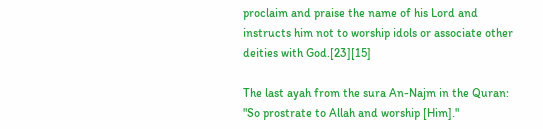proclaim and praise the name of his Lord and instructs him not to worship idols or associate other deities with God.[23][15]

The last ayah from the sura An-Najm in the Quran: "So prostrate to Allah and worship [Him]."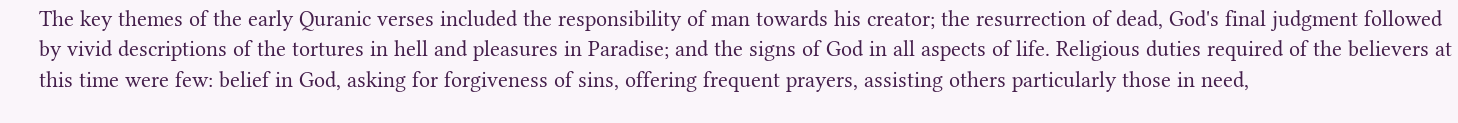The key themes of the early Quranic verses included the responsibility of man towards his creator; the resurrection of dead, God's final judgment followed by vivid descriptions of the tortures in hell and pleasures in Paradise; and the signs of God in all aspects of life. Religious duties required of the believers at this time were few: belief in God, asking for forgiveness of sins, offering frequent prayers, assisting others particularly those in need,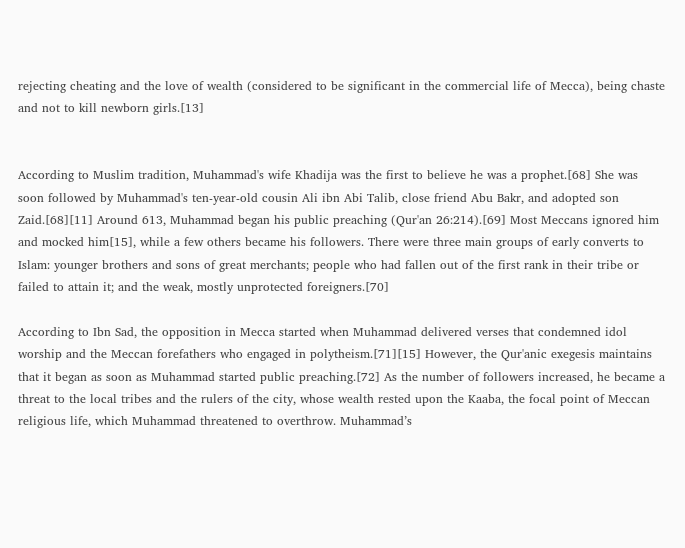rejecting cheating and the love of wealth (considered to be significant in the commercial life of Mecca), being chaste and not to kill newborn girls.[13]


According to Muslim tradition, Muhammad's wife Khadija was the first to believe he was a prophet.[68] She was soon followed by Muhammad's ten-year-old cousin Ali ibn Abi Talib, close friend Abu Bakr, and adopted son Zaid.[68][11] Around 613, Muhammad began his public preaching (Qur'an 26:214).[69] Most Meccans ignored him and mocked him[15], while a few others became his followers. There were three main groups of early converts to Islam: younger brothers and sons of great merchants; people who had fallen out of the first rank in their tribe or failed to attain it; and the weak, mostly unprotected foreigners.[70]

According to Ibn Sad, the opposition in Mecca started when Muhammad delivered verses that condemned idol worship and the Meccan forefathers who engaged in polytheism.[71][15] However, the Qur'anic exegesis maintains that it began as soon as Muhammad started public preaching.[72] As the number of followers increased, he became a threat to the local tribes and the rulers of the city, whose wealth rested upon the Kaaba, the focal point of Meccan religious life, which Muhammad threatened to overthrow. Muhammad’s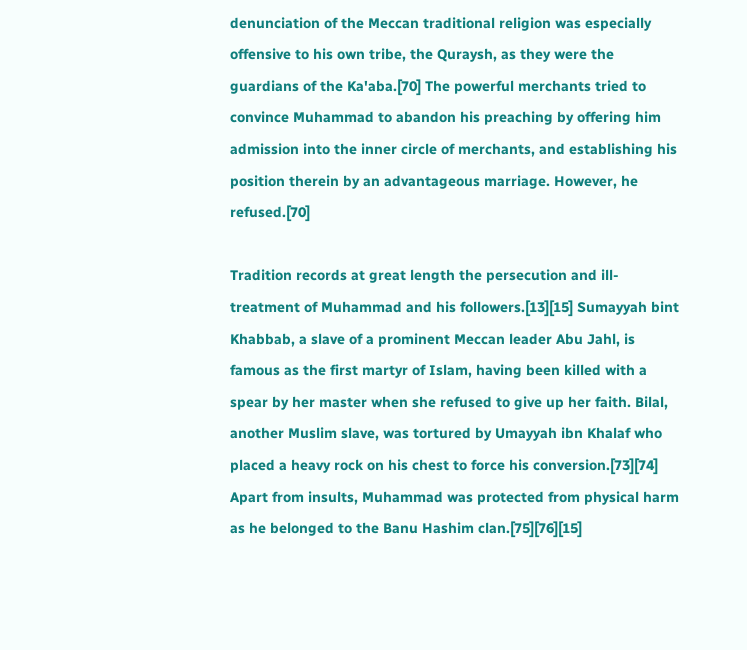denunciation of the Meccan traditional religion was especially offensive to his own tribe, the Quraysh, as they were the guardians of the Ka'aba.[70] The powerful merchants tried to convince Muhammad to abandon his preaching by offering him admission into the inner circle of merchants, and establishing his position therein by an advantageous marriage. However, he refused.[70]

Tradition records at great length the persecution and ill-treatment of Muhammad and his followers.[13][15] Sumayyah bint Khabbab, a slave of a prominent Meccan leader Abu Jahl, is famous as the first martyr of Islam, having been killed with a spear by her master when she refused to give up her faith. Bilal, another Muslim slave, was tortured by Umayyah ibn Khalaf who placed a heavy rock on his chest to force his conversion.[73][74] Apart from insults, Muhammad was protected from physical harm as he belonged to the Banu Hashim clan.[75][76][15]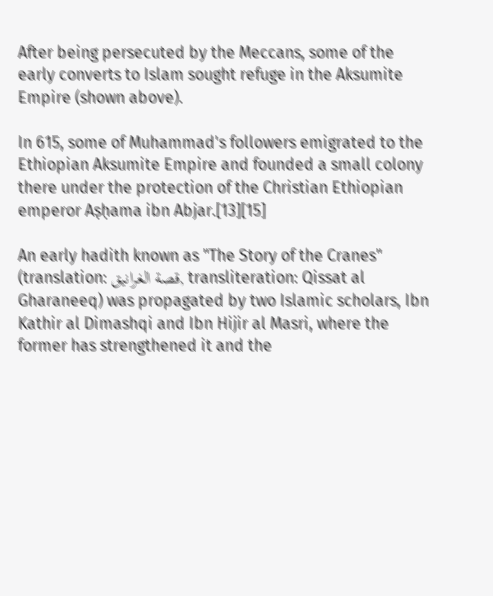After being persecuted by the Meccans, some of the early converts to Islam sought refuge in the Aksumite Empire (shown above).

In 615, some of Muhammad's followers emigrated to the Ethiopian Aksumite Empire and founded a small colony there under the protection of the Christian Ethiopian emperor Aṣḥama ibn Abjar.[13][15]

An early hadith known as "The Story of the Cranes" (translation: قصة الغرانيق, transliteration: Qissat al Gharaneeq) was propagated by two Islamic scholars, Ibn Kathir al Dimashqi and Ibn Hijir al Masri, where the former has strengthened it and the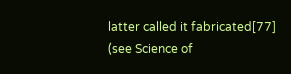latter called it fabricated[77] (see Science of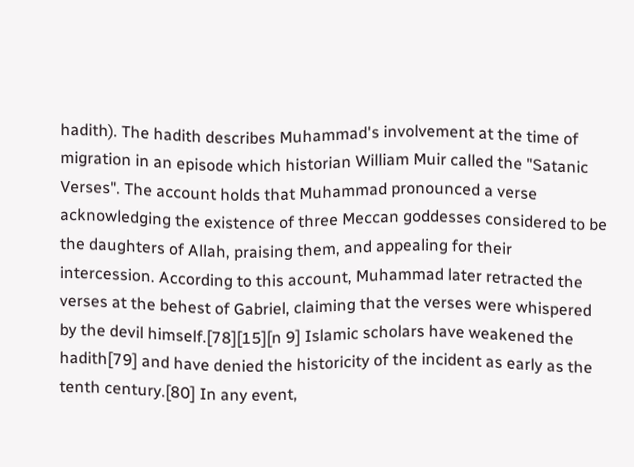hadith). The hadith describes Muhammad's involvement at the time of migration in an episode which historian William Muir called the "Satanic Verses". The account holds that Muhammad pronounced a verse acknowledging the existence of three Meccan goddesses considered to be the daughters of Allah, praising them, and appealing for their intercession. According to this account, Muhammad later retracted the verses at the behest of Gabriel, claiming that the verses were whispered by the devil himself.[78][15][n 9] Islamic scholars have weakened the hadith[79] and have denied the historicity of the incident as early as the tenth century.[80] In any event,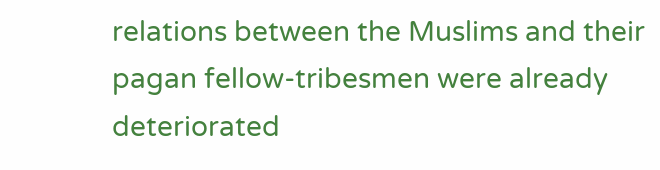relations between the Muslims and their pagan fellow-tribesmen were already deteriorated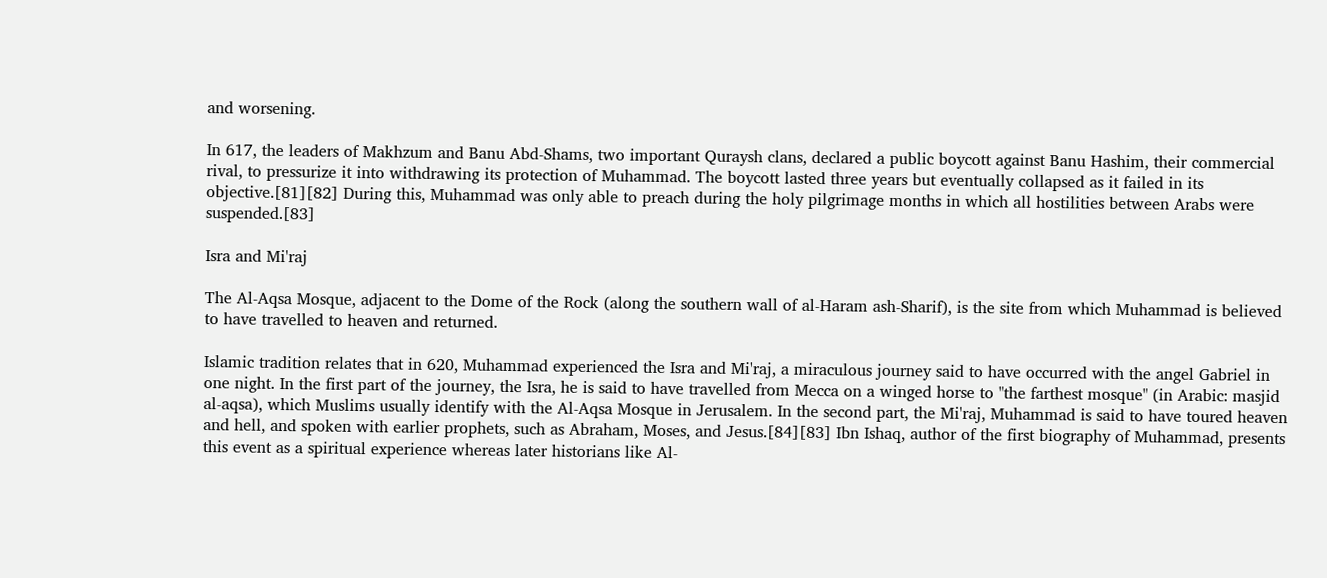and worsening.

In 617, the leaders of Makhzum and Banu Abd-Shams, two important Quraysh clans, declared a public boycott against Banu Hashim, their commercial rival, to pressurize it into withdrawing its protection of Muhammad. The boycott lasted three years but eventually collapsed as it failed in its objective.[81][82] During this, Muhammad was only able to preach during the holy pilgrimage months in which all hostilities between Arabs were suspended.[83]

Isra and Mi'raj

The Al-Aqsa Mosque, adjacent to the Dome of the Rock (along the southern wall of al-Haram ash-Sharif), is the site from which Muhammad is believed to have travelled to heaven and returned.

Islamic tradition relates that in 620, Muhammad experienced the Isra and Mi'raj, a miraculous journey said to have occurred with the angel Gabriel in one night. In the first part of the journey, the Isra, he is said to have travelled from Mecca on a winged horse to "the farthest mosque" (in Arabic: masjid al-aqsa), which Muslims usually identify with the Al-Aqsa Mosque in Jerusalem. In the second part, the Mi'raj, Muhammad is said to have toured heaven and hell, and spoken with earlier prophets, such as Abraham, Moses, and Jesus.[84][83] Ibn Ishaq, author of the first biography of Muhammad, presents this event as a spiritual experience whereas later historians like Al-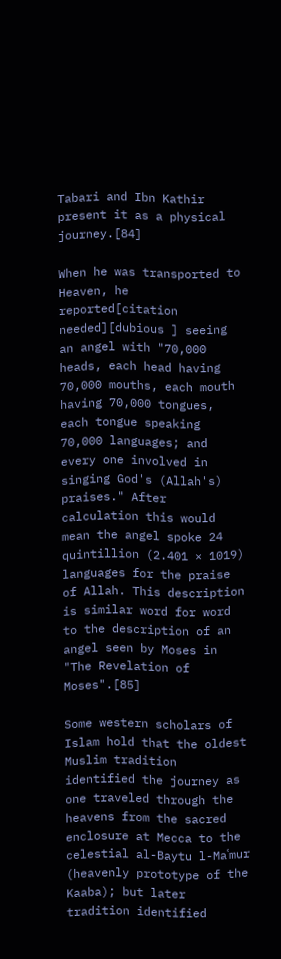Tabari and Ibn Kathir present it as a physical journey.[84]

When he was transported to Heaven, he reported[citation needed][dubious ] seeing an angel with "70,000 heads, each head having 70,000 mouths, each mouth having 70,000 tongues, each tongue speaking 70,000 languages; and every one involved in singing God's (Allah's) praises." After calculation this would mean the angel spoke 24 quintillion (2.401 × 1019) languages for the praise of Allah. This description is similar word for word to the description of an angel seen by Moses in "The Revelation of Moses".[85]

Some western scholars of Islam hold that the oldest Muslim tradition identified the journey as one traveled through the heavens from the sacred enclosure at Mecca to the celestial al-Baytu l-Maʿmur (heavenly prototype of the Kaaba); but later tradition identified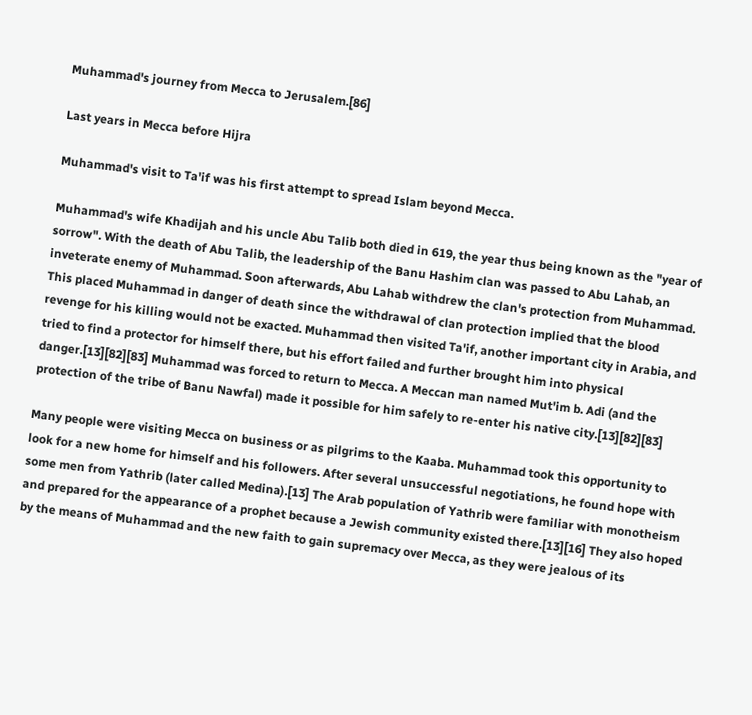Muhammad's journey from Mecca to Jerusalem.[86]

Last years in Mecca before Hijra

Muhammad's visit to Ta'if was his first attempt to spread Islam beyond Mecca.

Muhammad's wife Khadijah and his uncle Abu Talib both died in 619, the year thus being known as the "year of sorrow". With the death of Abu Talib, the leadership of the Banu Hashim clan was passed to Abu Lahab, an inveterate enemy of Muhammad. Soon afterwards, Abu Lahab withdrew the clan's protection from Muhammad. This placed Muhammad in danger of death since the withdrawal of clan protection implied that the blood revenge for his killing would not be exacted. Muhammad then visited Ta'if, another important city in Arabia, and tried to find a protector for himself there, but his effort failed and further brought him into physical danger.[13][82][83] Muhammad was forced to return to Mecca. A Meccan man named Mut'im b. Adi (and the protection of the tribe of Banu Nawfal) made it possible for him safely to re-enter his native city.[13][82][83]

Many people were visiting Mecca on business or as pilgrims to the Kaaba. Muhammad took this opportunity to look for a new home for himself and his followers. After several unsuccessful negotiations, he found hope with some men from Yathrib (later called Medina).[13] The Arab population of Yathrib were familiar with monotheism and prepared for the appearance of a prophet because a Jewish community existed there.[13][16] They also hoped by the means of Muhammad and the new faith to gain supremacy over Mecca, as they were jealous of its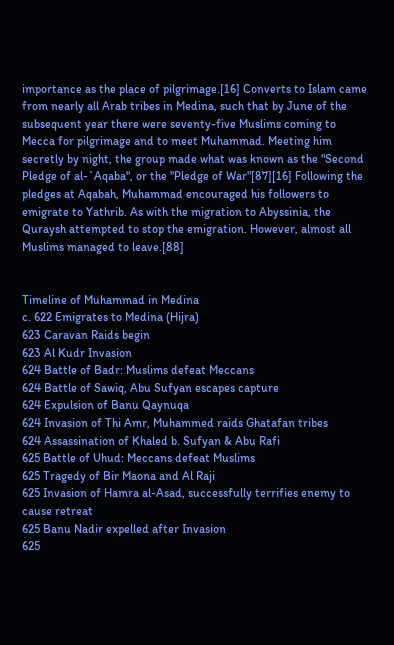importance as the place of pilgrimage.[16] Converts to Islam came from nearly all Arab tribes in Medina, such that by June of the subsequent year there were seventy-five Muslims coming to Mecca for pilgrimage and to meet Muhammad. Meeting him secretly by night, the group made what was known as the "Second Pledge of al-`Aqaba", or the "Pledge of War"[87][16] Following the pledges at Aqabah, Muhammad encouraged his followers to emigrate to Yathrib. As with the migration to Abyssinia, the Quraysh attempted to stop the emigration. However, almost all Muslims managed to leave.[88]


Timeline of Muhammad in Medina
c. 622 Emigrates to Medina (Hijra)
623 Caravan Raids begin
623 Al Kudr Invasion
624 Battle of Badr: Muslims defeat Meccans
624 Battle of Sawiq, Abu Sufyan escapes capture
624 Expulsion of Banu Qaynuqa
624 Invasion of Thi Amr, Muhammed raids Ghatafan tribes
624 Assassination of Khaled b. Sufyan & Abu Rafi
625 Battle of Uhud: Meccans defeat Muslims
625 Tragedy of Bir Maona and Al Raji
625 Invasion of Hamra al-Asad, successfully terrifies enemy to cause retreat
625 Banu Nadir expelled after Invasion
625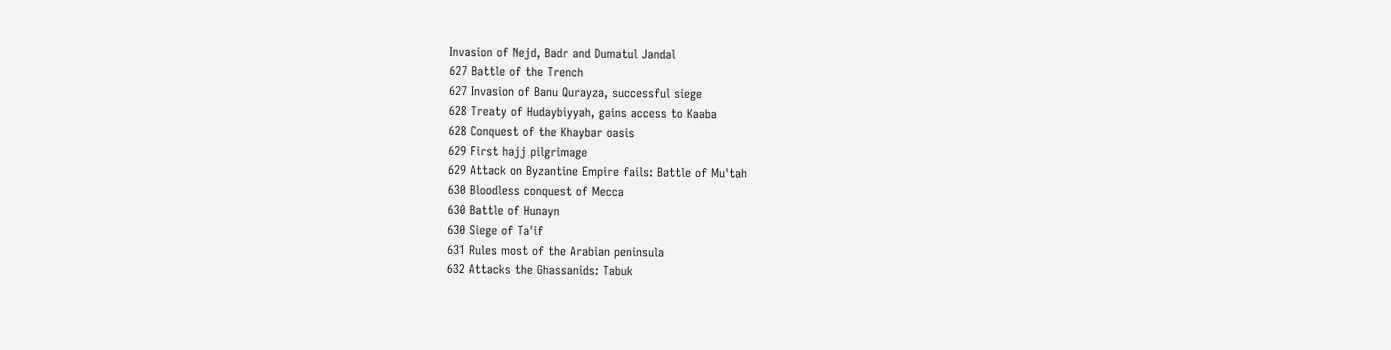Invasion of Nejd, Badr and Dumatul Jandal
627 Battle of the Trench
627 Invasion of Banu Qurayza, successful siege
628 Treaty of Hudaybiyyah, gains access to Kaaba
628 Conquest of the Khaybar oasis
629 First hajj pilgrimage
629 Attack on Byzantine Empire fails: Battle of Mu'tah
630 Bloodless conquest of Mecca
630 Battle of Hunayn
630 Siege of Ta'if
631 Rules most of the Arabian peninsula
632 Attacks the Ghassanids: Tabuk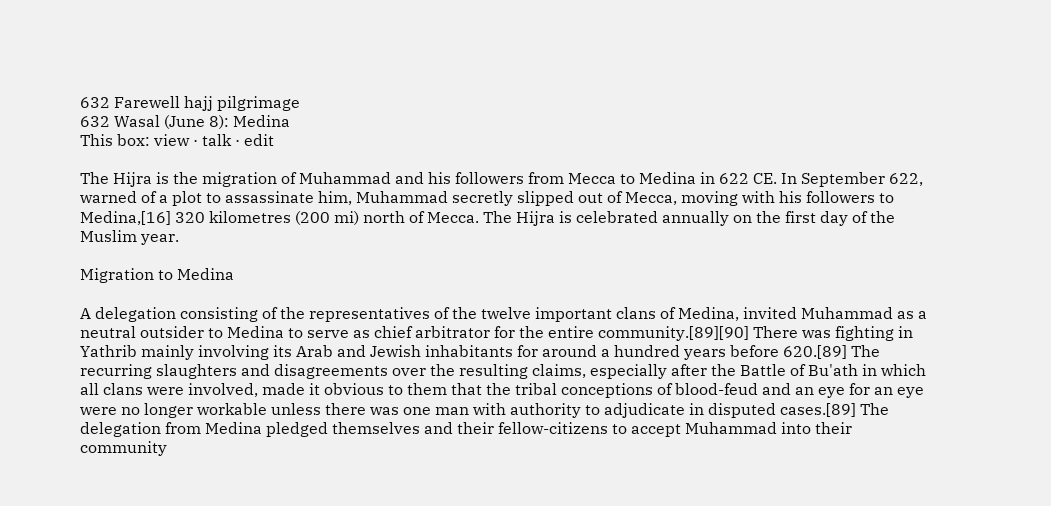632 Farewell hajj pilgrimage
632 Wasal (June 8): Medina
This box: view · talk · edit

The Hijra is the migration of Muhammad and his followers from Mecca to Medina in 622 CE. In September 622, warned of a plot to assassinate him, Muhammad secretly slipped out of Mecca, moving with his followers to Medina,[16] 320 kilometres (200 mi) north of Mecca. The Hijra is celebrated annually on the first day of the Muslim year.

Migration to Medina

A delegation consisting of the representatives of the twelve important clans of Medina, invited Muhammad as a neutral outsider to Medina to serve as chief arbitrator for the entire community.[89][90] There was fighting in Yathrib mainly involving its Arab and Jewish inhabitants for around a hundred years before 620.[89] The recurring slaughters and disagreements over the resulting claims, especially after the Battle of Bu'ath in which all clans were involved, made it obvious to them that the tribal conceptions of blood-feud and an eye for an eye were no longer workable unless there was one man with authority to adjudicate in disputed cases.[89] The delegation from Medina pledged themselves and their fellow-citizens to accept Muhammad into their community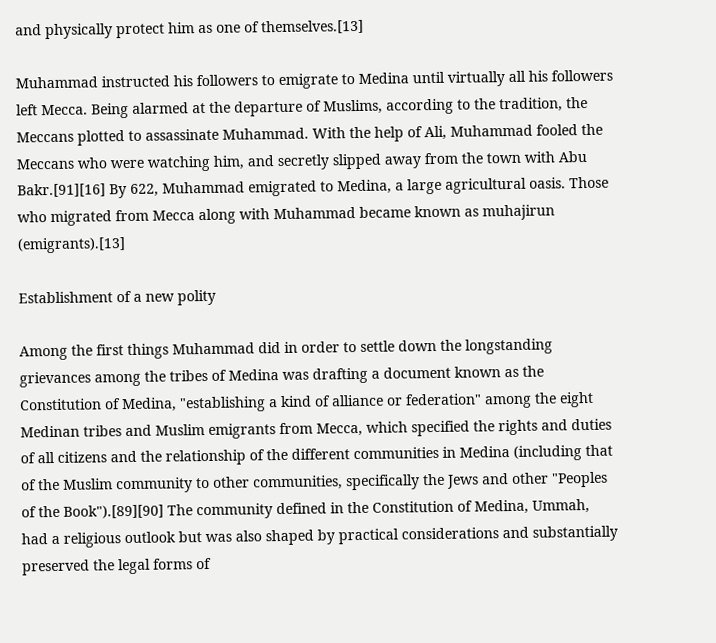and physically protect him as one of themselves.[13]

Muhammad instructed his followers to emigrate to Medina until virtually all his followers left Mecca. Being alarmed at the departure of Muslims, according to the tradition, the Meccans plotted to assassinate Muhammad. With the help of Ali, Muhammad fooled the Meccans who were watching him, and secretly slipped away from the town with Abu Bakr.[91][16] By 622, Muhammad emigrated to Medina, a large agricultural oasis. Those who migrated from Mecca along with Muhammad became known as muhajirun (emigrants).[13]

Establishment of a new polity

Among the first things Muhammad did in order to settle down the longstanding grievances among the tribes of Medina was drafting a document known as the Constitution of Medina, "establishing a kind of alliance or federation" among the eight Medinan tribes and Muslim emigrants from Mecca, which specified the rights and duties of all citizens and the relationship of the different communities in Medina (including that of the Muslim community to other communities, specifically the Jews and other "Peoples of the Book").[89][90] The community defined in the Constitution of Medina, Ummah, had a religious outlook but was also shaped by practical considerations and substantially preserved the legal forms of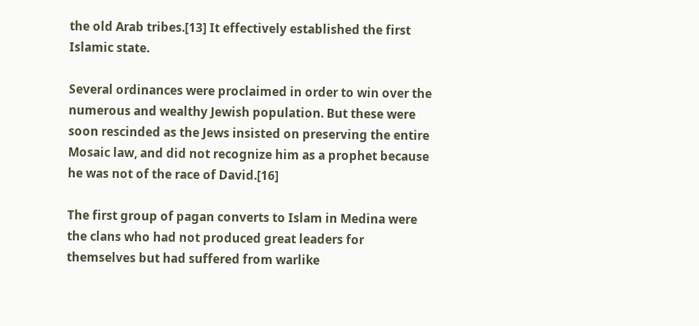the old Arab tribes.[13] It effectively established the first Islamic state.

Several ordinances were proclaimed in order to win over the numerous and wealthy Jewish population. But these were soon rescinded as the Jews insisted on preserving the entire Mosaic law, and did not recognize him as a prophet because he was not of the race of David.[16]

The first group of pagan converts to Islam in Medina were the clans who had not produced great leaders for themselves but had suffered from warlike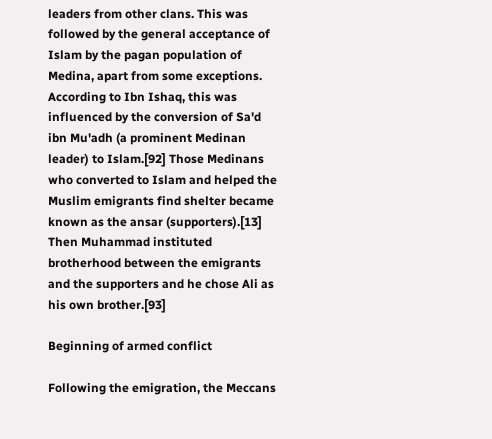leaders from other clans. This was followed by the general acceptance of Islam by the pagan population of Medina, apart from some exceptions. According to Ibn Ishaq, this was influenced by the conversion of Sa'd ibn Mu'adh (a prominent Medinan leader) to Islam.[92] Those Medinans who converted to Islam and helped the Muslim emigrants find shelter became known as the ansar (supporters).[13] Then Muhammad instituted brotherhood between the emigrants and the supporters and he chose Ali as his own brother.[93]

Beginning of armed conflict

Following the emigration, the Meccans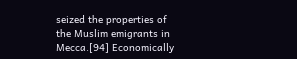seized the properties of the Muslim emigrants in Mecca.[94] Economically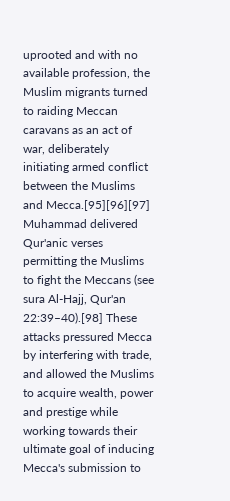uprooted and with no available profession, the Muslim migrants turned to raiding Meccan caravans as an act of war, deliberately initiating armed conflict between the Muslims and Mecca.[95][96][97] Muhammad delivered Qur'anic verses permitting the Muslims to fight the Meccans (see sura Al-Hajj, Qur'an 22:39–40).[98] These attacks pressured Mecca by interfering with trade, and allowed the Muslims to acquire wealth, power and prestige while working towards their ultimate goal of inducing Mecca's submission to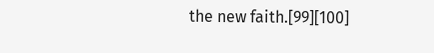the new faith.[99][100]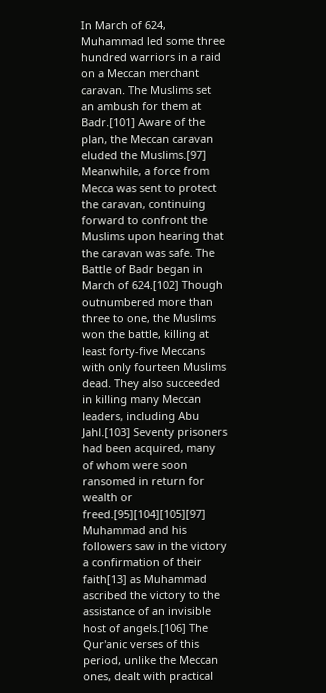In March of 624, Muhammad led some three hundred warriors in a raid on a Meccan merchant caravan. The Muslims set an ambush for them at Badr.[101] Aware of the plan, the Meccan caravan eluded the Muslims.[97] Meanwhile, a force from Mecca was sent to protect the caravan, continuing forward to confront the Muslims upon hearing that the caravan was safe. The Battle of Badr began in March of 624.[102] Though outnumbered more than three to one, the Muslims won the battle, killing at least forty-five Meccans with only fourteen Muslims dead. They also succeeded in killing many Meccan leaders, including Abu Jahl.[103] Seventy prisoners had been acquired, many of whom were soon ransomed in return for wealth or freed.[95][104][105][97] Muhammad and his followers saw in the victory a confirmation of their faith[13] as Muhammad ascribed the victory to the assistance of an invisible host of angels.[106] The Qur'anic verses of this period, unlike the Meccan ones, dealt with practical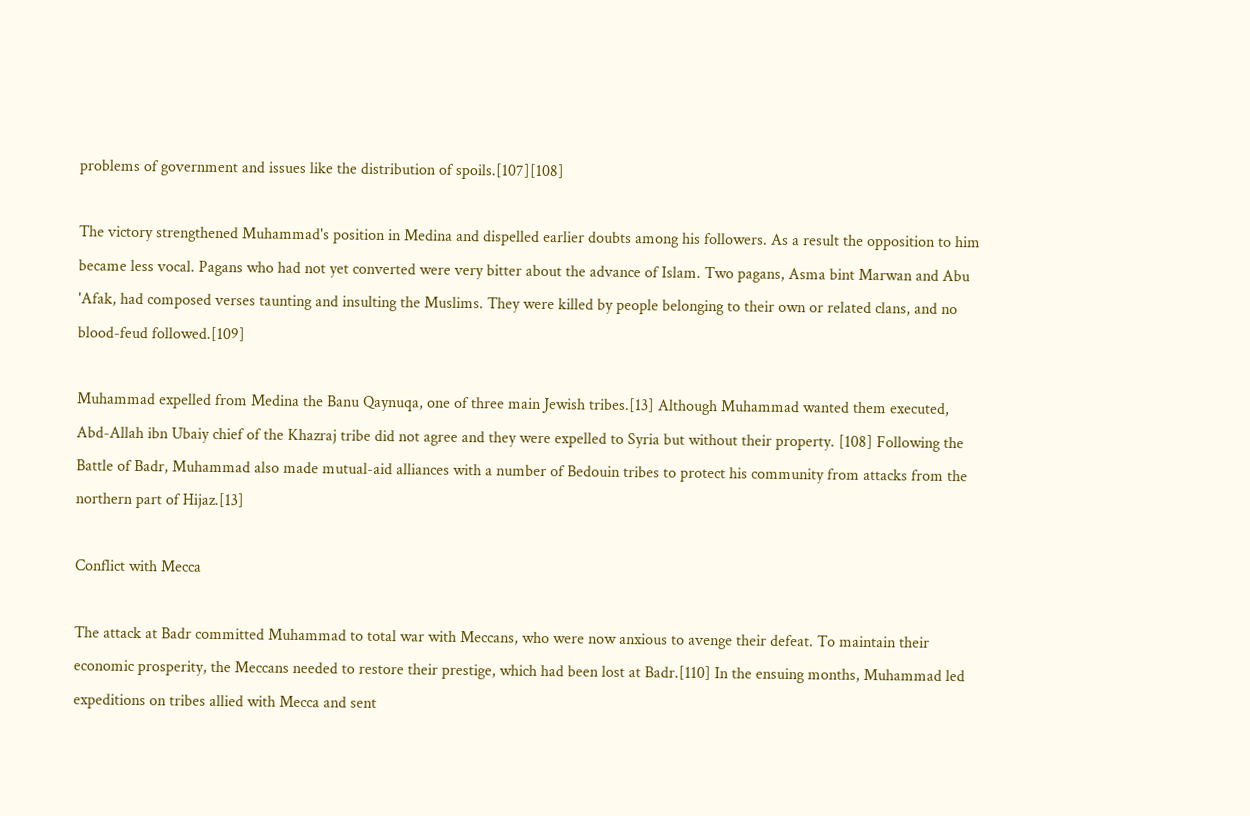problems of government and issues like the distribution of spoils.[107][108]

The victory strengthened Muhammad's position in Medina and dispelled earlier doubts among his followers. As a result the opposition to him became less vocal. Pagans who had not yet converted were very bitter about the advance of Islam. Two pagans, Asma bint Marwan and Abu 'Afak, had composed verses taunting and insulting the Muslims. They were killed by people belonging to their own or related clans, and no blood-feud followed.[109]

Muhammad expelled from Medina the Banu Qaynuqa, one of three main Jewish tribes.[13] Although Muhammad wanted them executed, Abd-Allah ibn Ubaiy chief of the Khazraj tribe did not agree and they were expelled to Syria but without their property. [108] Following the Battle of Badr, Muhammad also made mutual-aid alliances with a number of Bedouin tribes to protect his community from attacks from the northern part of Hijaz.[13]

Conflict with Mecca

The attack at Badr committed Muhammad to total war with Meccans, who were now anxious to avenge their defeat. To maintain their economic prosperity, the Meccans needed to restore their prestige, which had been lost at Badr.[110] In the ensuing months, Muhammad led expeditions on tribes allied with Mecca and sent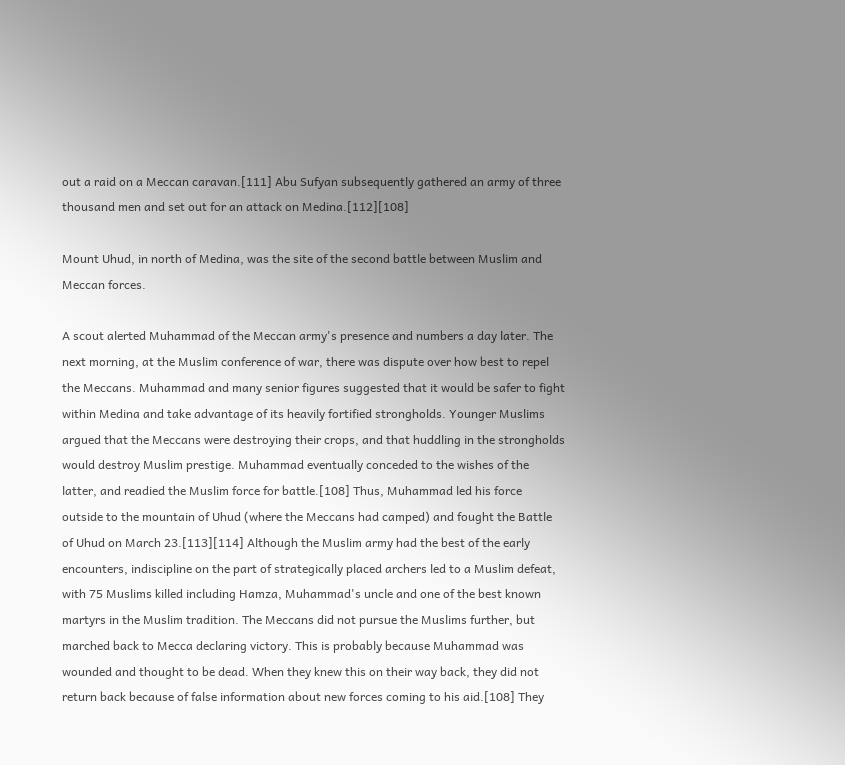out a raid on a Meccan caravan.[111] Abu Sufyan subsequently gathered an army of three thousand men and set out for an attack on Medina.[112][108]

Mount Uhud, in north of Medina, was the site of the second battle between Muslim and Meccan forces.

A scout alerted Muhammad of the Meccan army's presence and numbers a day later. The next morning, at the Muslim conference of war, there was dispute over how best to repel the Meccans. Muhammad and many senior figures suggested that it would be safer to fight within Medina and take advantage of its heavily fortified strongholds. Younger Muslims argued that the Meccans were destroying their crops, and that huddling in the strongholds would destroy Muslim prestige. Muhammad eventually conceded to the wishes of the latter, and readied the Muslim force for battle.[108] Thus, Muhammad led his force outside to the mountain of Uhud (where the Meccans had camped) and fought the Battle of Uhud on March 23.[113][114] Although the Muslim army had the best of the early encounters, indiscipline on the part of strategically placed archers led to a Muslim defeat, with 75 Muslims killed including Hamza, Muhammad's uncle and one of the best known martyrs in the Muslim tradition. The Meccans did not pursue the Muslims further, but marched back to Mecca declaring victory. This is probably because Muhammad was wounded and thought to be dead. When they knew this on their way back, they did not return back because of false information about new forces coming to his aid.[108] They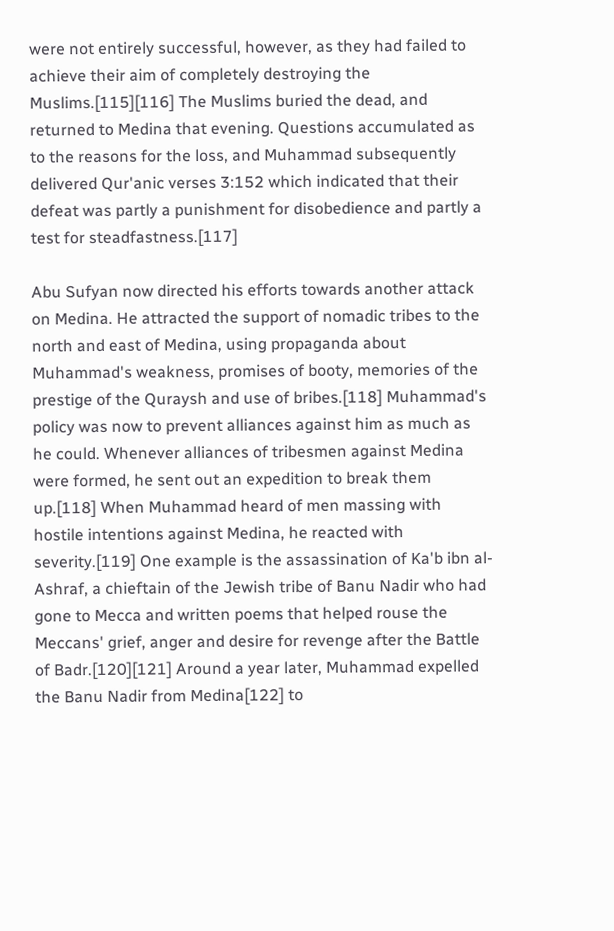were not entirely successful, however, as they had failed to achieve their aim of completely destroying the Muslims.[115][116] The Muslims buried the dead, and returned to Medina that evening. Questions accumulated as to the reasons for the loss, and Muhammad subsequently delivered Qur'anic verses 3:152 which indicated that their defeat was partly a punishment for disobedience and partly a test for steadfastness.[117]

Abu Sufyan now directed his efforts towards another attack on Medina. He attracted the support of nomadic tribes to the north and east of Medina, using propaganda about Muhammad's weakness, promises of booty, memories of the prestige of the Quraysh and use of bribes.[118] Muhammad's policy was now to prevent alliances against him as much as he could. Whenever alliances of tribesmen against Medina were formed, he sent out an expedition to break them up.[118] When Muhammad heard of men massing with hostile intentions against Medina, he reacted with severity.[119] One example is the assassination of Ka'b ibn al-Ashraf, a chieftain of the Jewish tribe of Banu Nadir who had gone to Mecca and written poems that helped rouse the Meccans' grief, anger and desire for revenge after the Battle of Badr.[120][121] Around a year later, Muhammad expelled the Banu Nadir from Medina[122] to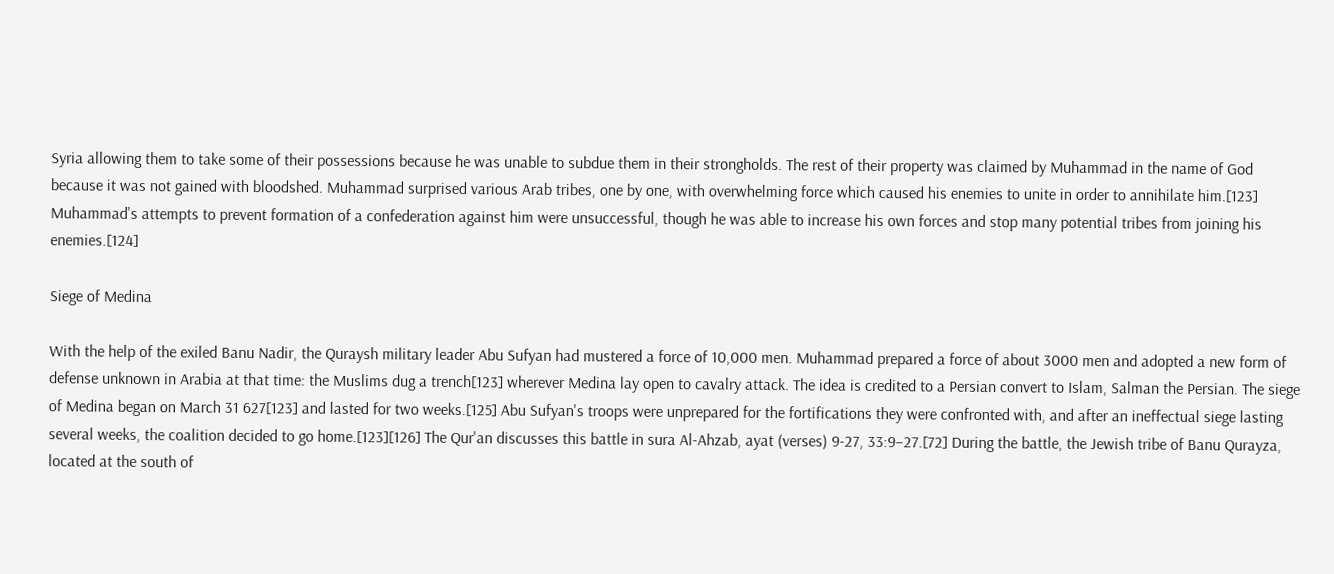Syria allowing them to take some of their possessions because he was unable to subdue them in their strongholds. The rest of their property was claimed by Muhammad in the name of God because it was not gained with bloodshed. Muhammad surprised various Arab tribes, one by one, with overwhelming force which caused his enemies to unite in order to annihilate him.[123] Muhammad's attempts to prevent formation of a confederation against him were unsuccessful, though he was able to increase his own forces and stop many potential tribes from joining his enemies.[124]

Siege of Medina

With the help of the exiled Banu Nadir, the Quraysh military leader Abu Sufyan had mustered a force of 10,000 men. Muhammad prepared a force of about 3000 men and adopted a new form of defense unknown in Arabia at that time: the Muslims dug a trench[123] wherever Medina lay open to cavalry attack. The idea is credited to a Persian convert to Islam, Salman the Persian. The siege of Medina began on March 31 627[123] and lasted for two weeks.[125] Abu Sufyan's troops were unprepared for the fortifications they were confronted with, and after an ineffectual siege lasting several weeks, the coalition decided to go home.[123][126] The Qur'an discusses this battle in sura Al-Ahzab, ayat (verses) 9-27, 33:9–27.[72] During the battle, the Jewish tribe of Banu Qurayza, located at the south of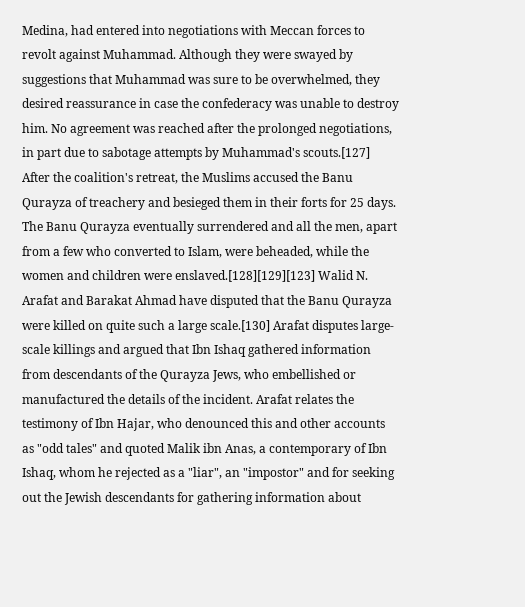Medina, had entered into negotiations with Meccan forces to revolt against Muhammad. Although they were swayed by suggestions that Muhammad was sure to be overwhelmed, they desired reassurance in case the confederacy was unable to destroy him. No agreement was reached after the prolonged negotiations, in part due to sabotage attempts by Muhammad's scouts.[127] After the coalition's retreat, the Muslims accused the Banu Qurayza of treachery and besieged them in their forts for 25 days. The Banu Qurayza eventually surrendered and all the men, apart from a few who converted to Islam, were beheaded, while the women and children were enslaved.[128][129][123] Walid N. Arafat and Barakat Ahmad have disputed that the Banu Qurayza were killed on quite such a large scale.[130] Arafat disputes large-scale killings and argued that Ibn Ishaq gathered information from descendants of the Qurayza Jews, who embellished or manufactured the details of the incident. Arafat relates the testimony of Ibn Hajar, who denounced this and other accounts as "odd tales" and quoted Malik ibn Anas, a contemporary of Ibn Ishaq, whom he rejected as a "liar", an "impostor" and for seeking out the Jewish descendants for gathering information about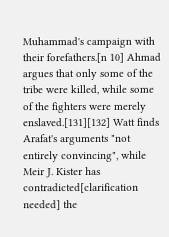Muhammad's campaign with their forefathers.[n 10] Ahmad argues that only some of the tribe were killed, while some of the fighters were merely enslaved.[131][132] Watt finds Arafat's arguments "not entirely convincing", while Meir J. Kister has contradicted[clarification needed] the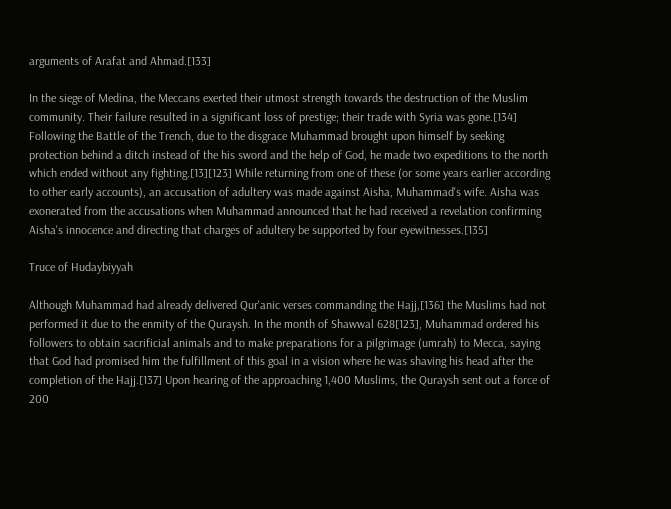arguments of Arafat and Ahmad.[133]

In the siege of Medina, the Meccans exerted their utmost strength towards the destruction of the Muslim community. Their failure resulted in a significant loss of prestige; their trade with Syria was gone.[134] Following the Battle of the Trench, due to the disgrace Muhammad brought upon himself by seeking protection behind a ditch instead of the his sword and the help of God, he made two expeditions to the north which ended without any fighting.[13][123] While returning from one of these (or some years earlier according to other early accounts), an accusation of adultery was made against Aisha, Muhammad's wife. Aisha was exonerated from the accusations when Muhammad announced that he had received a revelation confirming Aisha's innocence and directing that charges of adultery be supported by four eyewitnesses.[135]

Truce of Hudaybiyyah

Although Muhammad had already delivered Qur'anic verses commanding the Hajj,[136] the Muslims had not performed it due to the enmity of the Quraysh. In the month of Shawwal 628[123], Muhammad ordered his followers to obtain sacrificial animals and to make preparations for a pilgrimage (umrah) to Mecca, saying that God had promised him the fulfillment of this goal in a vision where he was shaving his head after the completion of the Hajj.[137] Upon hearing of the approaching 1,400 Muslims, the Quraysh sent out a force of 200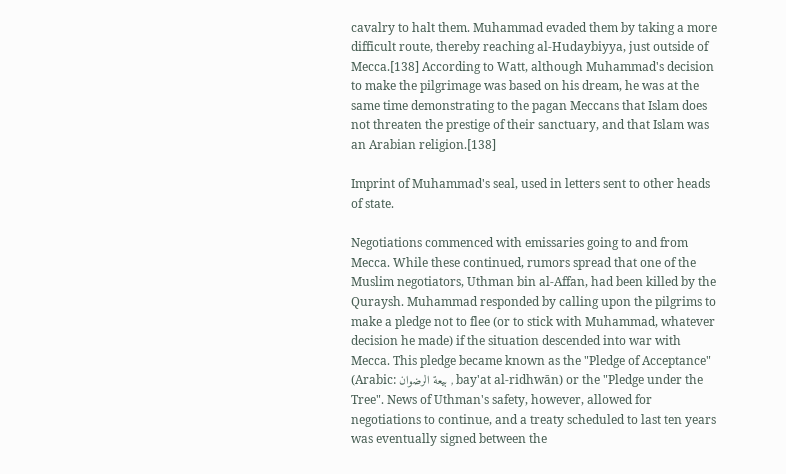cavalry to halt them. Muhammad evaded them by taking a more difficult route, thereby reaching al-Hudaybiyya, just outside of Mecca.[138] According to Watt, although Muhammad's decision to make the pilgrimage was based on his dream, he was at the same time demonstrating to the pagan Meccans that Islam does not threaten the prestige of their sanctuary, and that Islam was an Arabian religion.[138]

Imprint of Muhammad's seal, used in letters sent to other heads of state.

Negotiations commenced with emissaries going to and from Mecca. While these continued, rumors spread that one of the Muslim negotiators, Uthman bin al-Affan, had been killed by the Quraysh. Muhammad responded by calling upon the pilgrims to make a pledge not to flee (or to stick with Muhammad, whatever decision he made) if the situation descended into war with Mecca. This pledge became known as the "Pledge of Acceptance" (Arabic: بيعة الرضوان , bay'at al-ridhwān) or the "Pledge under the Tree". News of Uthman's safety, however, allowed for negotiations to continue, and a treaty scheduled to last ten years was eventually signed between the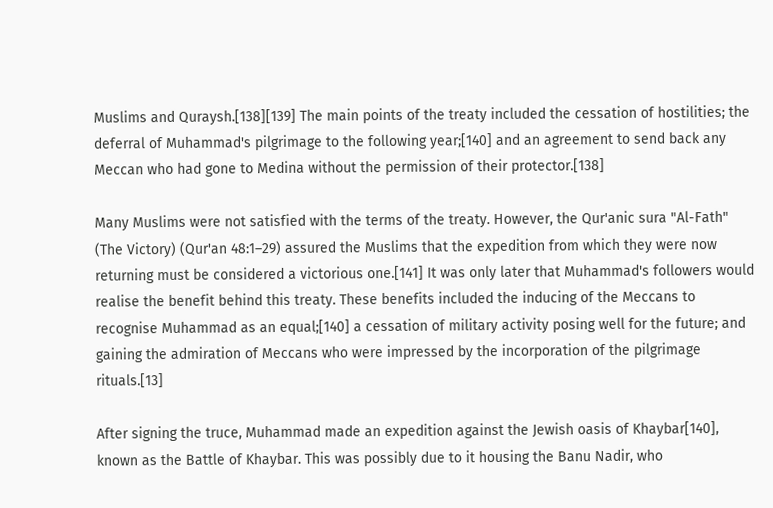Muslims and Quraysh.[138][139] The main points of the treaty included the cessation of hostilities; the deferral of Muhammad's pilgrimage to the following year;[140] and an agreement to send back any Meccan who had gone to Medina without the permission of their protector.[138]

Many Muslims were not satisfied with the terms of the treaty. However, the Qur'anic sura "Al-Fath" (The Victory) (Qur'an 48:1–29) assured the Muslims that the expedition from which they were now returning must be considered a victorious one.[141] It was only later that Muhammad's followers would realise the benefit behind this treaty. These benefits included the inducing of the Meccans to recognise Muhammad as an equal;[140] a cessation of military activity posing well for the future; and gaining the admiration of Meccans who were impressed by the incorporation of the pilgrimage rituals.[13]

After signing the truce, Muhammad made an expedition against the Jewish oasis of Khaybar[140], known as the Battle of Khaybar. This was possibly due to it housing the Banu Nadir, who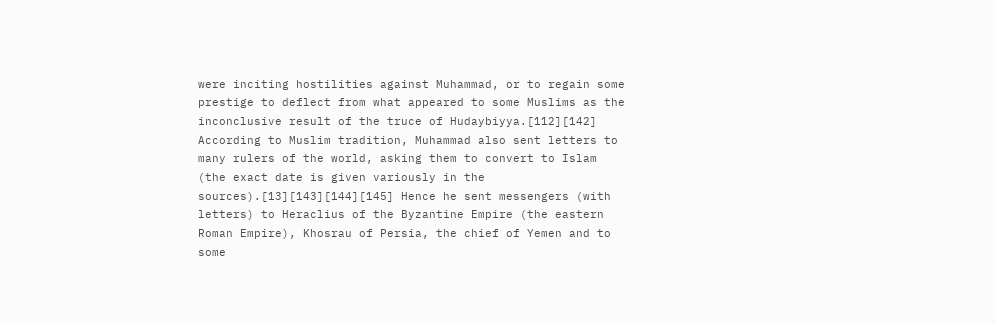were inciting hostilities against Muhammad, or to regain some prestige to deflect from what appeared to some Muslims as the inconclusive result of the truce of Hudaybiyya.[112][142] According to Muslim tradition, Muhammad also sent letters to many rulers of the world, asking them to convert to Islam (the exact date is given variously in the sources).[13][143][144][145] Hence he sent messengers (with letters) to Heraclius of the Byzantine Empire (the eastern Roman Empire), Khosrau of Persia, the chief of Yemen and to some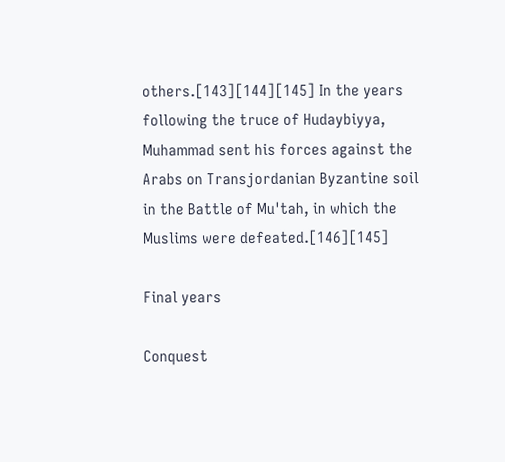others.[143][144][145] In the years following the truce of Hudaybiyya, Muhammad sent his forces against the Arabs on Transjordanian Byzantine soil in the Battle of Mu'tah, in which the Muslims were defeated.[146][145]

Final years

Conquest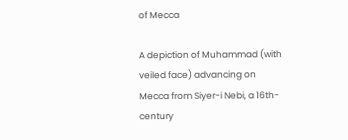of Mecca

A depiction of Muhammad (with veiled face) advancing on Mecca from Siyer-i Nebi, a 16th-century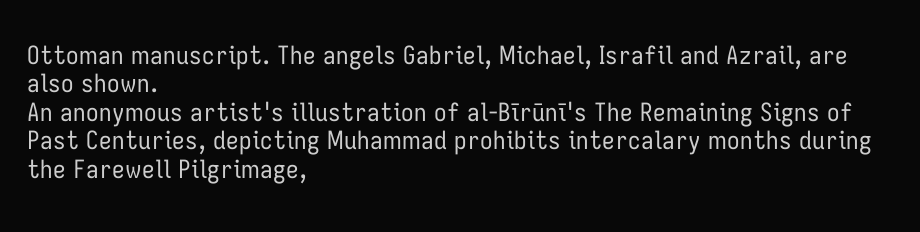Ottoman manuscript. The angels Gabriel, Michael, Israfil and Azrail, are also shown.
An anonymous artist's illustration of al-Bīrūnī's The Remaining Signs of Past Centuries, depicting Muhammad prohibits intercalary months during the Farewell Pilgrimage,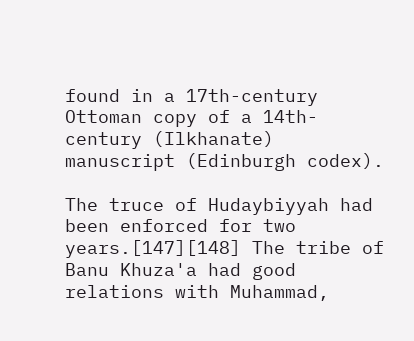found in a 17th-century Ottoman copy of a 14th-century (Ilkhanate) manuscript (Edinburgh codex).

The truce of Hudaybiyyah had been enforced for two years.[147][148] The tribe of Banu Khuza'a had good relations with Muhammad,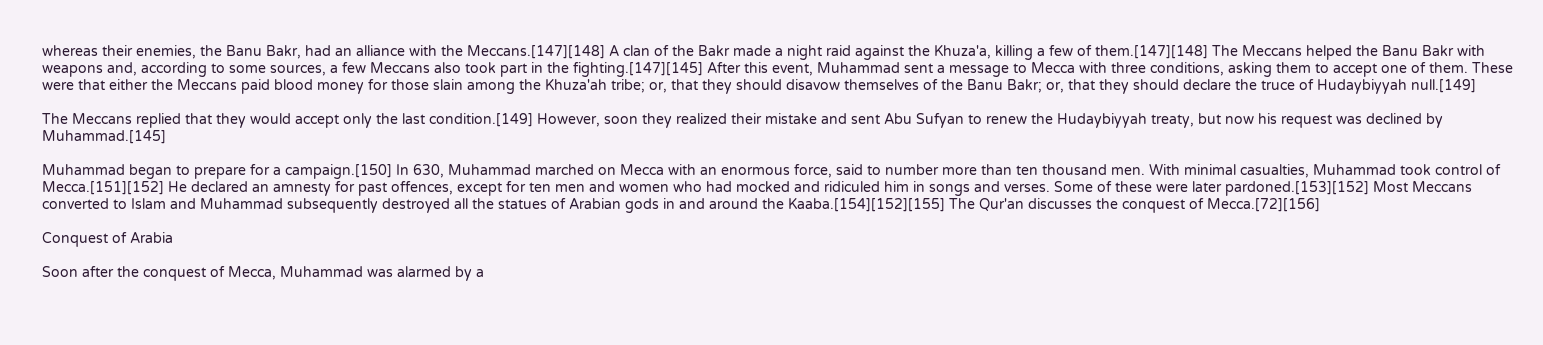whereas their enemies, the Banu Bakr, had an alliance with the Meccans.[147][148] A clan of the Bakr made a night raid against the Khuza'a, killing a few of them.[147][148] The Meccans helped the Banu Bakr with weapons and, according to some sources, a few Meccans also took part in the fighting.[147][145] After this event, Muhammad sent a message to Mecca with three conditions, asking them to accept one of them. These were that either the Meccans paid blood money for those slain among the Khuza'ah tribe; or, that they should disavow themselves of the Banu Bakr; or, that they should declare the truce of Hudaybiyyah null.[149]

The Meccans replied that they would accept only the last condition.[149] However, soon they realized their mistake and sent Abu Sufyan to renew the Hudaybiyyah treaty, but now his request was declined by Muhammad.[145]

Muhammad began to prepare for a campaign.[150] In 630, Muhammad marched on Mecca with an enormous force, said to number more than ten thousand men. With minimal casualties, Muhammad took control of Mecca.[151][152] He declared an amnesty for past offences, except for ten men and women who had mocked and ridiculed him in songs and verses. Some of these were later pardoned.[153][152] Most Meccans converted to Islam and Muhammad subsequently destroyed all the statues of Arabian gods in and around the Kaaba.[154][152][155] The Qur'an discusses the conquest of Mecca.[72][156]

Conquest of Arabia

Soon after the conquest of Mecca, Muhammad was alarmed by a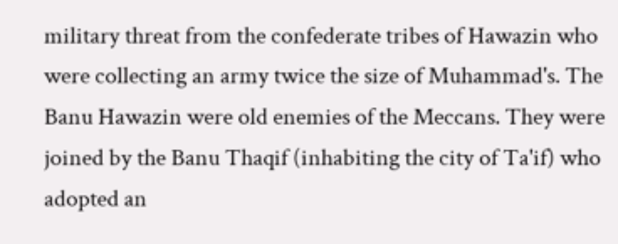military threat from the confederate tribes of Hawazin who were collecting an army twice the size of Muhammad's. The Banu Hawazin were old enemies of the Meccans. They were joined by the Banu Thaqif (inhabiting the city of Ta'if) who adopted an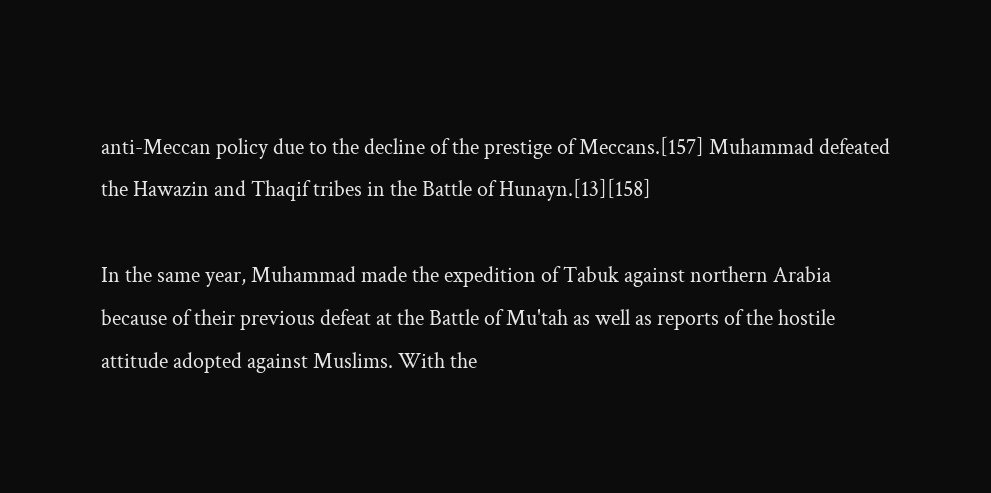anti-Meccan policy due to the decline of the prestige of Meccans.[157] Muhammad defeated the Hawazin and Thaqif tribes in the Battle of Hunayn.[13][158]

In the same year, Muhammad made the expedition of Tabuk against northern Arabia because of their previous defeat at the Battle of Mu'tah as well as reports of the hostile attitude adopted against Muslims. With the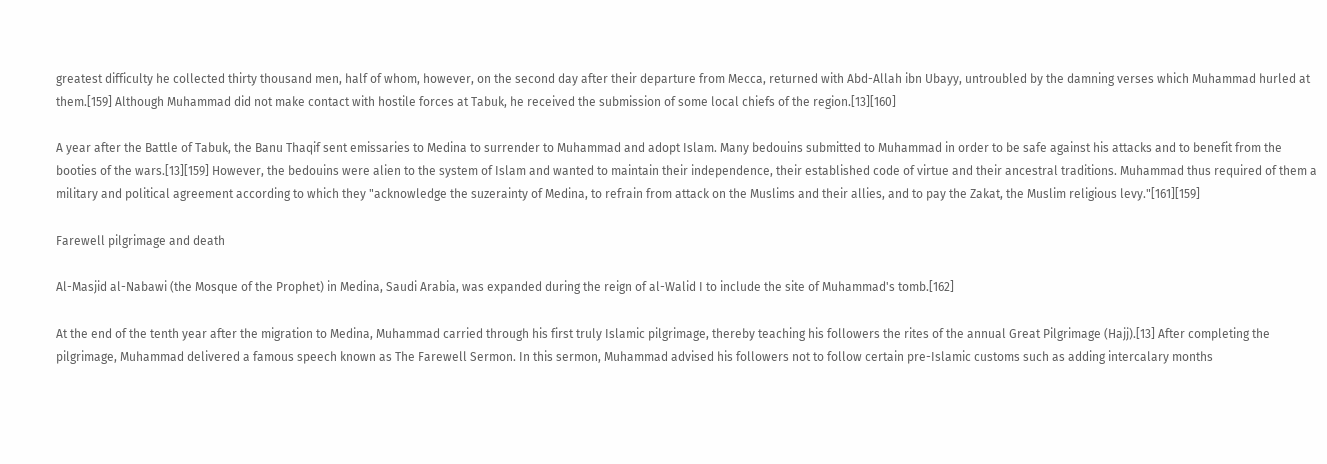greatest difficulty he collected thirty thousand men, half of whom, however, on the second day after their departure from Mecca, returned with Abd-Allah ibn Ubayy, untroubled by the damning verses which Muhammad hurled at them.[159] Although Muhammad did not make contact with hostile forces at Tabuk, he received the submission of some local chiefs of the region.[13][160]

A year after the Battle of Tabuk, the Banu Thaqif sent emissaries to Medina to surrender to Muhammad and adopt Islam. Many bedouins submitted to Muhammad in order to be safe against his attacks and to benefit from the booties of the wars.[13][159] However, the bedouins were alien to the system of Islam and wanted to maintain their independence, their established code of virtue and their ancestral traditions. Muhammad thus required of them a military and political agreement according to which they "acknowledge the suzerainty of Medina, to refrain from attack on the Muslims and their allies, and to pay the Zakat, the Muslim religious levy."[161][159]

Farewell pilgrimage and death

Al-Masjid al-Nabawi (the Mosque of the Prophet) in Medina, Saudi Arabia, was expanded during the reign of al-Walid I to include the site of Muhammad's tomb.[162]

At the end of the tenth year after the migration to Medina, Muhammad carried through his first truly Islamic pilgrimage, thereby teaching his followers the rites of the annual Great Pilgrimage (Hajj).[13] After completing the pilgrimage, Muhammad delivered a famous speech known as The Farewell Sermon. In this sermon, Muhammad advised his followers not to follow certain pre-Islamic customs such as adding intercalary months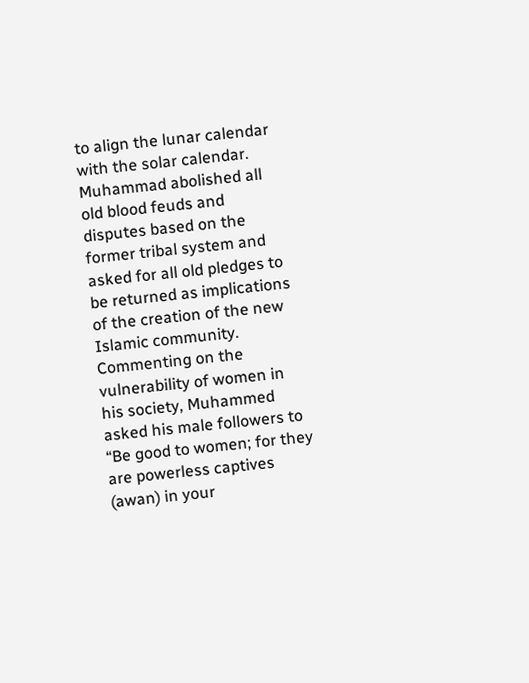to align the lunar calendar with the solar calendar. Muhammad abolished all old blood feuds and disputes based on the former tribal system and asked for all old pledges to be returned as implications of the creation of the new Islamic community. Commenting on the vulnerability of women in his society, Muhammed asked his male followers to “Be good to women; for they are powerless captives (awan) in your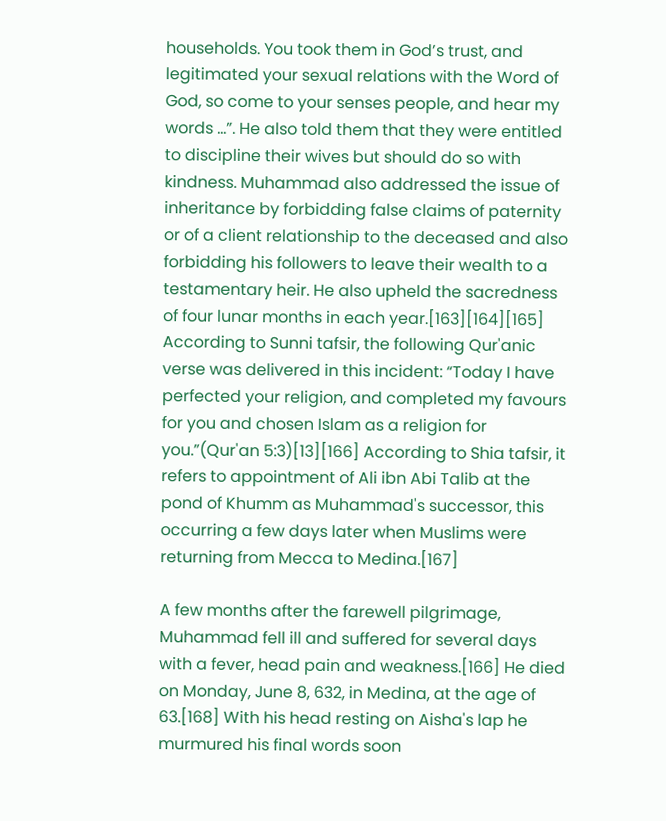households. You took them in God’s trust, and legitimated your sexual relations with the Word of God, so come to your senses people, and hear my words ...”. He also told them that they were entitled to discipline their wives but should do so with kindness. Muhammad also addressed the issue of inheritance by forbidding false claims of paternity or of a client relationship to the deceased and also forbidding his followers to leave their wealth to a testamentary heir. He also upheld the sacredness of four lunar months in each year.[163][164][165] According to Sunni tafsir, the following Qur'anic verse was delivered in this incident: “Today I have perfected your religion, and completed my favours for you and chosen Islam as a religion for you.”(Qur'an 5:3)[13][166] According to Shia tafsir, it refers to appointment of Ali ibn Abi Talib at the pond of Khumm as Muhammad's successor, this occurring a few days later when Muslims were returning from Mecca to Medina.[167]

A few months after the farewell pilgrimage, Muhammad fell ill and suffered for several days with a fever, head pain and weakness.[166] He died on Monday, June 8, 632, in Medina, at the age of 63.[168] With his head resting on Aisha's lap he murmured his final words soon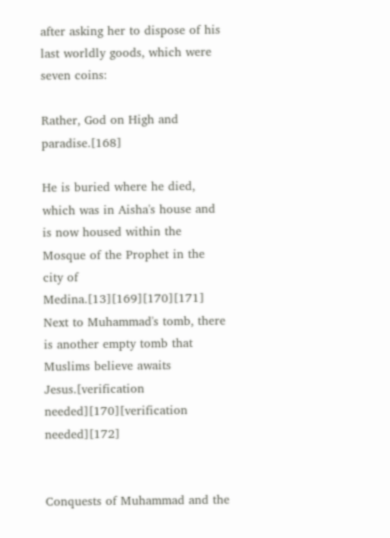after asking her to dispose of his last worldly goods, which were seven coins:

Rather, God on High and paradise.[168]

He is buried where he died, which was in Aisha's house and is now housed within the Mosque of the Prophet in the city of Medina.[13][169][170][171] Next to Muhammad's tomb, there is another empty tomb that Muslims believe awaits Jesus.[verification needed][170][verification needed][172]


Conquests of Muhammad and the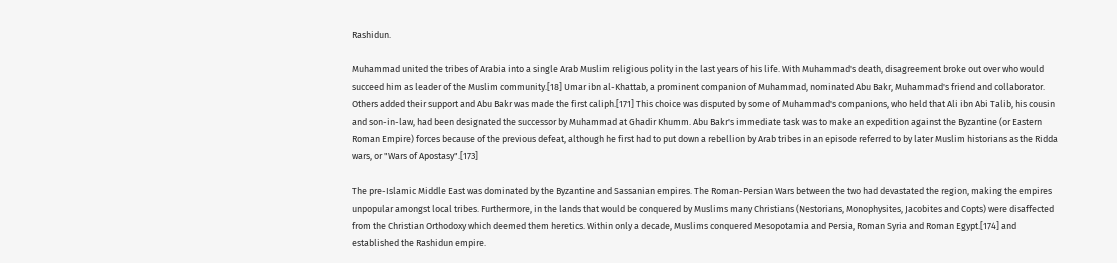Rashidun.

Muhammad united the tribes of Arabia into a single Arab Muslim religious polity in the last years of his life. With Muhammad's death, disagreement broke out over who would succeed him as leader of the Muslim community.[18] Umar ibn al-Khattab, a prominent companion of Muhammad, nominated Abu Bakr, Muhammad's friend and collaborator. Others added their support and Abu Bakr was made the first caliph.[171] This choice was disputed by some of Muhammad's companions, who held that Ali ibn Abi Talib, his cousin and son-in-law, had been designated the successor by Muhammad at Ghadir Khumm. Abu Bakr's immediate task was to make an expedition against the Byzantine (or Eastern Roman Empire) forces because of the previous defeat, although he first had to put down a rebellion by Arab tribes in an episode referred to by later Muslim historians as the Ridda wars, or "Wars of Apostasy".[173]

The pre-Islamic Middle East was dominated by the Byzantine and Sassanian empires. The Roman-Persian Wars between the two had devastated the region, making the empires unpopular amongst local tribes. Furthermore, in the lands that would be conquered by Muslims many Christians (Nestorians, Monophysites, Jacobites and Copts) were disaffected from the Christian Orthodoxy which deemed them heretics. Within only a decade, Muslims conquered Mesopotamia and Persia, Roman Syria and Roman Egypt.[174] and established the Rashidun empire.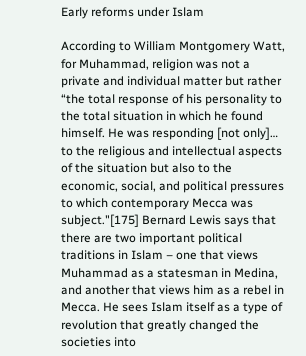Early reforms under Islam

According to William Montgomery Watt, for Muhammad, religion was not a private and individual matter but rather “the total response of his personality to the total situation in which he found himself. He was responding [not only]… to the religious and intellectual aspects of the situation but also to the economic, social, and political pressures to which contemporary Mecca was subject."[175] Bernard Lewis says that there are two important political traditions in Islam – one that views Muhammad as a statesman in Medina, and another that views him as a rebel in Mecca. He sees Islam itself as a type of revolution that greatly changed the societies into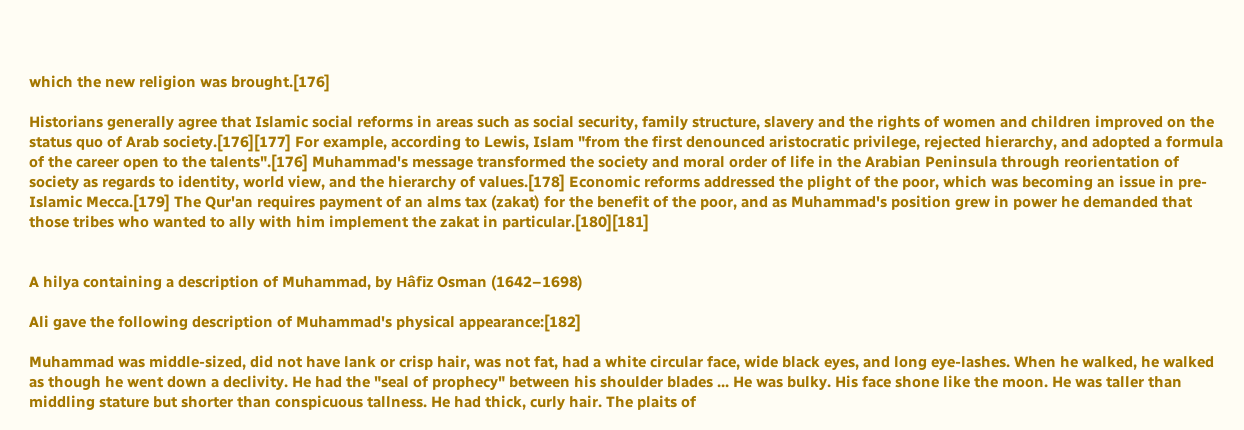which the new religion was brought.[176]

Historians generally agree that Islamic social reforms in areas such as social security, family structure, slavery and the rights of women and children improved on the status quo of Arab society.[176][177] For example, according to Lewis, Islam "from the first denounced aristocratic privilege, rejected hierarchy, and adopted a formula of the career open to the talents".[176] Muhammad's message transformed the society and moral order of life in the Arabian Peninsula through reorientation of society as regards to identity, world view, and the hierarchy of values.[178] Economic reforms addressed the plight of the poor, which was becoming an issue in pre-Islamic Mecca.[179] The Qur'an requires payment of an alms tax (zakat) for the benefit of the poor, and as Muhammad's position grew in power he demanded that those tribes who wanted to ally with him implement the zakat in particular.[180][181]


A hilya containing a description of Muhammad, by Hâfiz Osman (1642–1698)

Ali gave the following description of Muhammad's physical appearance:[182]

Muhammad was middle-sized, did not have lank or crisp hair, was not fat, had a white circular face, wide black eyes, and long eye-lashes. When he walked, he walked as though he went down a declivity. He had the "seal of prophecy" between his shoulder blades ... He was bulky. His face shone like the moon. He was taller than middling stature but shorter than conspicuous tallness. He had thick, curly hair. The plaits of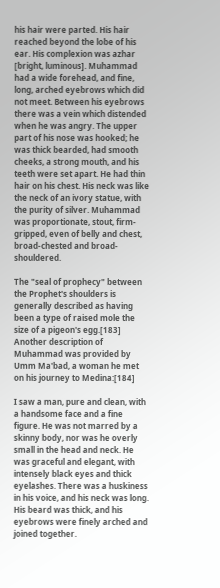his hair were parted. His hair reached beyond the lobe of his ear. His complexion was azhar [bright, luminous]. Muhammad had a wide forehead, and fine, long, arched eyebrows which did not meet. Between his eyebrows there was a vein which distended when he was angry. The upper part of his nose was hooked; he was thick bearded, had smooth cheeks, a strong mouth, and his teeth were set apart. He had thin hair on his chest. His neck was like the neck of an ivory statue, with the purity of silver. Muhammad was proportionate, stout, firm-gripped, even of belly and chest, broad-chested and broad-shouldered.

The "seal of prophecy" between the Prophet's shoulders is generally described as having been a type of raised mole the size of a pigeon's egg.[183] Another description of Muhammad was provided by Umm Ma'bad, a woman he met on his journey to Medina:[184]

I saw a man, pure and clean, with a handsome face and a fine figure. He was not marred by a skinny body, nor was he overly small in the head and neck. He was graceful and elegant, with intensely black eyes and thick eyelashes. There was a huskiness in his voice, and his neck was long. His beard was thick, and his eyebrows were finely arched and joined together.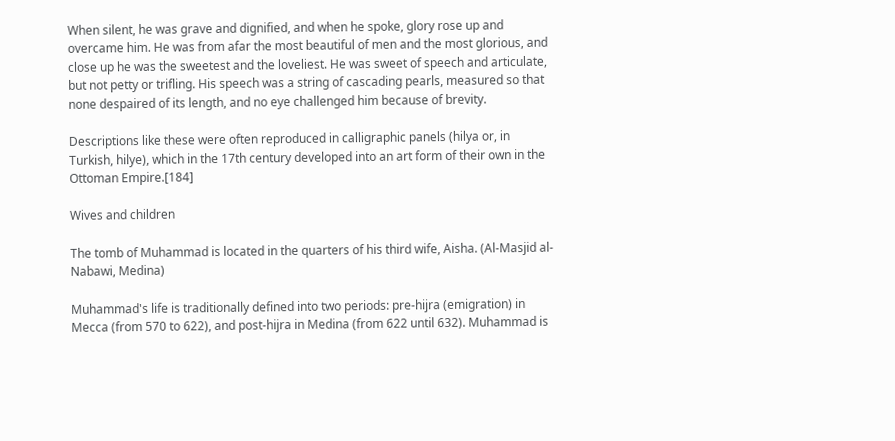When silent, he was grave and dignified, and when he spoke, glory rose up and overcame him. He was from afar the most beautiful of men and the most glorious, and close up he was the sweetest and the loveliest. He was sweet of speech and articulate, but not petty or trifling. His speech was a string of cascading pearls, measured so that none despaired of its length, and no eye challenged him because of brevity.

Descriptions like these were often reproduced in calligraphic panels (hilya or, in Turkish, hilye), which in the 17th century developed into an art form of their own in the Ottoman Empire.[184]

Wives and children

The tomb of Muhammad is located in the quarters of his third wife, Aisha. (Al-Masjid al-Nabawi, Medina)

Muhammad's life is traditionally defined into two periods: pre-hijra (emigration) in Mecca (from 570 to 622), and post-hijra in Medina (from 622 until 632). Muhammad is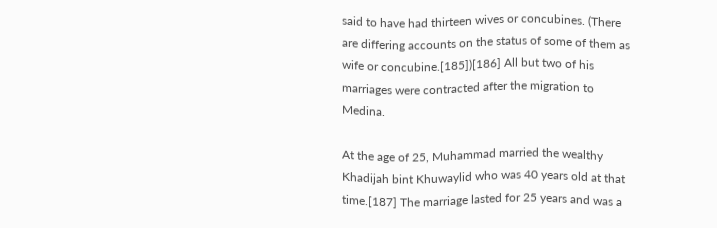said to have had thirteen wives or concubines. (There are differing accounts on the status of some of them as wife or concubine.[185])[186] All but two of his marriages were contracted after the migration to Medina.

At the age of 25, Muhammad married the wealthy Khadijah bint Khuwaylid who was 40 years old at that time.[187] The marriage lasted for 25 years and was a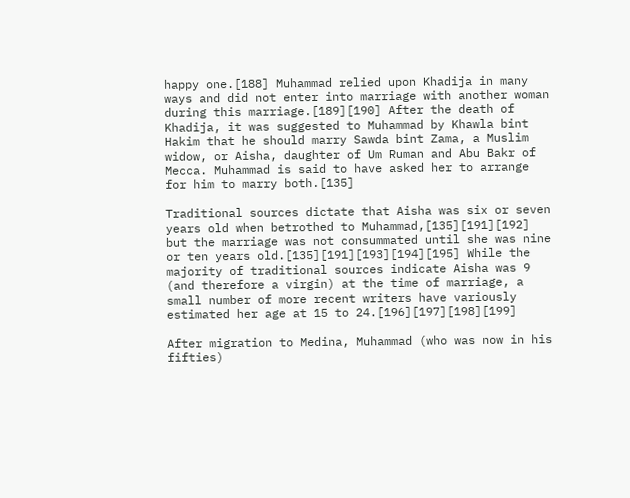happy one.[188] Muhammad relied upon Khadija in many ways and did not enter into marriage with another woman during this marriage.[189][190] After the death of Khadija, it was suggested to Muhammad by Khawla bint Hakim that he should marry Sawda bint Zama, a Muslim widow, or Aisha, daughter of Um Ruman and Abu Bakr of Mecca. Muhammad is said to have asked her to arrange for him to marry both.[135]

Traditional sources dictate that Aisha was six or seven years old when betrothed to Muhammad,[135][191][192] but the marriage was not consummated until she was nine or ten years old.[135][191][193][194][195] While the majority of traditional sources indicate Aisha was 9 (and therefore a virgin) at the time of marriage, a small number of more recent writers have variously estimated her age at 15 to 24.[196][197][198][199]

After migration to Medina, Muhammad (who was now in his fifties)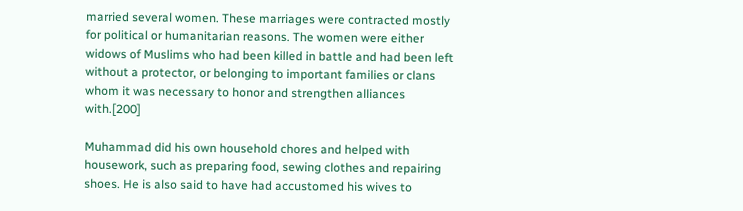married several women. These marriages were contracted mostly for political or humanitarian reasons. The women were either widows of Muslims who had been killed in battle and had been left without a protector, or belonging to important families or clans whom it was necessary to honor and strengthen alliances with.[200]

Muhammad did his own household chores and helped with housework, such as preparing food, sewing clothes and repairing shoes. He is also said to have had accustomed his wives to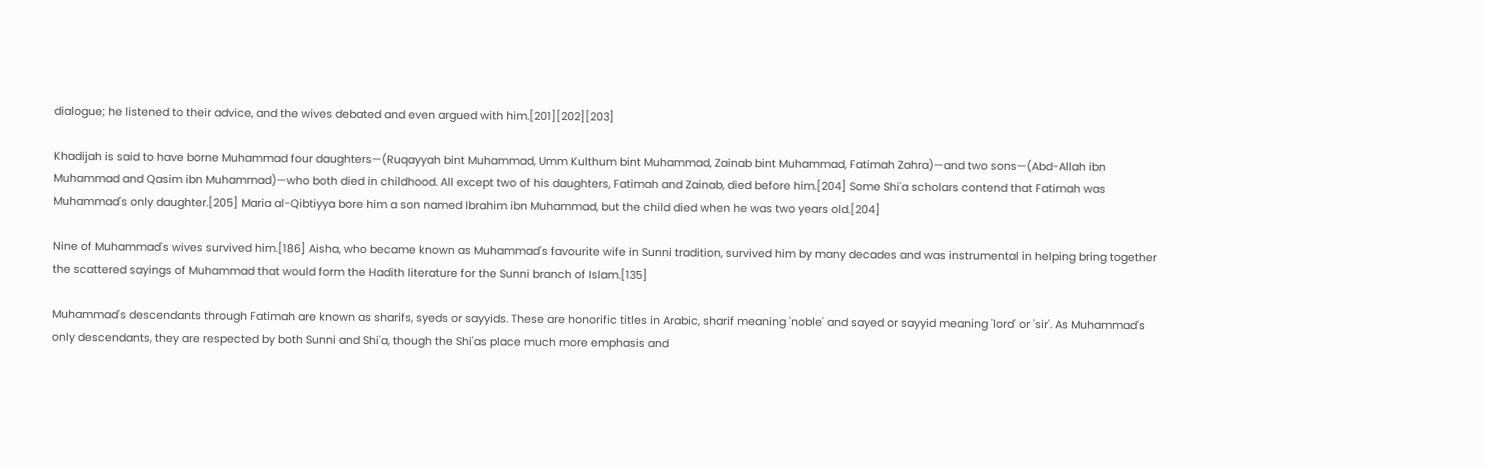dialogue; he listened to their advice, and the wives debated and even argued with him.[201][202][203]

Khadijah is said to have borne Muhammad four daughters—(Ruqayyah bint Muhammad, Umm Kulthum bint Muhammad, Zainab bint Muhammad, Fatimah Zahra)—and two sons—(Abd-Allah ibn Muhammad and Qasim ibn Muhammad)—who both died in childhood. All except two of his daughters, Fatimah and Zainab, died before him.[204] Some Shi'a scholars contend that Fatimah was Muhammad's only daughter.[205] Maria al-Qibtiyya bore him a son named Ibrahim ibn Muhammad, but the child died when he was two years old.[204]

Nine of Muhammad's wives survived him.[186] Aisha, who became known as Muhammad's favourite wife in Sunni tradition, survived him by many decades and was instrumental in helping bring together the scattered sayings of Muhammad that would form the Hadith literature for the Sunni branch of Islam.[135]

Muhammad's descendants through Fatimah are known as sharifs, syeds or sayyids. These are honorific titles in Arabic, sharif meaning 'noble' and sayed or sayyid meaning 'lord' or 'sir'. As Muhammad's only descendants, they are respected by both Sunni and Shi'a, though the Shi'as place much more emphasis and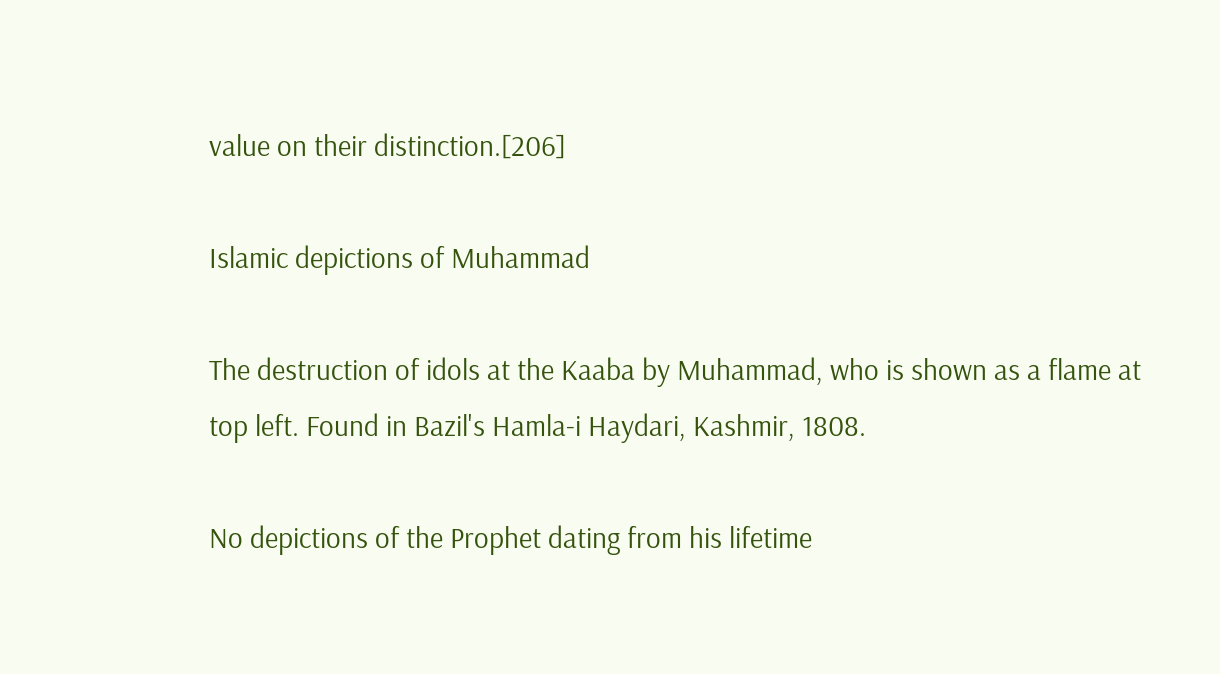value on their distinction.[206]

Islamic depictions of Muhammad

The destruction of idols at the Kaaba by Muhammad, who is shown as a flame at top left. Found in Bazil's Hamla-i Haydari, Kashmir, 1808.

No depictions of the Prophet dating from his lifetime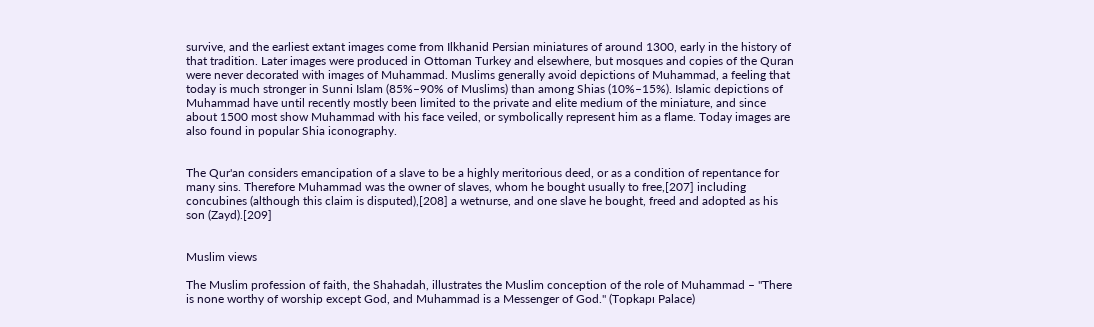survive, and the earliest extant images come from Ilkhanid Persian miniatures of around 1300, early in the history of that tradition. Later images were produced in Ottoman Turkey and elsewhere, but mosques and copies of the Quran were never decorated with images of Muhammad. Muslims generally avoid depictions of Muhammad, a feeling that today is much stronger in Sunni Islam (85%–90% of Muslims) than among Shias (10%–15%). Islamic depictions of Muhammad have until recently mostly been limited to the private and elite medium of the miniature, and since about 1500 most show Muhammad with his face veiled, or symbolically represent him as a flame. Today images are also found in popular Shia iconography.


The Qur'an considers emancipation of a slave to be a highly meritorious deed, or as a condition of repentance for many sins. Therefore Muhammad was the owner of slaves, whom he bought usually to free,[207] including concubines (although this claim is disputed),[208] a wetnurse, and one slave he bought, freed and adopted as his son (Zayd).[209]


Muslim views

The Muslim profession of faith, the Shahadah, illustrates the Muslim conception of the role of Muhammad – "There is none worthy of worship except God, and Muhammad is a Messenger of God." (Topkapı Palace)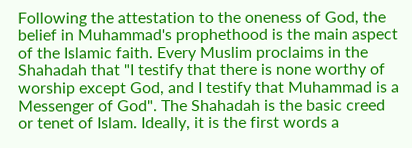Following the attestation to the oneness of God, the belief in Muhammad's prophethood is the main aspect of the Islamic faith. Every Muslim proclaims in the Shahadah that "I testify that there is none worthy of worship except God, and I testify that Muhammad is a Messenger of God". The Shahadah is the basic creed or tenet of Islam. Ideally, it is the first words a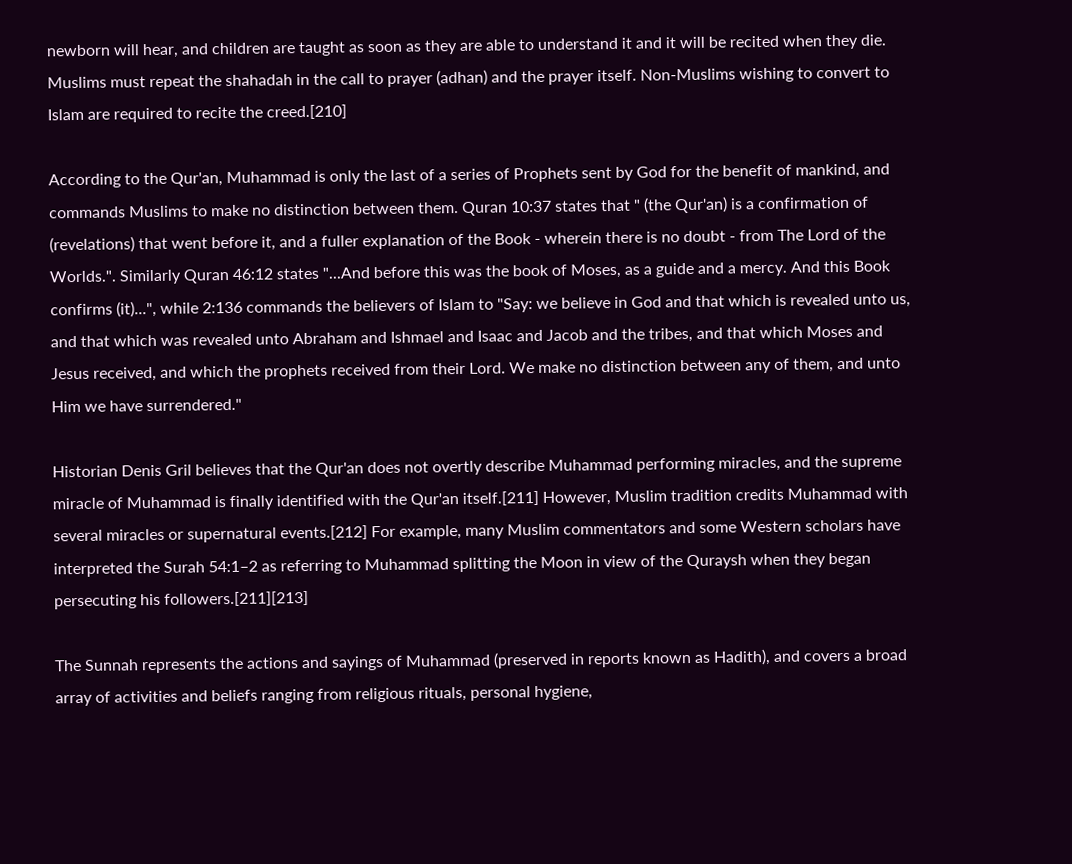newborn will hear, and children are taught as soon as they are able to understand it and it will be recited when they die. Muslims must repeat the shahadah in the call to prayer (adhan) and the prayer itself. Non-Muslims wishing to convert to Islam are required to recite the creed.[210]

According to the Qur'an, Muhammad is only the last of a series of Prophets sent by God for the benefit of mankind, and commands Muslims to make no distinction between them. Quran 10:37 states that " (the Qur'an) is a confirmation of (revelations) that went before it, and a fuller explanation of the Book - wherein there is no doubt - from The Lord of the Worlds.". Similarly Quran 46:12 states "...And before this was the book of Moses, as a guide and a mercy. And this Book confirms (it)...", while 2:136 commands the believers of Islam to "Say: we believe in God and that which is revealed unto us, and that which was revealed unto Abraham and Ishmael and Isaac and Jacob and the tribes, and that which Moses and Jesus received, and which the prophets received from their Lord. We make no distinction between any of them, and unto Him we have surrendered."

Historian Denis Gril believes that the Qur'an does not overtly describe Muhammad performing miracles, and the supreme miracle of Muhammad is finally identified with the Qur'an itself.[211] However, Muslim tradition credits Muhammad with several miracles or supernatural events.[212] For example, many Muslim commentators and some Western scholars have interpreted the Surah 54:1–2 as referring to Muhammad splitting the Moon in view of the Quraysh when they began persecuting his followers.[211][213]

The Sunnah represents the actions and sayings of Muhammad (preserved in reports known as Hadith), and covers a broad array of activities and beliefs ranging from religious rituals, personal hygiene,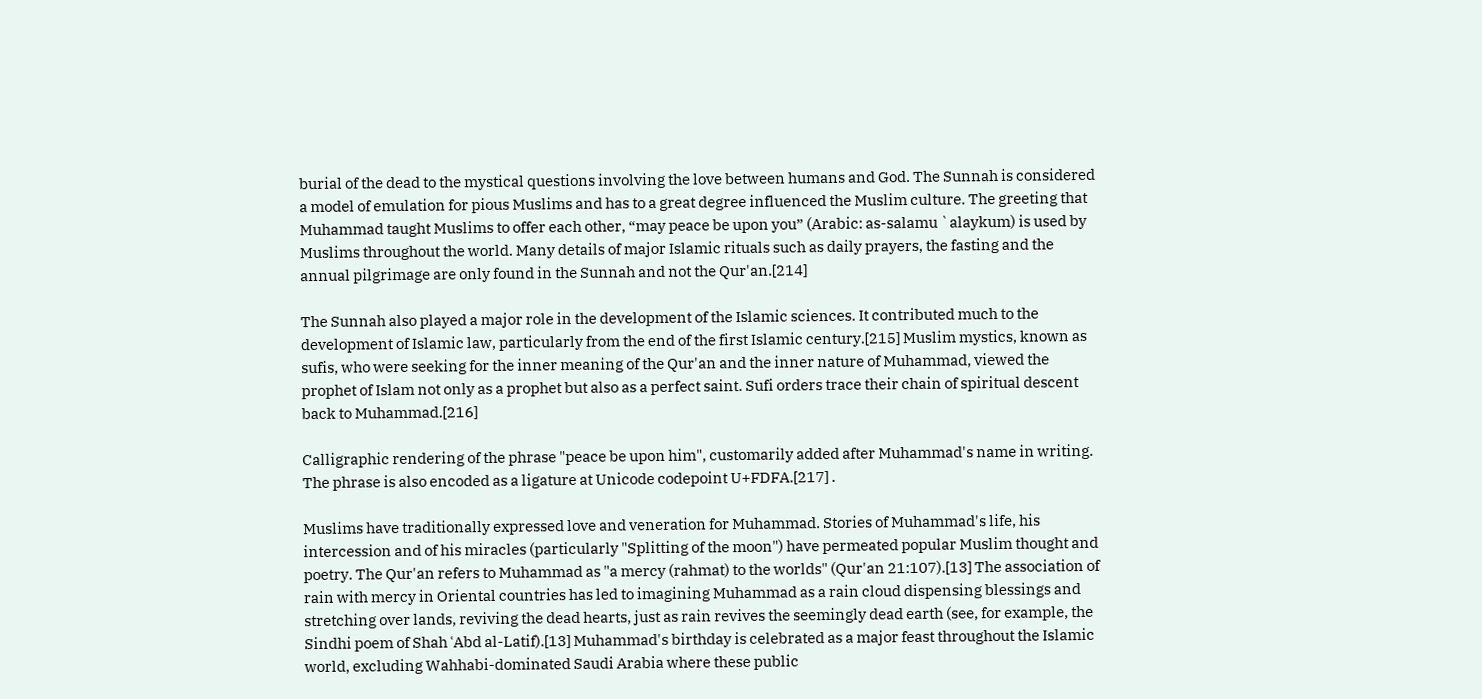burial of the dead to the mystical questions involving the love between humans and God. The Sunnah is considered a model of emulation for pious Muslims and has to a great degree influenced the Muslim culture. The greeting that Muhammad taught Muslims to offer each other, “may peace be upon you” (Arabic: as-salamu `alaykum) is used by Muslims throughout the world. Many details of major Islamic rituals such as daily prayers, the fasting and the annual pilgrimage are only found in the Sunnah and not the Qur'an.[214]

The Sunnah also played a major role in the development of the Islamic sciences. It contributed much to the development of Islamic law, particularly from the end of the first Islamic century.[215] Muslim mystics, known as sufis, who were seeking for the inner meaning of the Qur'an and the inner nature of Muhammad, viewed the prophet of Islam not only as a prophet but also as a perfect saint. Sufi orders trace their chain of spiritual descent back to Muhammad.[216]

Calligraphic rendering of the phrase "peace be upon him", customarily added after Muhammad's name in writing. The phrase is also encoded as a ligature at Unicode codepoint U+FDFA.[217] .

Muslims have traditionally expressed love and veneration for Muhammad. Stories of Muhammad's life, his intercession and of his miracles (particularly "Splitting of the moon") have permeated popular Muslim thought and poetry. The Qur'an refers to Muhammad as "a mercy (rahmat) to the worlds" (Qur'an 21:107).[13] The association of rain with mercy in Oriental countries has led to imagining Muhammad as a rain cloud dispensing blessings and stretching over lands, reviving the dead hearts, just as rain revives the seemingly dead earth (see, for example, the Sindhi poem of Shah ʿAbd al-Latif).[13] Muhammad's birthday is celebrated as a major feast throughout the Islamic world, excluding Wahhabi-dominated Saudi Arabia where these public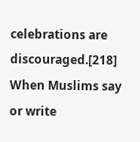celebrations are discouraged.[218] When Muslims say or write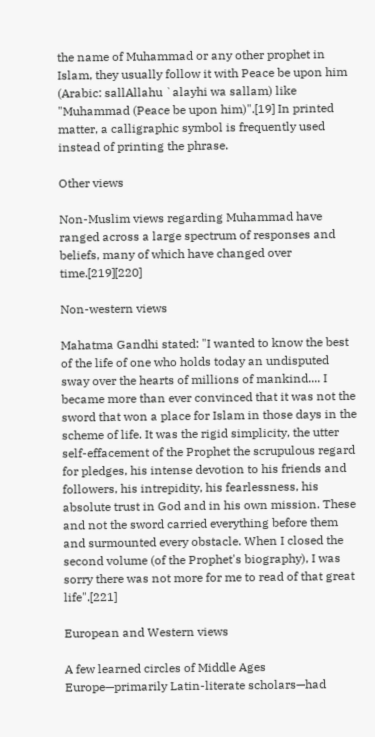the name of Muhammad or any other prophet in Islam, they usually follow it with Peace be upon him (Arabic: sallAllahu `alayhi wa sallam) like "Muhammad (Peace be upon him)".[19] In printed matter, a calligraphic symbol is frequently used instead of printing the phrase.

Other views

Non-Muslim views regarding Muhammad have ranged across a large spectrum of responses and beliefs, many of which have changed over time.[219][220]

Non-western views

Mahatma Gandhi stated: "I wanted to know the best of the life of one who holds today an undisputed sway over the hearts of millions of mankind.... I became more than ever convinced that it was not the sword that won a place for Islam in those days in the scheme of life. It was the rigid simplicity, the utter self-effacement of the Prophet the scrupulous regard for pledges, his intense devotion to his friends and followers, his intrepidity, his fearlessness, his absolute trust in God and in his own mission. These and not the sword carried everything before them and surmounted every obstacle. When I closed the second volume (of the Prophet's biography), I was sorry there was not more for me to read of that great life".[221]

European and Western views

A few learned circles of Middle Ages Europe—primarily Latin-literate scholars—had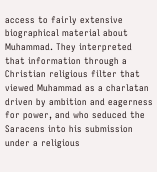access to fairly extensive biographical material about Muhammad. They interpreted that information through a Christian religious filter that viewed Muhammad as a charlatan driven by ambition and eagerness for power, and who seduced the Saracens into his submission under a religious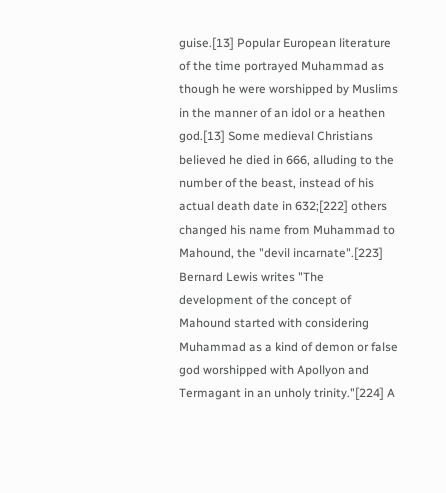guise.[13] Popular European literature of the time portrayed Muhammad as though he were worshipped by Muslims in the manner of an idol or a heathen god.[13] Some medieval Christians believed he died in 666, alluding to the number of the beast, instead of his actual death date in 632;[222] others changed his name from Muhammad to Mahound, the "devil incarnate".[223] Bernard Lewis writes "The development of the concept of Mahound started with considering Muhammad as a kind of demon or false god worshipped with Apollyon and Termagant in an unholy trinity."[224] A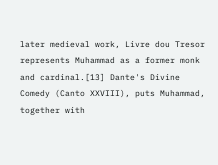later medieval work, Livre dou Tresor represents Muhammad as a former monk and cardinal.[13] Dante's Divine Comedy (Canto XXVIII), puts Muhammad, together with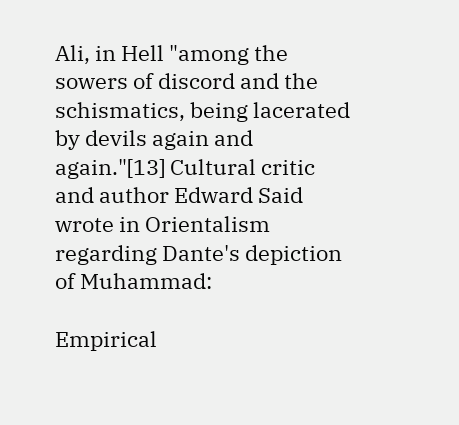Ali, in Hell "among the sowers of discord and the schismatics, being lacerated by devils again and again."[13] Cultural critic and author Edward Said wrote in Orientalism regarding Dante's depiction of Muhammad:

Empirical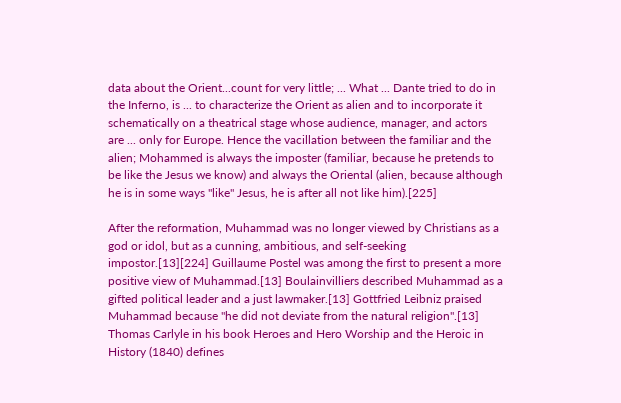data about the Orient...count for very little; ... What ... Dante tried to do in the Inferno, is ... to characterize the Orient as alien and to incorporate it schematically on a theatrical stage whose audience, manager, and actors are ... only for Europe. Hence the vacillation between the familiar and the alien; Mohammed is always the imposter (familiar, because he pretends to be like the Jesus we know) and always the Oriental (alien, because although he is in some ways "like" Jesus, he is after all not like him).[225]

After the reformation, Muhammad was no longer viewed by Christians as a god or idol, but as a cunning, ambitious, and self-seeking impostor.[13][224] Guillaume Postel was among the first to present a more positive view of Muhammad.[13] Boulainvilliers described Muhammad as a gifted political leader and a just lawmaker.[13] Gottfried Leibniz praised Muhammad because "he did not deviate from the natural religion".[13] Thomas Carlyle in his book Heroes and Hero Worship and the Heroic in History (1840) defines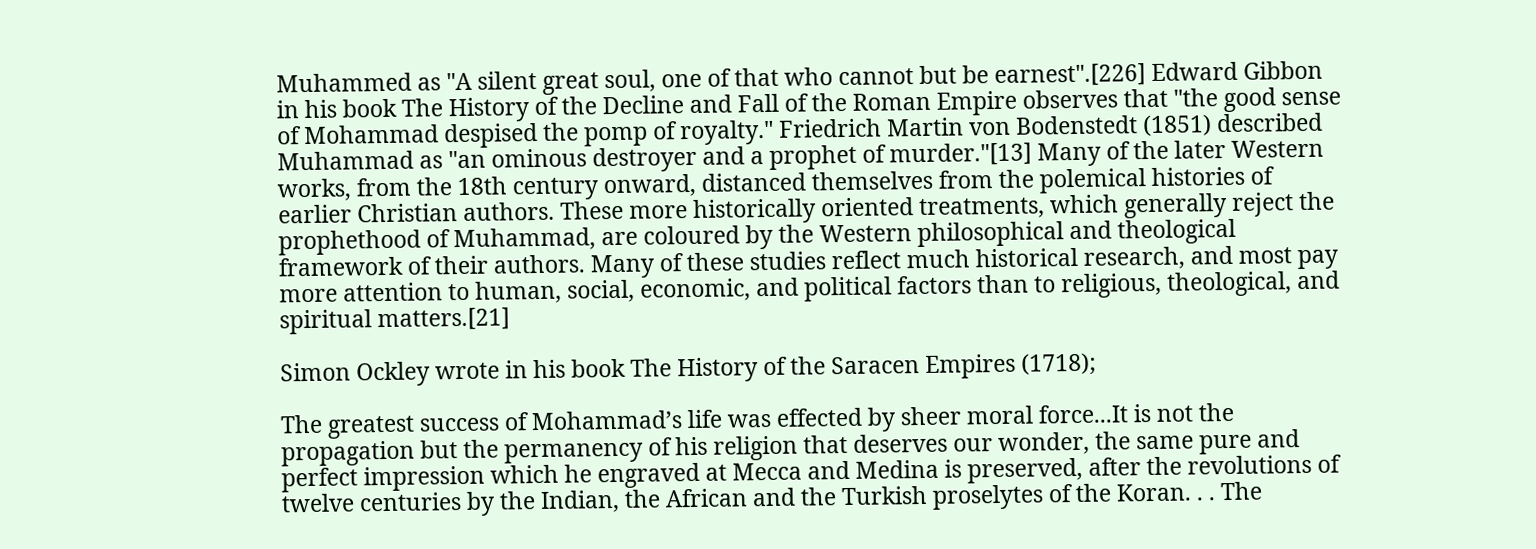Muhammed as "A silent great soul, one of that who cannot but be earnest".[226] Edward Gibbon in his book The History of the Decline and Fall of the Roman Empire observes that "the good sense of Mohammad despised the pomp of royalty." Friedrich Martin von Bodenstedt (1851) described Muhammad as "an ominous destroyer and a prophet of murder."[13] Many of the later Western works, from the 18th century onward, distanced themselves from the polemical histories of earlier Christian authors. These more historically oriented treatments, which generally reject the prophethood of Muhammad, are coloured by the Western philosophical and theological framework of their authors. Many of these studies reflect much historical research, and most pay more attention to human, social, economic, and political factors than to religious, theological, and spiritual matters.[21]

Simon Ockley wrote in his book The History of the Saracen Empires (1718);

The greatest success of Mohammad’s life was effected by sheer moral force...It is not the propagation but the permanency of his religion that deserves our wonder, the same pure and perfect impression which he engraved at Mecca and Medina is preserved, after the revolutions of twelve centuries by the Indian, the African and the Turkish proselytes of the Koran. . . The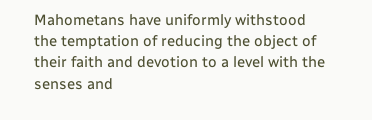Mahometans have uniformly withstood the temptation of reducing the object of their faith and devotion to a level with the senses and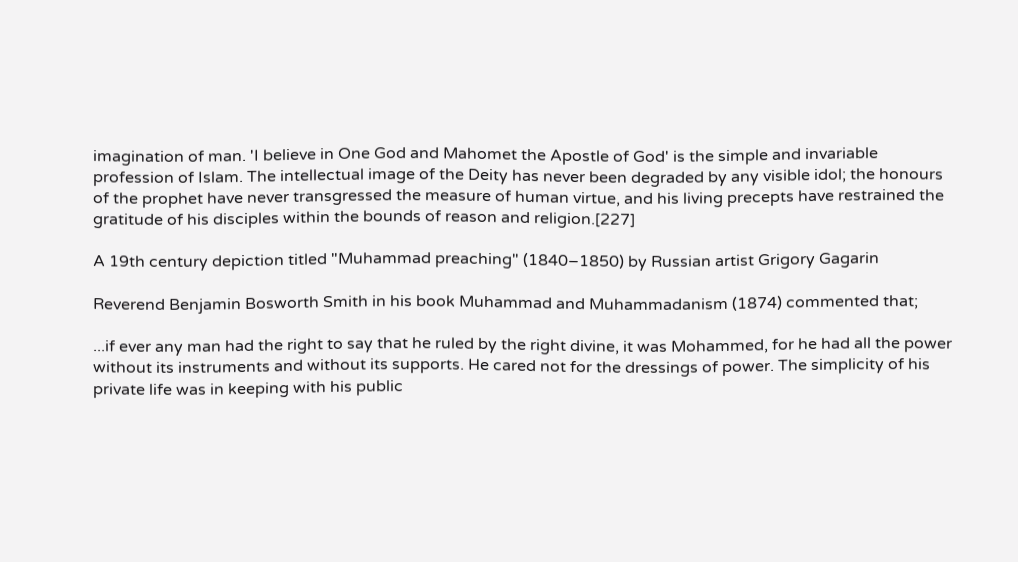imagination of man. 'I believe in One God and Mahomet the Apostle of God' is the simple and invariable profession of Islam. The intellectual image of the Deity has never been degraded by any visible idol; the honours of the prophet have never transgressed the measure of human virtue, and his living precepts have restrained the gratitude of his disciples within the bounds of reason and religion.[227]

A 19th century depiction titled "Muhammad preaching" (1840–1850) by Russian artist Grigory Gagarin

Reverend Benjamin Bosworth Smith in his book Muhammad and Muhammadanism (1874) commented that;

...if ever any man had the right to say that he ruled by the right divine, it was Mohammed, for he had all the power without its instruments and without its supports. He cared not for the dressings of power. The simplicity of his private life was in keeping with his public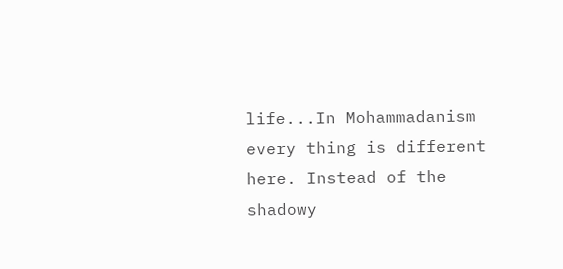life...In Mohammadanism every thing is different here. Instead of the shadowy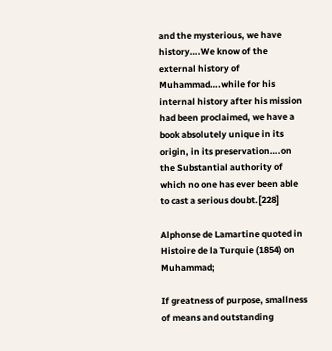and the mysterious, we have history….We know of the external history of Muhammad….while for his internal history after his mission had been proclaimed, we have a book absolutely unique in its origin, in its preservation….on the Substantial authority of which no one has ever been able to cast a serious doubt.[228]

Alphonse de Lamartine quoted in Histoire de la Turquie (1854) on Muhammad;

If greatness of purpose, smallness of means and outstanding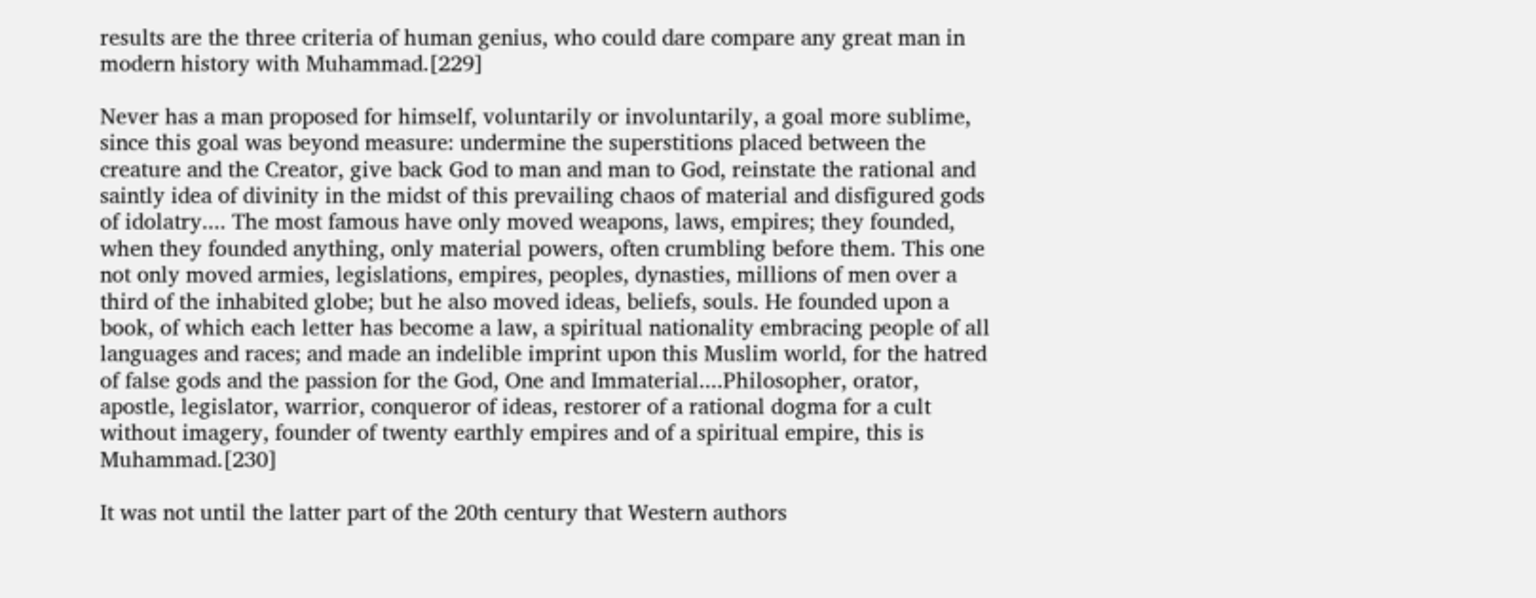results are the three criteria of human genius, who could dare compare any great man in modern history with Muhammad.[229]

Never has a man proposed for himself, voluntarily or involuntarily, a goal more sublime, since this goal was beyond measure: undermine the superstitions placed between the creature and the Creator, give back God to man and man to God, reinstate the rational and saintly idea of divinity in the midst of this prevailing chaos of material and disfigured gods of idolatry.... The most famous have only moved weapons, laws, empires; they founded, when they founded anything, only material powers, often crumbling before them. This one not only moved armies, legislations, empires, peoples, dynasties, millions of men over a third of the inhabited globe; but he also moved ideas, beliefs, souls. He founded upon a book, of which each letter has become a law, a spiritual nationality embracing people of all languages and races; and made an indelible imprint upon this Muslim world, for the hatred of false gods and the passion for the God, One and Immaterial....Philosopher, orator, apostle, legislator, warrior, conqueror of ideas, restorer of a rational dogma for a cult without imagery, founder of twenty earthly empires and of a spiritual empire, this is Muhammad.[230]

It was not until the latter part of the 20th century that Western authors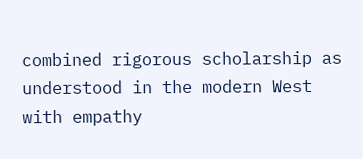combined rigorous scholarship as understood in the modern West with empathy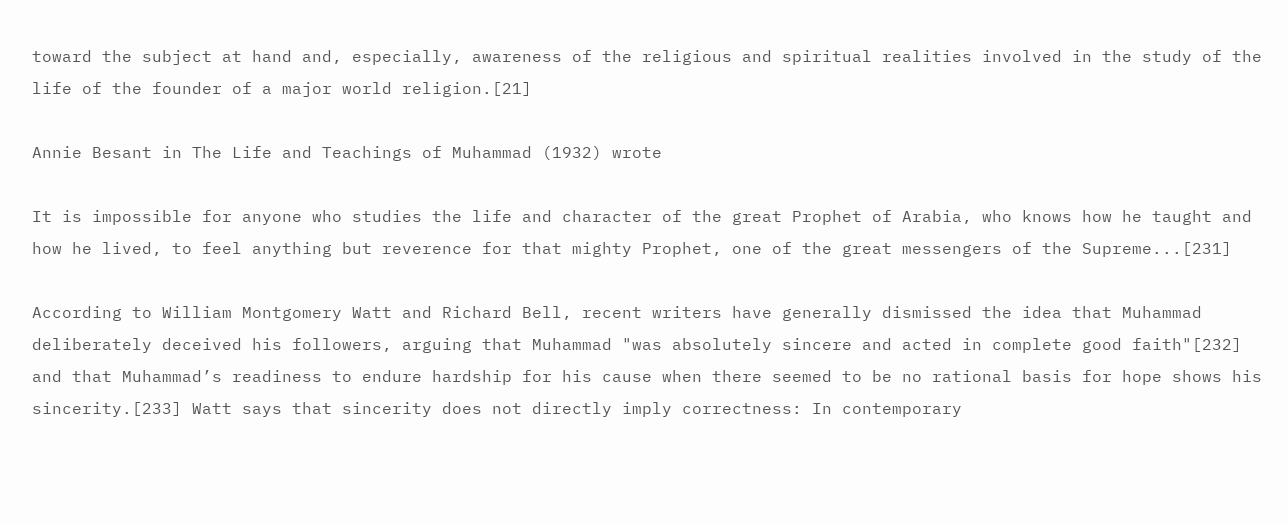toward the subject at hand and, especially, awareness of the religious and spiritual realities involved in the study of the life of the founder of a major world religion.[21]

Annie Besant in The Life and Teachings of Muhammad (1932) wrote

It is impossible for anyone who studies the life and character of the great Prophet of Arabia, who knows how he taught and how he lived, to feel anything but reverence for that mighty Prophet, one of the great messengers of the Supreme...[231]

According to William Montgomery Watt and Richard Bell, recent writers have generally dismissed the idea that Muhammad deliberately deceived his followers, arguing that Muhammad "was absolutely sincere and acted in complete good faith"[232] and that Muhammad’s readiness to endure hardship for his cause when there seemed to be no rational basis for hope shows his sincerity.[233] Watt says that sincerity does not directly imply correctness: In contemporary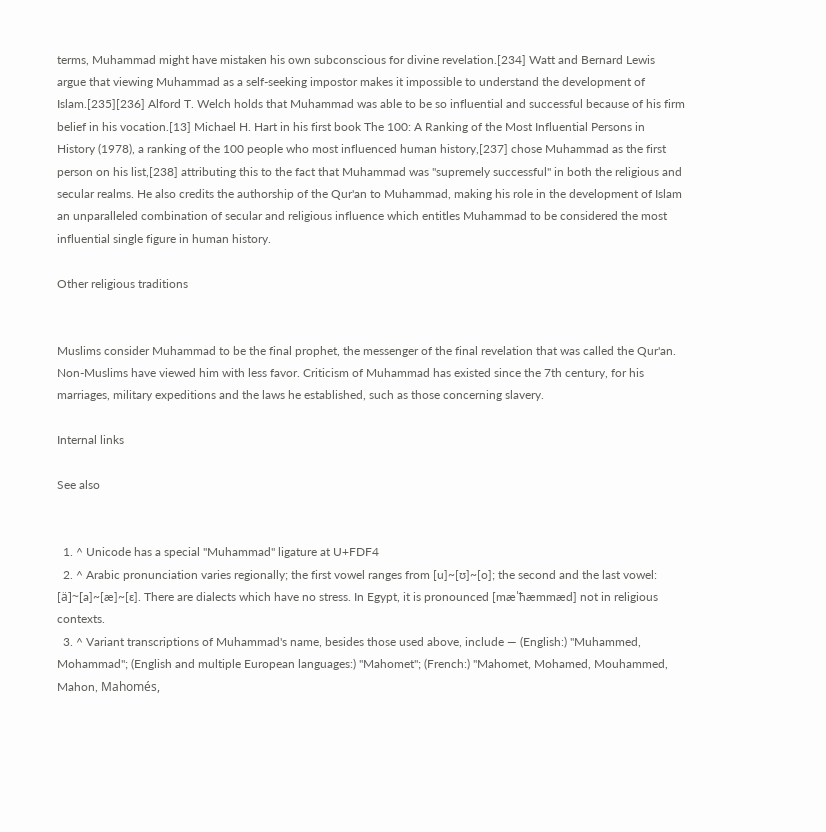terms, Muhammad might have mistaken his own subconscious for divine revelation.[234] Watt and Bernard Lewis argue that viewing Muhammad as a self-seeking impostor makes it impossible to understand the development of Islam.[235][236] Alford T. Welch holds that Muhammad was able to be so influential and successful because of his firm belief in his vocation.[13] Michael H. Hart in his first book The 100: A Ranking of the Most Influential Persons in History (1978), a ranking of the 100 people who most influenced human history,[237] chose Muhammad as the first person on his list,[238] attributing this to the fact that Muhammad was "supremely successful" in both the religious and secular realms. He also credits the authorship of the Qur'an to Muhammad, making his role in the development of Islam an unparalleled combination of secular and religious influence which entitles Muhammad to be considered the most influential single figure in human history.

Other religious traditions


Muslims consider Muhammad to be the final prophet, the messenger of the final revelation that was called the Qur'an. Non-Muslims have viewed him with less favor. Criticism of Muhammad has existed since the 7th century, for his marriages, military expeditions and the laws he established, such as those concerning slavery.

Internal links

See also


  1. ^ Unicode has a special "Muhammad" ligature at U+FDF4
  2. ^ Arabic pronunciation varies regionally; the first vowel ranges from [u]~[ʊ]~[o]; the second and the last vowel: [ä]~[a]~[æ]~[ɛ]. There are dialects which have no stress. In Egypt, it is pronounced [mæˈħæmmæd] not in religious contexts.
  3. ^ Variant transcriptions of Muhammad's name, besides those used above, include — (English:) "Muhammed, Mohammad"; (English and multiple European languages:) "Mahomet"; (French:) "Mahomet, Mohamed, Mouhammed, Mahon, Mahomés,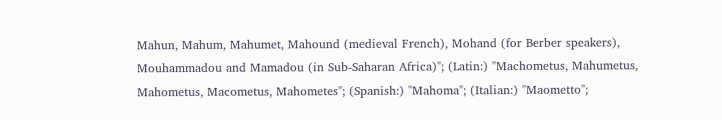Mahun, Mahum, Mahumet, Mahound (medieval French), Mohand (for Berber speakers), Mouhammadou and Mamadou (in Sub-Saharan Africa)"; (Latin:) "Machometus, Mahumetus, Mahometus, Macometus, Mahometes"; (Spanish:) "Mahoma"; (Italian:) "Maometto";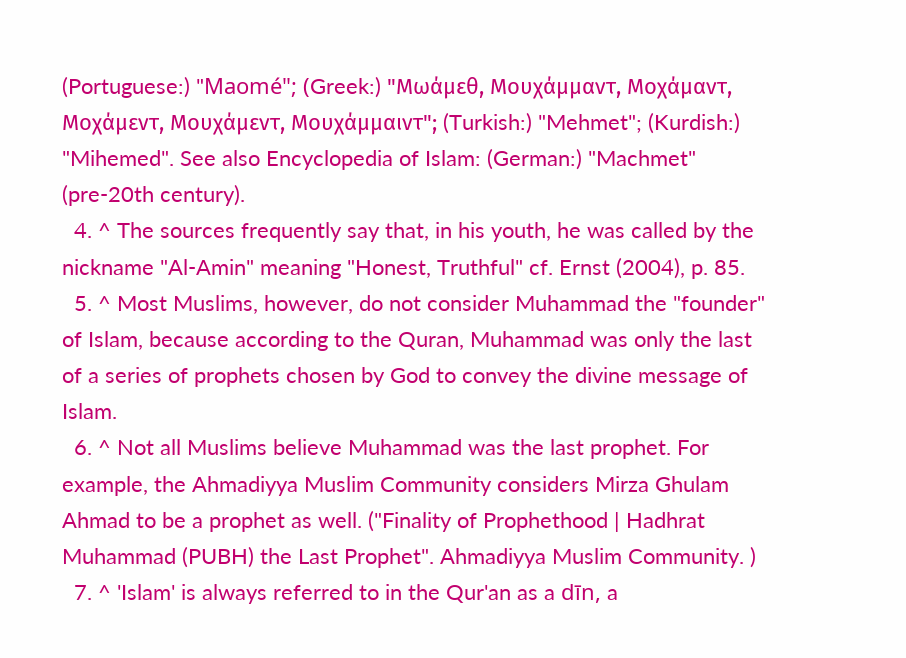(Portuguese:) "Maomé"; (Greek:) "Μωάμεθ, Μουχάμμαντ, Μοχάμαντ, Μοχάμεντ, Μουχάμεντ, Μουχάμμαιντ"; (Turkish:) "Mehmet"; (Kurdish:) "Mihemed". See also Encyclopedia of Islam: (German:) "Machmet" (pre-20th century).
  4. ^ The sources frequently say that, in his youth, he was called by the nickname "Al-Amin" meaning "Honest, Truthful" cf. Ernst (2004), p. 85.
  5. ^ Most Muslims, however, do not consider Muhammad the "founder" of Islam, because according to the Quran, Muhammad was only the last of a series of prophets chosen by God to convey the divine message of Islam.
  6. ^ Not all Muslims believe Muhammad was the last prophet. For example, the Ahmadiyya Muslim Community considers Mirza Ghulam Ahmad to be a prophet as well. ("Finality of Prophethood | Hadhrat Muhammad (PUBH) the Last Prophet". Ahmadiyya Muslim Community. )
  7. ^ 'Islam' is always referred to in the Qur'an as a dīn, a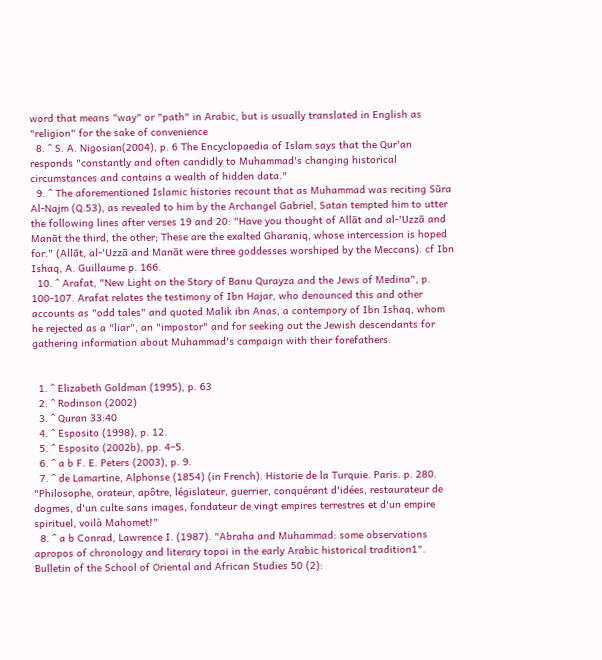word that means "way" or "path" in Arabic, but is usually translated in English as "religion" for the sake of convenience
  8. ^ S. A. Nigosian(2004), p. 6 The Encyclopaedia of Islam says that the Qur'an responds "constantly and often candidly to Muhammad's changing historical circumstances and contains a wealth of hidden data."
  9. ^ The aforementioned Islamic histories recount that as Muhammad was reciting Sūra Al-Najm (Q.53), as revealed to him by the Archangel Gabriel, Satan tempted him to utter the following lines after verses 19 and 20: "Have you thought of Allāt and al-'Uzzā and Manāt the third, the other; These are the exalted Gharaniq, whose intercession is hoped for." (Allāt, al-'Uzzā and Manāt were three goddesses worshiped by the Meccans). cf Ibn Ishaq, A. Guillaume p. 166.
  10. ^ Arafat, "New Light on the Story of Banu Qurayza and the Jews of Medina", p. 100-107. Arafat relates the testimony of Ibn Hajar, who denounced this and other accounts as "odd tales" and quoted Malik ibn Anas, a contempory of Ibn Ishaq, whom he rejected as a "liar", an "impostor" and for seeking out the Jewish descendants for gathering information about Muhammad's campaign with their forefathers.


  1. ^ Elizabeth Goldman (1995), p. 63
  2. ^ Rodinson (2002)
  3. ^ Quran 33:40
  4. ^ Esposito (1998), p. 12.
  5. ^ Esposito (2002b), pp. 4–5.
  6. ^ a b F. E. Peters (2003), p. 9.
  7. ^ de Lamartine, Alphonse (1854) (in French). Historie de la Turquie. Paris. p. 280. "Philosophe, orateur, apôtre, législateur, guerrier, conquérant d'idées, restaurateur de dogmes, d'un culte sans images, fondateur de vingt empires terrestres et d'un empire spirituel, voilà Mahomet!"
  8. ^ a b Conrad, Lawrence I. (1987). "Abraha and Muhammad: some observations apropos of chronology and literary topoi in the early Arabic historical tradition1". Bulletin of the School of Oriental and African Studies 50 (2):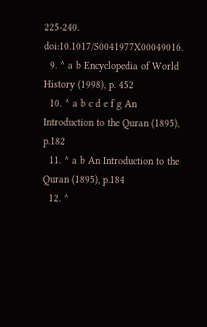225-240. doi:10.1017/S0041977X00049016.
  9. ^ a b Encyclopedia of World History (1998), p. 452
  10. ^ a b c d e f g An Introduction to the Quran (1895), p.182
  11. ^ a b An Introduction to the Quran (1895), p.184
  12. ^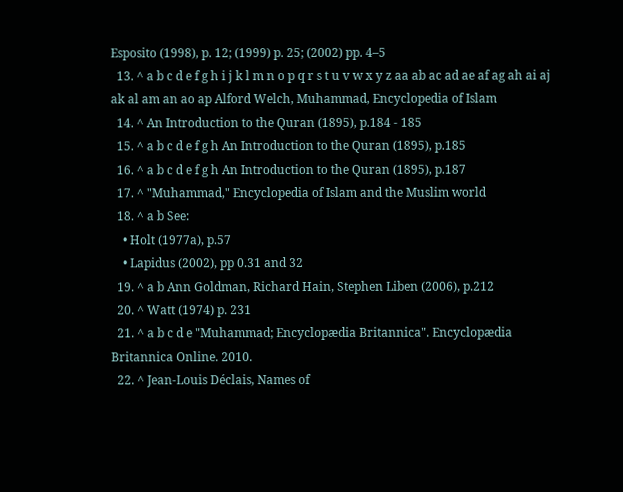Esposito (1998), p. 12; (1999) p. 25; (2002) pp. 4–5
  13. ^ a b c d e f g h i j k l m n o p q r s t u v w x y z aa ab ac ad ae af ag ah ai aj ak al am an ao ap Alford Welch, Muhammad, Encyclopedia of Islam
  14. ^ An Introduction to the Quran (1895), p.184 - 185
  15. ^ a b c d e f g h An Introduction to the Quran (1895), p.185
  16. ^ a b c d e f g h An Introduction to the Quran (1895), p.187
  17. ^ "Muhammad," Encyclopedia of Islam and the Muslim world
  18. ^ a b See:
    • Holt (1977a), p.57
    • Lapidus (2002), pp 0.31 and 32
  19. ^ a b Ann Goldman, Richard Hain, Stephen Liben (2006), p.212
  20. ^ Watt (1974) p. 231
  21. ^ a b c d e "Muhammad; Encyclopædia Britannica". Encyclopædia Britannica Online. 2010.
  22. ^ Jean-Louis Déclais, Names of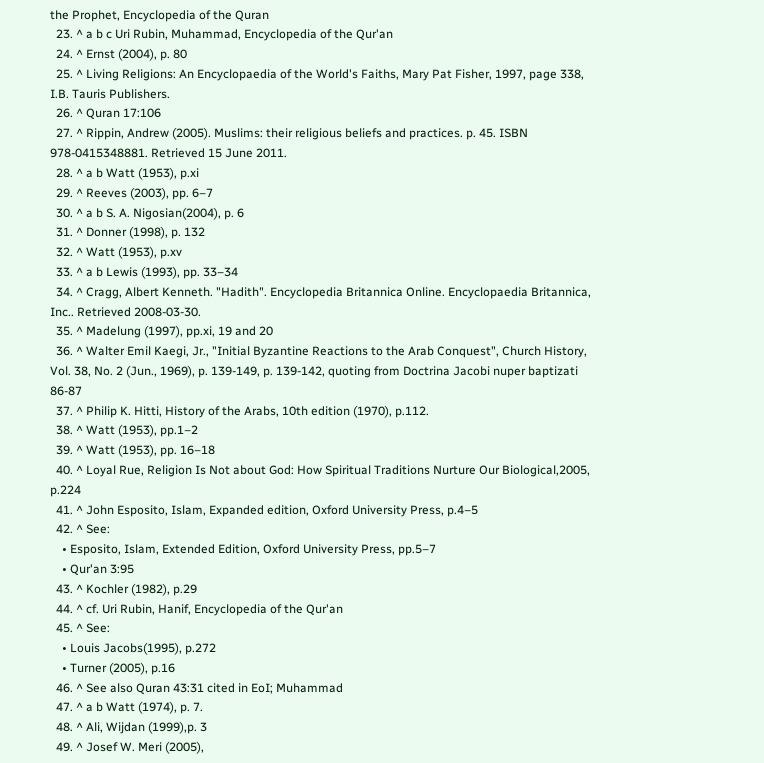the Prophet, Encyclopedia of the Quran
  23. ^ a b c Uri Rubin, Muhammad, Encyclopedia of the Qur'an
  24. ^ Ernst (2004), p. 80
  25. ^ Living Religions: An Encyclopaedia of the World's Faiths, Mary Pat Fisher, 1997, page 338, I.B. Tauris Publishers.
  26. ^ Quran 17:106
  27. ^ Rippin, Andrew (2005). Muslims: their religious beliefs and practices. p. 45. ISBN 978-0415348881. Retrieved 15 June 2011.
  28. ^ a b Watt (1953), p.xi
  29. ^ Reeves (2003), pp. 6–7
  30. ^ a b S. A. Nigosian(2004), p. 6
  31. ^ Donner (1998), p. 132
  32. ^ Watt (1953), p.xv
  33. ^ a b Lewis (1993), pp. 33–34
  34. ^ Cragg, Albert Kenneth. "Hadith". Encyclopedia Britannica Online. Encyclopaedia Britannica, Inc.. Retrieved 2008-03-30.
  35. ^ Madelung (1997), pp.xi, 19 and 20
  36. ^ Walter Emil Kaegi, Jr., "Initial Byzantine Reactions to the Arab Conquest", Church History, Vol. 38, No. 2 (Jun., 1969), p. 139-149, p. 139-142, quoting from Doctrina Jacobi nuper baptizati 86-87
  37. ^ Philip K. Hitti, History of the Arabs, 10th edition (1970), p.112.
  38. ^ Watt (1953), pp.1–2
  39. ^ Watt (1953), pp. 16–18
  40. ^ Loyal Rue, Religion Is Not about God: How Spiritual Traditions Nurture Our Biological,2005, p.224
  41. ^ John Esposito, Islam, Expanded edition, Oxford University Press, p.4–5
  42. ^ See:
    • Esposito, Islam, Extended Edition, Oxford University Press, pp.5–7
    • Qur'an 3:95
  43. ^ Kochler (1982), p.29
  44. ^ cf. Uri Rubin, Hanif, Encyclopedia of the Qur'an
  45. ^ See:
    • Louis Jacobs(1995), p.272
    • Turner (2005), p.16
  46. ^ See also Quran 43:31 cited in EoI; Muhammad
  47. ^ a b Watt (1974), p. 7.
  48. ^ Ali, Wijdan (1999),p. 3
  49. ^ Josef W. Meri (2005),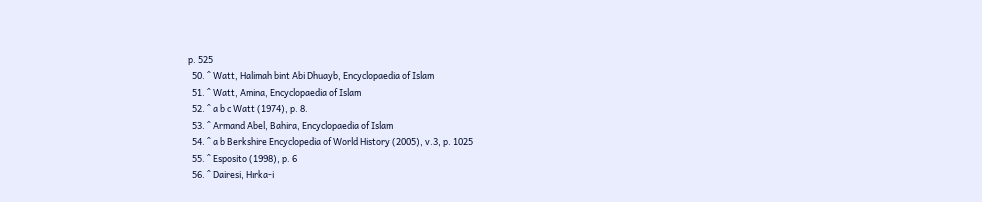p. 525
  50. ^ Watt, Halimah bint Abi Dhuayb, Encyclopaedia of Islam
  51. ^ Watt, Amina, Encyclopaedia of Islam
  52. ^ a b c Watt (1974), p. 8.
  53. ^ Armand Abel, Bahira, Encyclopaedia of Islam
  54. ^ a b Berkshire Encyclopedia of World History (2005), v.3, p. 1025
  55. ^ Esposito (1998), p. 6
  56. ^ Dairesi, Hırka-i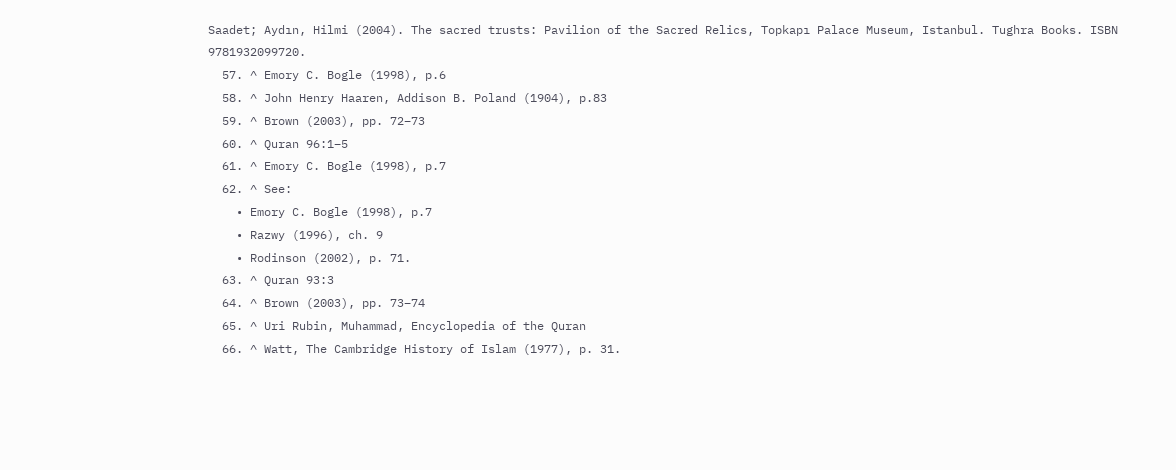Saadet; Aydın, Hilmi (2004). The sacred trusts: Pavilion of the Sacred Relics, Topkapı Palace Museum, Istanbul. Tughra Books. ISBN 9781932099720.
  57. ^ Emory C. Bogle (1998), p.6
  58. ^ John Henry Haaren, Addison B. Poland (1904), p.83
  59. ^ Brown (2003), pp. 72–73
  60. ^ Quran 96:1–5
  61. ^ Emory C. Bogle (1998), p.7
  62. ^ See:
    • Emory C. Bogle (1998), p.7
    • Razwy (1996), ch. 9
    • Rodinson (2002), p. 71.
  63. ^ Quran 93:3
  64. ^ Brown (2003), pp. 73–74
  65. ^ Uri Rubin, Muhammad, Encyclopedia of the Quran
  66. ^ Watt, The Cambridge History of Islam (1977), p. 31.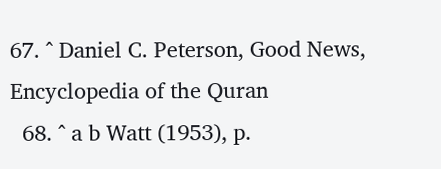67. ^ Daniel C. Peterson, Good News, Encyclopedia of the Quran
  68. ^ a b Watt (1953), p.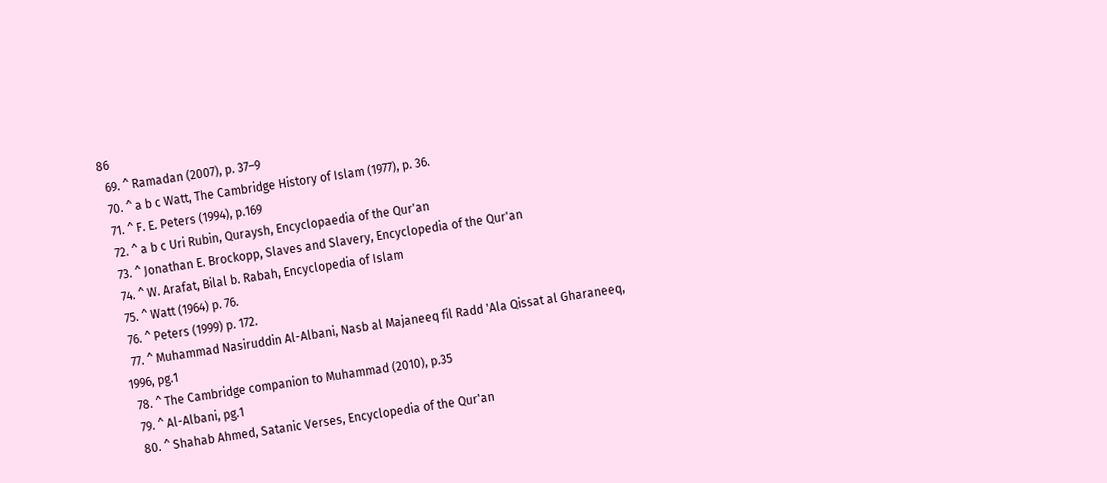86
  69. ^ Ramadan (2007), p. 37–9
  70. ^ a b c Watt, The Cambridge History of Islam (1977), p. 36.
  71. ^ F. E. Peters (1994), p.169
  72. ^ a b c Uri Rubin, Quraysh, Encyclopaedia of the Qur'an
  73. ^ Jonathan E. Brockopp, Slaves and Slavery, Encyclopedia of the Qur'an
  74. ^ W. Arafat, Bilal b. Rabah, Encyclopedia of Islam
  75. ^ Watt (1964) p. 76.
  76. ^ Peters (1999) p. 172.
  77. ^ Muhammad Nasiruddin Al-Albani, Nasb al Majaneeq fil Radd 'Ala Qissat al Gharaneeq, 1996, pg.1
  78. ^ The Cambridge companion to Muhammad (2010), p.35
  79. ^ Al-Albani, pg.1
  80. ^ Shahab Ahmed, Satanic Verses, Encyclopedia of the Qur'an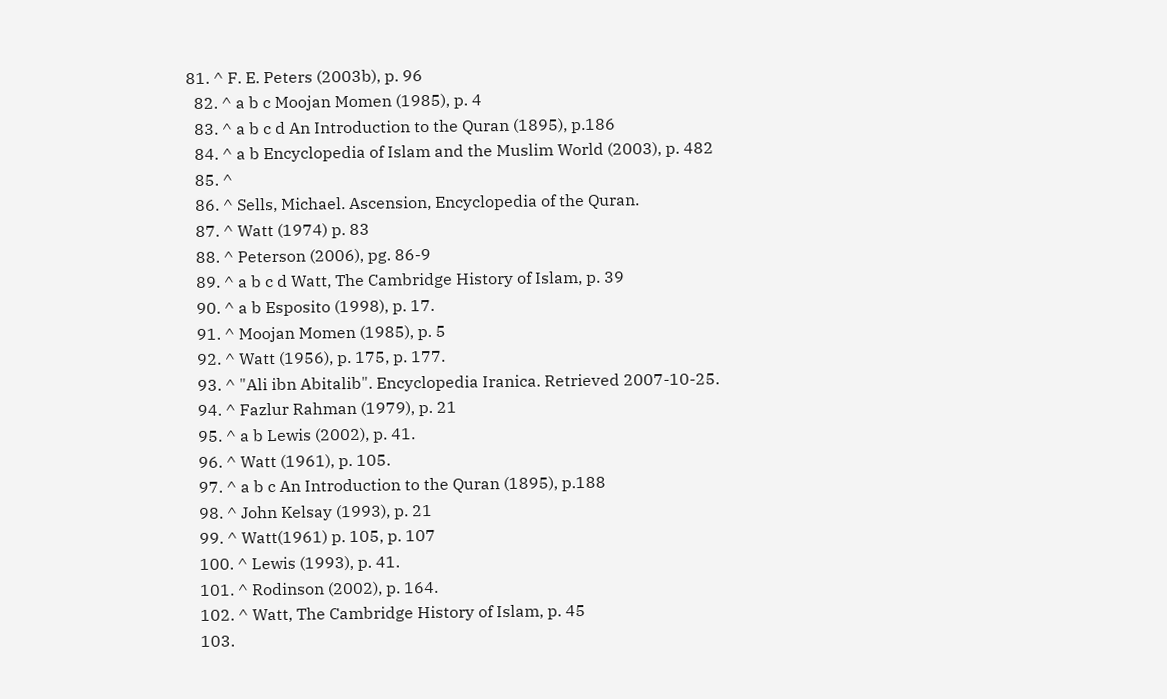81. ^ F. E. Peters (2003b), p. 96
  82. ^ a b c Moojan Momen (1985), p. 4
  83. ^ a b c d An Introduction to the Quran (1895), p.186
  84. ^ a b Encyclopedia of Islam and the Muslim World (2003), p. 482
  85. ^
  86. ^ Sells, Michael. Ascension, Encyclopedia of the Quran.
  87. ^ Watt (1974) p. 83
  88. ^ Peterson (2006), pg. 86-9
  89. ^ a b c d Watt, The Cambridge History of Islam, p. 39
  90. ^ a b Esposito (1998), p. 17.
  91. ^ Moojan Momen (1985), p. 5
  92. ^ Watt (1956), p. 175, p. 177.
  93. ^ "Ali ibn Abitalib". Encyclopedia Iranica. Retrieved 2007-10-25.
  94. ^ Fazlur Rahman (1979), p. 21
  95. ^ a b Lewis (2002), p. 41.
  96. ^ Watt (1961), p. 105.
  97. ^ a b c An Introduction to the Quran (1895), p.188
  98. ^ John Kelsay (1993), p. 21
  99. ^ Watt(1961) p. 105, p. 107
  100. ^ Lewis (1993), p. 41.
  101. ^ Rodinson (2002), p. 164.
  102. ^ Watt, The Cambridge History of Islam, p. 45
  103.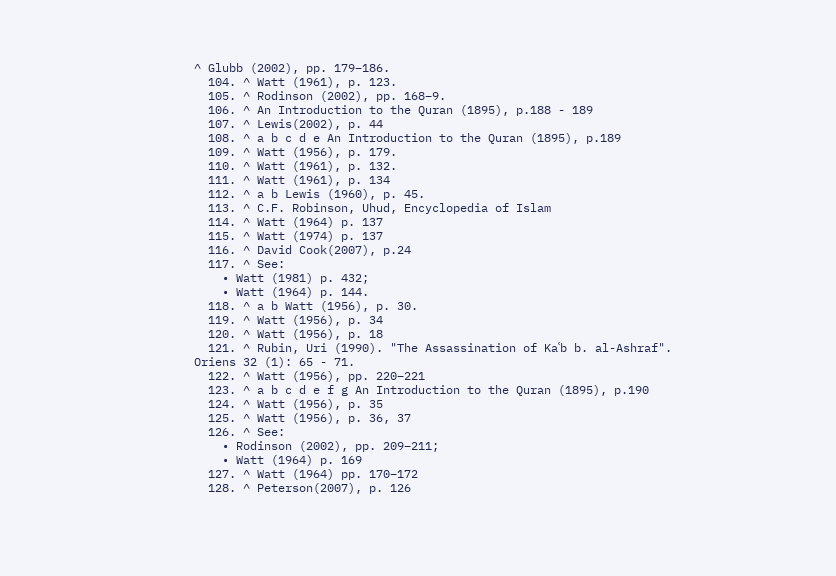^ Glubb (2002), pp. 179–186.
  104. ^ Watt (1961), p. 123.
  105. ^ Rodinson (2002), pp. 168–9.
  106. ^ An Introduction to the Quran (1895), p.188 - 189
  107. ^ Lewis(2002), p. 44
  108. ^ a b c d e An Introduction to the Quran (1895), p.189
  109. ^ Watt (1956), p. 179.
  110. ^ Watt (1961), p. 132.
  111. ^ Watt (1961), p. 134
  112. ^ a b Lewis (1960), p. 45.
  113. ^ C.F. Robinson, Uhud, Encyclopedia of Islam
  114. ^ Watt (1964) p. 137
  115. ^ Watt (1974) p. 137
  116. ^ David Cook(2007), p.24
  117. ^ See:
    • Watt (1981) p. 432;
    • Watt (1964) p. 144.
  118. ^ a b Watt (1956), p. 30.
  119. ^ Watt (1956), p. 34
  120. ^ Watt (1956), p. 18
  121. ^ Rubin, Uri (1990). "The Assassination of Kaʿb b. al-Ashraf". Oriens 32 (1): 65 - 71.
  122. ^ Watt (1956), pp. 220–221
  123. ^ a b c d e f g An Introduction to the Quran (1895), p.190
  124. ^ Watt (1956), p. 35
  125. ^ Watt (1956), p. 36, 37
  126. ^ See:
    • Rodinson (2002), pp. 209–211;
    • Watt (1964) p. 169
  127. ^ Watt (1964) pp. 170–172
  128. ^ Peterson(2007), p. 126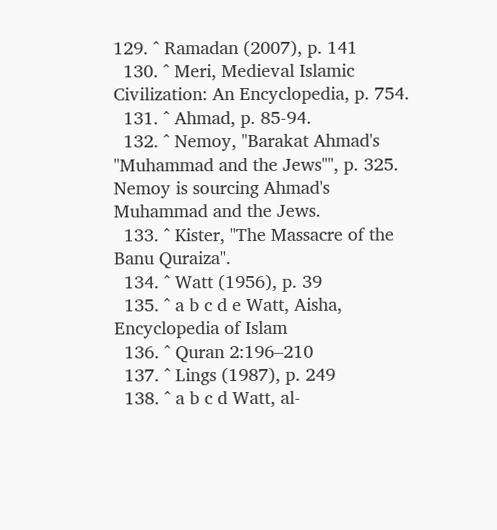129. ^ Ramadan (2007), p. 141
  130. ^ Meri, Medieval Islamic Civilization: An Encyclopedia, p. 754.
  131. ^ Ahmad, p. 85-94.
  132. ^ Nemoy, "Barakat Ahmad's "Muhammad and the Jews"", p. 325. Nemoy is sourcing Ahmad's Muhammad and the Jews.
  133. ^ Kister, "The Massacre of the Banu Quraiza".
  134. ^ Watt (1956), p. 39
  135. ^ a b c d e Watt, Aisha, Encyclopedia of Islam
  136. ^ Quran 2:196–210
  137. ^ Lings (1987), p. 249
  138. ^ a b c d Watt, al-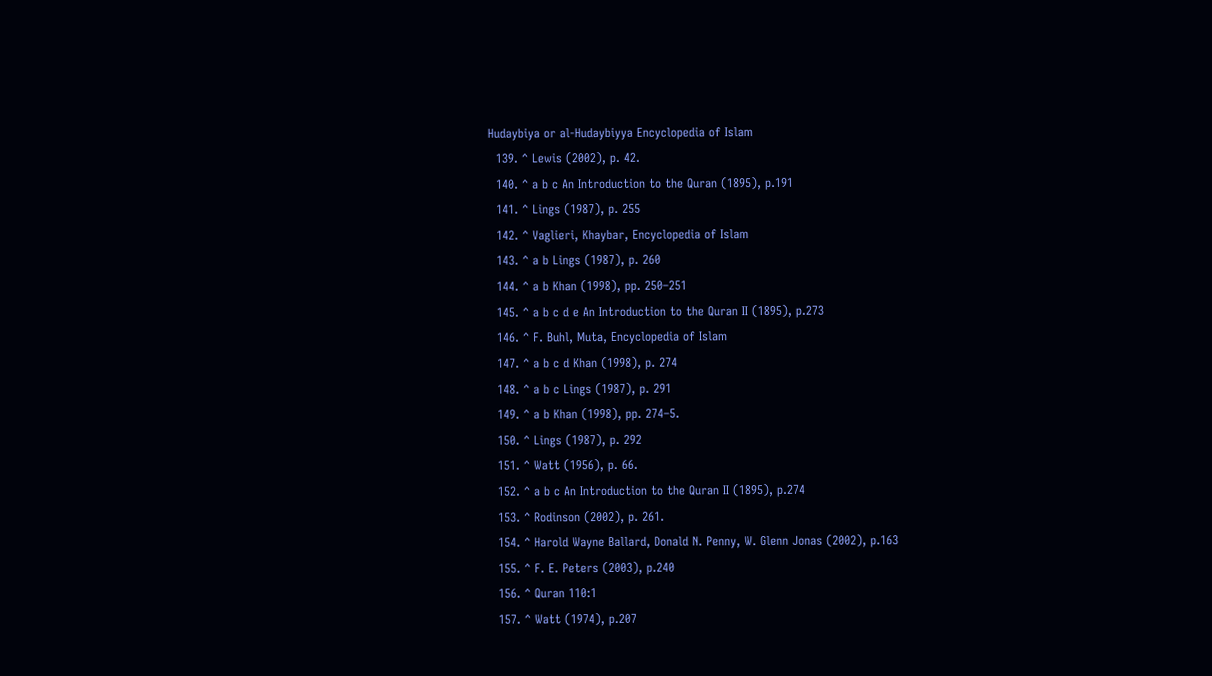Hudaybiya or al-Hudaybiyya Encyclopedia of Islam
  139. ^ Lewis (2002), p. 42.
  140. ^ a b c An Introduction to the Quran (1895), p.191
  141. ^ Lings (1987), p. 255
  142. ^ Vaglieri, Khaybar, Encyclopedia of Islam
  143. ^ a b Lings (1987), p. 260
  144. ^ a b Khan (1998), pp. 250–251
  145. ^ a b c d e An Introduction to the Quran II (1895), p.273
  146. ^ F. Buhl, Muta, Encyclopedia of Islam
  147. ^ a b c d Khan (1998), p. 274
  148. ^ a b c Lings (1987), p. 291
  149. ^ a b Khan (1998), pp. 274–5.
  150. ^ Lings (1987), p. 292
  151. ^ Watt (1956), p. 66.
  152. ^ a b c An Introduction to the Quran II (1895), p.274
  153. ^ Rodinson (2002), p. 261.
  154. ^ Harold Wayne Ballard, Donald N. Penny, W. Glenn Jonas (2002), p.163
  155. ^ F. E. Peters (2003), p.240
  156. ^ Quran 110:1
  157. ^ Watt (1974), p.207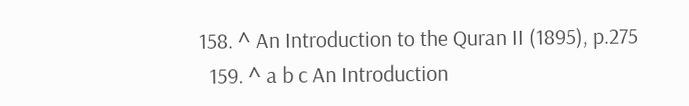158. ^ An Introduction to the Quran II (1895), p.275
  159. ^ a b c An Introduction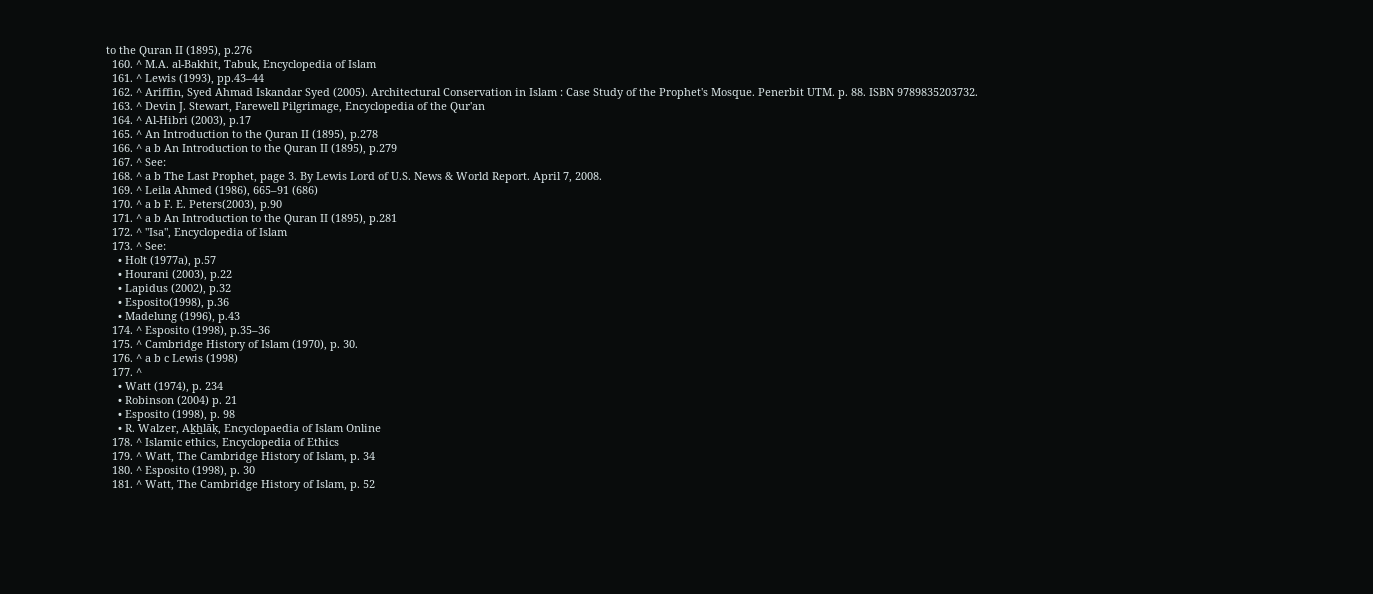to the Quran II (1895), p.276
  160. ^ M.A. al-Bakhit, Tabuk, Encyclopedia of Islam
  161. ^ Lewis (1993), pp.43–44
  162. ^ Ariffin, Syed Ahmad Iskandar Syed (2005). Architectural Conservation in Islam : Case Study of the Prophet's Mosque. Penerbit UTM. p. 88. ISBN 9789835203732.
  163. ^ Devin J. Stewart, Farewell Pilgrimage, Encyclopedia of the Qur'an
  164. ^ Al-Hibri (2003), p.17
  165. ^ An Introduction to the Quran II (1895), p.278
  166. ^ a b An Introduction to the Quran II (1895), p.279
  167. ^ See:
  168. ^ a b The Last Prophet, page 3. By Lewis Lord of U.S. News & World Report. April 7, 2008.
  169. ^ Leila Ahmed (1986), 665–91 (686)
  170. ^ a b F. E. Peters(2003), p.90
  171. ^ a b An Introduction to the Quran II (1895), p.281
  172. ^ "Isa", Encyclopedia of Islam
  173. ^ See:
    • Holt (1977a), p.57
    • Hourani (2003), p.22
    • Lapidus (2002), p.32
    • Esposito(1998), p.36
    • Madelung (1996), p.43
  174. ^ Esposito (1998), p.35–36
  175. ^ Cambridge History of Islam (1970), p. 30.
  176. ^ a b c Lewis (1998)
  177. ^
    • Watt (1974), p. 234
    • Robinson (2004) p. 21
    • Esposito (1998), p. 98
    • R. Walzer, Ak̲h̲lāḳ, Encyclopaedia of Islam Online
  178. ^ Islamic ethics, Encyclopedia of Ethics
  179. ^ Watt, The Cambridge History of Islam, p. 34
  180. ^ Esposito (1998), p. 30
  181. ^ Watt, The Cambridge History of Islam, p. 52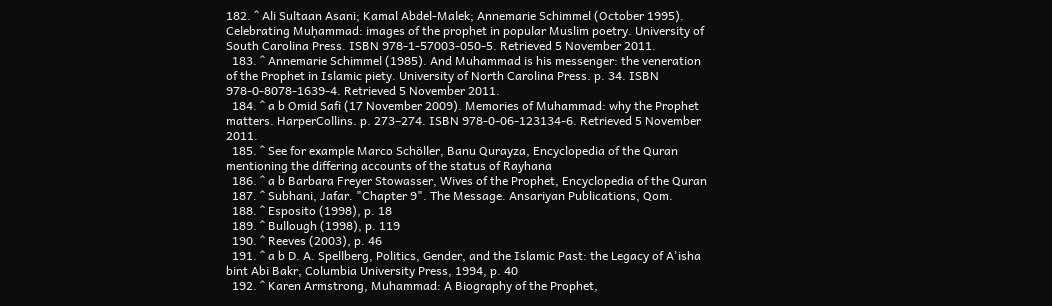182. ^ Ali Sultaan Asani; Kamal Abdel-Malek; Annemarie Schimmel (October 1995). Celebrating Muḥammad: images of the prophet in popular Muslim poetry. University of South Carolina Press. ISBN 978-1-57003-050-5. Retrieved 5 November 2011.
  183. ^ Annemarie Schimmel (1985). And Muhammad is his messenger: the veneration of the Prophet in Islamic piety. University of North Carolina Press. p. 34. ISBN 978-0-8078-1639-4. Retrieved 5 November 2011.
  184. ^ a b Omid Safi (17 November 2009). Memories of Muhammad: why the Prophet matters. HarperCollins. p. 273–274. ISBN 978-0-06-123134-6. Retrieved 5 November 2011.
  185. ^ See for example Marco Schöller, Banu Qurayza, Encyclopedia of the Quran mentioning the differing accounts of the status of Rayhana
  186. ^ a b Barbara Freyer Stowasser, Wives of the Prophet, Encyclopedia of the Quran
  187. ^ Subhani, Jafar. "Chapter 9". The Message. Ansariyan Publications, Qom.
  188. ^ Esposito (1998), p. 18
  189. ^ Bullough (1998), p. 119
  190. ^ Reeves (2003), p. 46
  191. ^ a b D. A. Spellberg, Politics, Gender, and the Islamic Past: the Legacy of A'isha bint Abi Bakr, Columbia University Press, 1994, p. 40
  192. ^ Karen Armstrong, Muhammad: A Biography of the Prophet,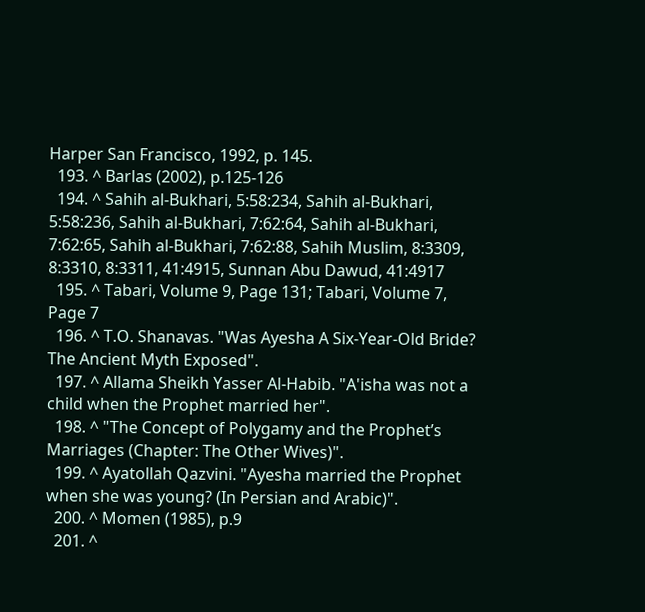Harper San Francisco, 1992, p. 145.
  193. ^ Barlas (2002), p.125-126
  194. ^ Sahih al-Bukhari, 5:58:234, Sahih al-Bukhari, 5:58:236, Sahih al-Bukhari, 7:62:64, Sahih al-Bukhari, 7:62:65, Sahih al-Bukhari, 7:62:88, Sahih Muslim, 8:3309, 8:3310, 8:3311, 41:4915, Sunnan Abu Dawud, 41:4917
  195. ^ Tabari, Volume 9, Page 131; Tabari, Volume 7, Page 7
  196. ^ T.O. Shanavas. "Was Ayesha A Six-Year-Old Bride? The Ancient Myth Exposed".
  197. ^ Allama Sheikh Yasser Al-Habib. "A'isha was not a child when the Prophet married her".
  198. ^ "The Concept of Polygamy and the Prophet’s Marriages (Chapter: The Other Wives)".
  199. ^ Ayatollah Qazvini. "Ayesha married the Prophet when she was young? (In Persian and Arabic)".
  200. ^ Momen (1985), p.9
  201. ^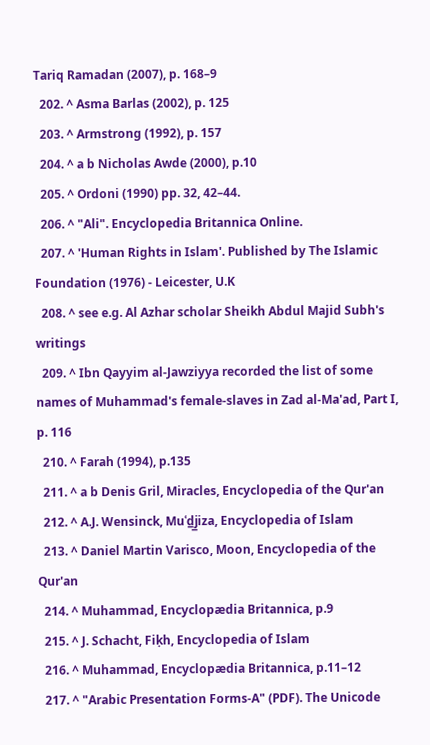Tariq Ramadan (2007), p. 168–9
  202. ^ Asma Barlas (2002), p. 125
  203. ^ Armstrong (1992), p. 157
  204. ^ a b Nicholas Awde (2000), p.10
  205. ^ Ordoni (1990) pp. 32, 42–44.
  206. ^ "Ali". Encyclopedia Britannica Online.
  207. ^ 'Human Rights in Islam'. Published by The Islamic Foundation (1976) - Leicester, U.K
  208. ^ see e.g. Al Azhar scholar Sheikh Abdul Majid Subh's writings
  209. ^ Ibn Qayyim al-Jawziyya recorded the list of some names of Muhammad's female-slaves in Zad al-Ma'ad, Part I, p. 116
  210. ^ Farah (1994), p.135
  211. ^ a b Denis Gril, Miracles, Encyclopedia of the Qur'an
  212. ^ A.J. Wensinck, Muʿd̲j̲iza, Encyclopedia of Islam
  213. ^ Daniel Martin Varisco, Moon, Encyclopedia of the Qur'an
  214. ^ Muhammad, Encyclopædia Britannica, p.9
  215. ^ J. Schacht, Fiḳh, Encyclopedia of Islam
  216. ^ Muhammad, Encyclopædia Britannica, p.11–12
  217. ^ "Arabic Presentation Forms-A" (PDF). The Unicode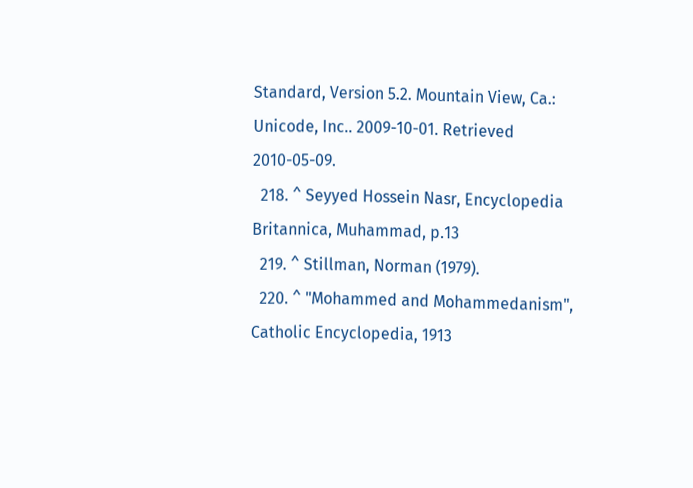Standard, Version 5.2. Mountain View, Ca.: Unicode, Inc.. 2009-10-01. Retrieved 2010-05-09.
  218. ^ Seyyed Hossein Nasr, Encyclopedia Britannica, Muhammad, p.13
  219. ^ Stillman, Norman (1979).
  220. ^ "Mohammed and Mohammedanism", Catholic Encyclopedia, 1913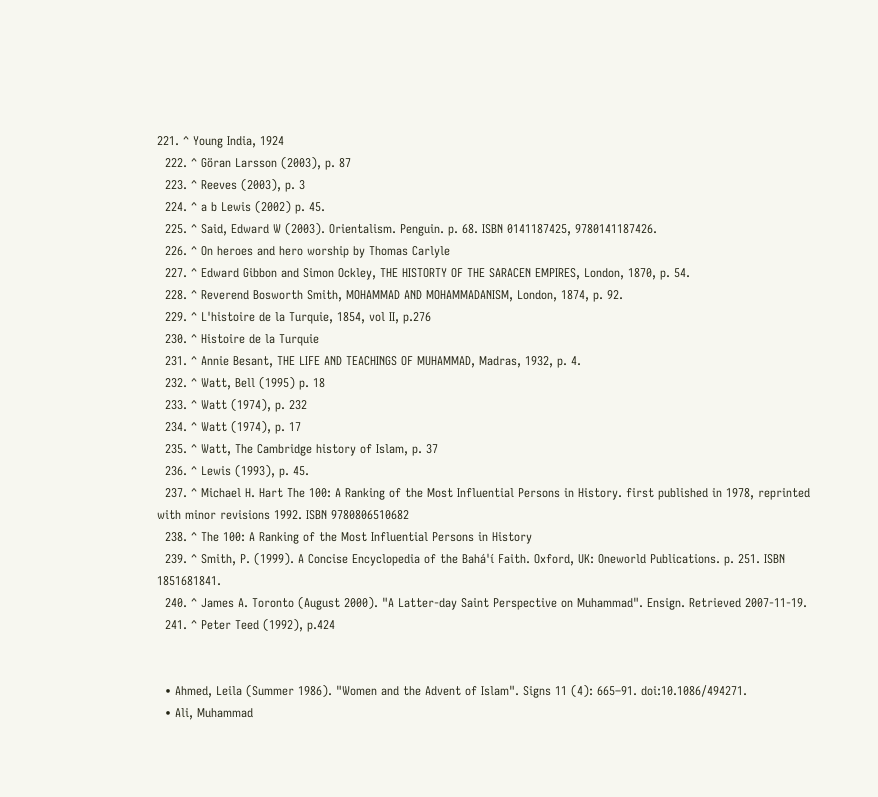221. ^ Young India, 1924
  222. ^ Göran Larsson (2003), p. 87
  223. ^ Reeves (2003), p. 3
  224. ^ a b Lewis (2002) p. 45.
  225. ^ Said, Edward W (2003). Orientalism. Penguin. p. 68. ISBN 0141187425, 9780141187426.
  226. ^ On heroes and hero worship by Thomas Carlyle
  227. ^ Edward Gibbon and Simon Ockley, THE HISTORTY OF THE SARACEN EMPIRES, London, 1870, p. 54.
  228. ^ Reverend Bosworth Smith, MOHAMMAD AND MOHAMMADANISM, London, 1874, p. 92.
  229. ^ L'histoire de la Turquie, 1854, vol II, p.276
  230. ^ Histoire de la Turquie
  231. ^ Annie Besant, THE LIFE AND TEACHINGS OF MUHAMMAD, Madras, 1932, p. 4.
  232. ^ Watt, Bell (1995) p. 18
  233. ^ Watt (1974), p. 232
  234. ^ Watt (1974), p. 17
  235. ^ Watt, The Cambridge history of Islam, p. 37
  236. ^ Lewis (1993), p. 45.
  237. ^ Michael H. Hart The 100: A Ranking of the Most Influential Persons in History. first published in 1978, reprinted with minor revisions 1992. ISBN 9780806510682
  238. ^ The 100: A Ranking of the Most Influential Persons in History
  239. ^ Smith, P. (1999). A Concise Encyclopedia of the Bahá'í Faith. Oxford, UK: Oneworld Publications. p. 251. ISBN 1851681841.
  240. ^ James A. Toronto (August 2000). "A Latter-day Saint Perspective on Muhammad". Ensign. Retrieved 2007-11-19.
  241. ^ Peter Teed (1992), p.424


  • Ahmed, Leila (Summer 1986). "Women and the Advent of Islam". Signs 11 (4): 665–91. doi:10.1086/494271.
  • Ali, Muhammad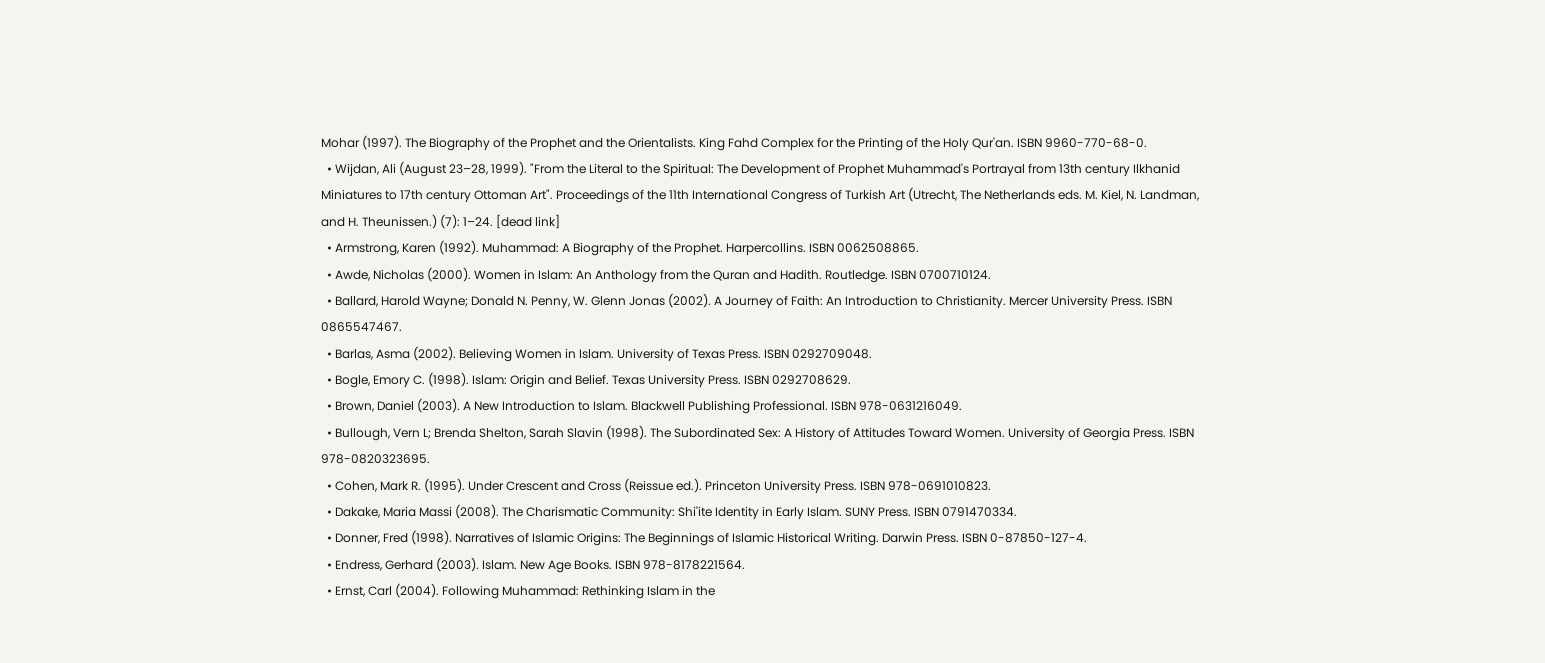Mohar (1997). The Biography of the Prophet and the Orientalists. King Fahd Complex for the Printing of the Holy Qur'an. ISBN 9960-770-68-0.
  • Wijdan, Ali (August 23–28, 1999). "From the Literal to the Spiritual: The Development of Prophet Muhammad's Portrayal from 13th century Ilkhanid Miniatures to 17th century Ottoman Art". Proceedings of the 11th International Congress of Turkish Art (Utrecht, The Netherlands eds. M. Kiel, N. Landman, and H. Theunissen.) (7): 1–24. [dead link]
  • Armstrong, Karen (1992). Muhammad: A Biography of the Prophet. Harpercollins. ISBN 0062508865.
  • Awde, Nicholas (2000). Women in Islam: An Anthology from the Quran and Hadith. Routledge. ISBN 0700710124.
  • Ballard, Harold Wayne; Donald N. Penny, W. Glenn Jonas (2002). A Journey of Faith: An Introduction to Christianity. Mercer University Press. ISBN 0865547467.
  • Barlas, Asma (2002). Believing Women in Islam. University of Texas Press. ISBN 0292709048.
  • Bogle, Emory C. (1998). Islam: Origin and Belief. Texas University Press. ISBN 0292708629.
  • Brown, Daniel (2003). A New Introduction to Islam. Blackwell Publishing Professional. ISBN 978-0631216049.
  • Bullough, Vern L; Brenda Shelton, Sarah Slavin (1998). The Subordinated Sex: A History of Attitudes Toward Women. University of Georgia Press. ISBN 978-0820323695.
  • Cohen, Mark R. (1995). Under Crescent and Cross (Reissue ed.). Princeton University Press. ISBN 978-0691010823.
  • Dakake, Maria Massi (2008). The Charismatic Community: Shi'ite Identity in Early Islam. SUNY Press. ISBN 0791470334.
  • Donner, Fred (1998). Narratives of Islamic Origins: The Beginnings of Islamic Historical Writing. Darwin Press. ISBN 0-87850-127-4.
  • Endress, Gerhard (2003). Islam. New Age Books. ISBN 978-8178221564.
  • Ernst, Carl (2004). Following Muhammad: Rethinking Islam in the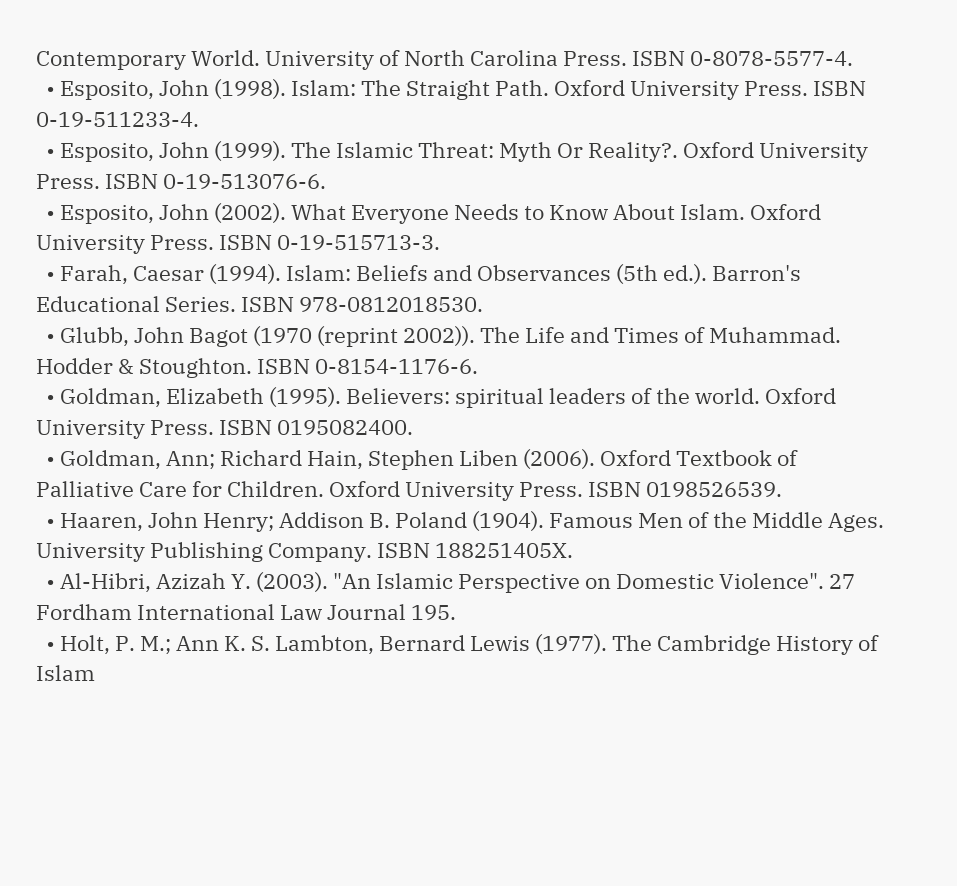Contemporary World. University of North Carolina Press. ISBN 0-8078-5577-4.
  • Esposito, John (1998). Islam: The Straight Path. Oxford University Press. ISBN 0-19-511233-4.
  • Esposito, John (1999). The Islamic Threat: Myth Or Reality?. Oxford University Press. ISBN 0-19-513076-6.
  • Esposito, John (2002). What Everyone Needs to Know About Islam. Oxford University Press. ISBN 0-19-515713-3.
  • Farah, Caesar (1994). Islam: Beliefs and Observances (5th ed.). Barron's Educational Series. ISBN 978-0812018530.
  • Glubb, John Bagot (1970 (reprint 2002)). The Life and Times of Muhammad. Hodder & Stoughton. ISBN 0-8154-1176-6.
  • Goldman, Elizabeth (1995). Believers: spiritual leaders of the world. Oxford University Press. ISBN 0195082400.
  • Goldman, Ann; Richard Hain, Stephen Liben (2006). Oxford Textbook of Palliative Care for Children. Oxford University Press. ISBN 0198526539.
  • Haaren, John Henry; Addison B. Poland (1904). Famous Men of the Middle Ages. University Publishing Company. ISBN 188251405X.
  • Al-Hibri, Azizah Y. (2003). "An Islamic Perspective on Domestic Violence". 27 Fordham International Law Journal 195.
  • Holt, P. M.; Ann K. S. Lambton, Bernard Lewis (1977). The Cambridge History of Islam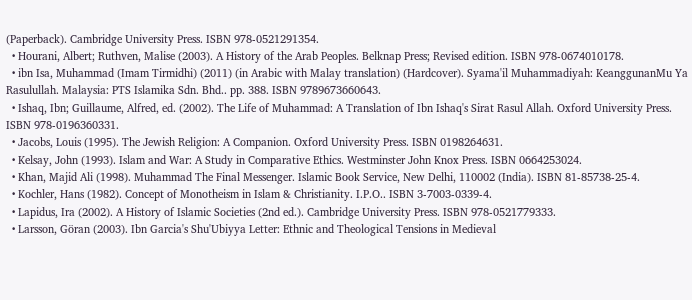(Paperback). Cambridge University Press. ISBN 978-0521291354.
  • Hourani, Albert; Ruthven, Malise (2003). A History of the Arab Peoples. Belknap Press; Revised edition. ISBN 978-0674010178.
  • ibn Isa, Muhammad (Imam Tirmidhi) (2011) (in Arabic with Malay translation) (Hardcover). Syama'il Muhammadiyah: KeanggunanMu Ya Rasulullah. Malaysia: PTS Islamika Sdn. Bhd.. pp. 388. ISBN 9789673660643.
  • Ishaq, Ibn; Guillaume, Alfred, ed. (2002). The Life of Muhammad: A Translation of Ibn Ishaq's Sirat Rasul Allah. Oxford University Press. ISBN 978-0196360331.
  • Jacobs, Louis (1995). The Jewish Religion: A Companion. Oxford University Press. ISBN 0198264631.
  • Kelsay, John (1993). Islam and War: A Study in Comparative Ethics. Westminster John Knox Press. ISBN 0664253024.
  • Khan, Majid Ali (1998). Muhammad The Final Messenger. Islamic Book Service, New Delhi, 110002 (India). ISBN 81-85738-25-4.
  • Kochler, Hans (1982). Concept of Monotheism in Islam & Christianity. I.P.O.. ISBN 3-7003-0339-4.
  • Lapidus, Ira (2002). A History of Islamic Societies (2nd ed.). Cambridge University Press. ISBN 978-0521779333.
  • Larsson, Göran (2003). Ibn Garcia's Shu'Ubiyya Letter: Ethnic and Theological Tensions in Medieval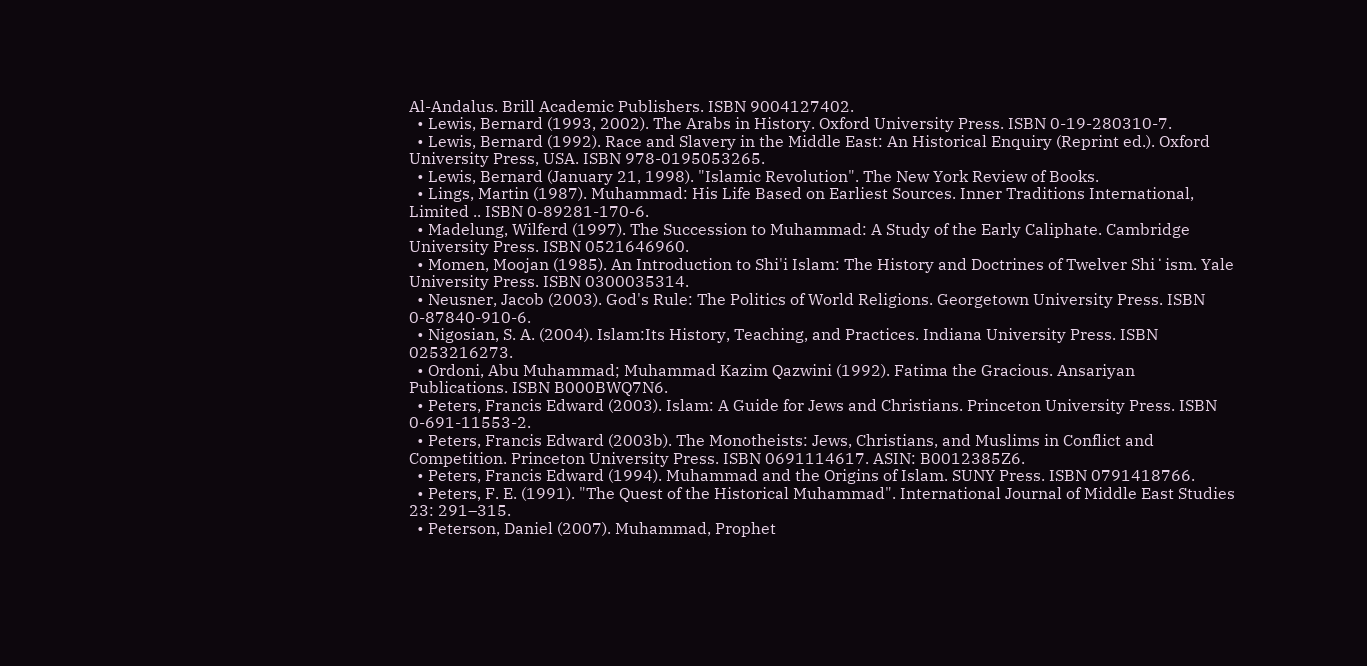Al-Andalus. Brill Academic Publishers. ISBN 9004127402.
  • Lewis, Bernard (1993, 2002). The Arabs in History. Oxford University Press. ISBN 0-19-280310-7.
  • Lewis, Bernard (1992). Race and Slavery in the Middle East: An Historical Enquiry (Reprint ed.). Oxford University Press, USA. ISBN 978-0195053265.
  • Lewis, Bernard (January 21, 1998). "Islamic Revolution". The New York Review of Books.
  • Lings, Martin (1987). Muhammad: His Life Based on Earliest Sources. Inner Traditions International, Limited .. ISBN 0-89281-170-6.
  • Madelung, Wilferd (1997). The Succession to Muhammad: A Study of the Early Caliphate. Cambridge University Press. ISBN 0521646960.
  • Momen, Moojan (1985). An Introduction to Shi'i Islam: The History and Doctrines of Twelver Shiʻism. Yale University Press. ISBN 0300035314.
  • Neusner, Jacob (2003). God's Rule: The Politics of World Religions. Georgetown University Press. ISBN 0-87840-910-6.
  • Nigosian, S. A. (2004). Islam:Its History, Teaching, and Practices. Indiana University Press. ISBN 0253216273.
  • Ordoni, Abu Muhammad; Muhammad Kazim Qazwini (1992). Fatima the Gracious. Ansariyan Publications. ISBN B000BWQ7N6.
  • Peters, Francis Edward (2003). Islam: A Guide for Jews and Christians. Princeton University Press. ISBN 0-691-11553-2.
  • Peters, Francis Edward (2003b). The Monotheists: Jews, Christians, and Muslims in Conflict and Competition. Princeton University Press. ISBN 0691114617. ASIN: B0012385Z6.
  • Peters, Francis Edward (1994). Muhammad and the Origins of Islam. SUNY Press. ISBN 0791418766.
  • Peters, F. E. (1991). "The Quest of the Historical Muhammad". International Journal of Middle East Studies 23: 291–315.
  • Peterson, Daniel (2007). Muhammad, Prophet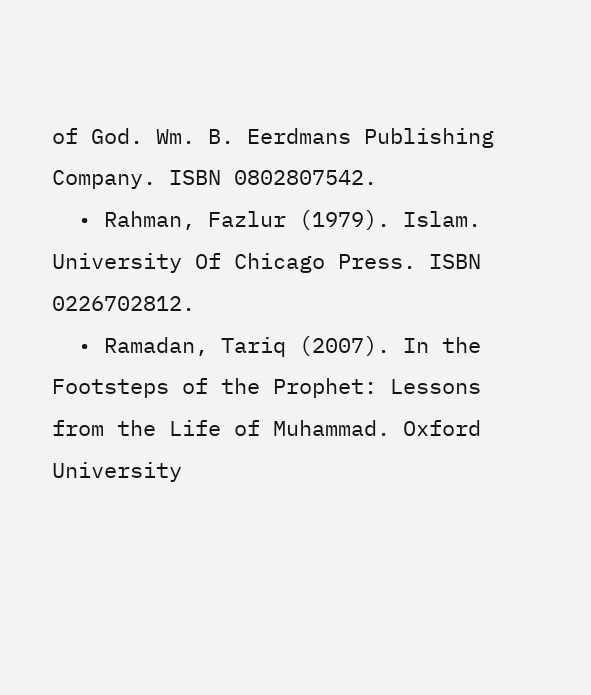of God. Wm. B. Eerdmans Publishing Company. ISBN 0802807542.
  • Rahman, Fazlur (1979). Islam. University Of Chicago Press. ISBN 0226702812.
  • Ramadan, Tariq (2007). In the Footsteps of the Prophet: Lessons from the Life of Muhammad. Oxford University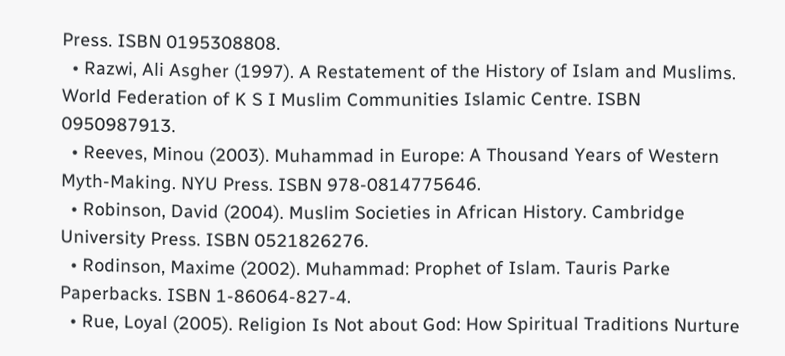Press. ISBN 0195308808.
  • Razwi, Ali Asgher (1997). A Restatement of the History of Islam and Muslims. World Federation of K S I Muslim Communities Islamic Centre. ISBN 0950987913.
  • Reeves, Minou (2003). Muhammad in Europe: A Thousand Years of Western Myth-Making. NYU Press. ISBN 978-0814775646.
  • Robinson, David (2004). Muslim Societies in African History. Cambridge University Press. ISBN 0521826276.
  • Rodinson, Maxime (2002). Muhammad: Prophet of Islam. Tauris Parke Paperbacks. ISBN 1-86064-827-4.
  • Rue, Loyal (2005). Religion Is Not about God: How Spiritual Traditions Nurture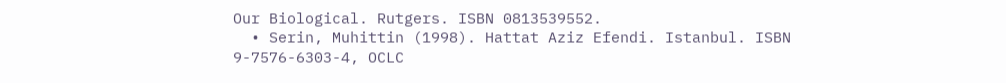Our Biological. Rutgers. ISBN 0813539552.
  • Serin, Muhittin (1998). Hattat Aziz Efendi. Istanbul. ISBN 9-7576-6303-4, OCLC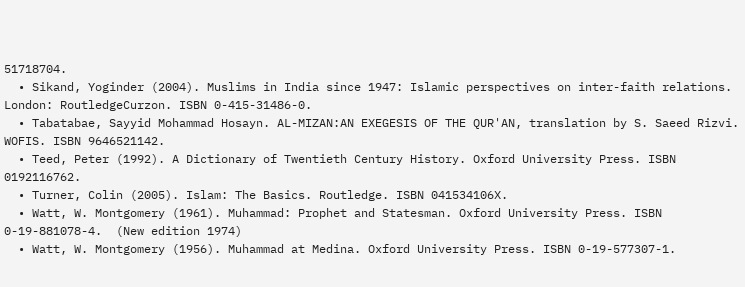51718704.
  • Sikand, Yoginder (2004). Muslims in India since 1947: Islamic perspectives on inter-faith relations. London: RoutledgeCurzon. ISBN 0-415-31486-0.
  • Tabatabae, Sayyid Mohammad Hosayn. AL-MIZAN:AN EXEGESIS OF THE QUR'AN, translation by S. Saeed Rizvi. WOFIS. ISBN 9646521142.
  • Teed, Peter (1992). A Dictionary of Twentieth Century History. Oxford University Press. ISBN 0192116762.
  • Turner, Colin (2005). Islam: The Basics. Routledge. ISBN 041534106X.
  • Watt, W. Montgomery (1961). Muhammad: Prophet and Statesman. Oxford University Press. ISBN 0-19-881078-4.  (New edition 1974)
  • Watt, W. Montgomery (1956). Muhammad at Medina. Oxford University Press. ISBN 0-19-577307-1.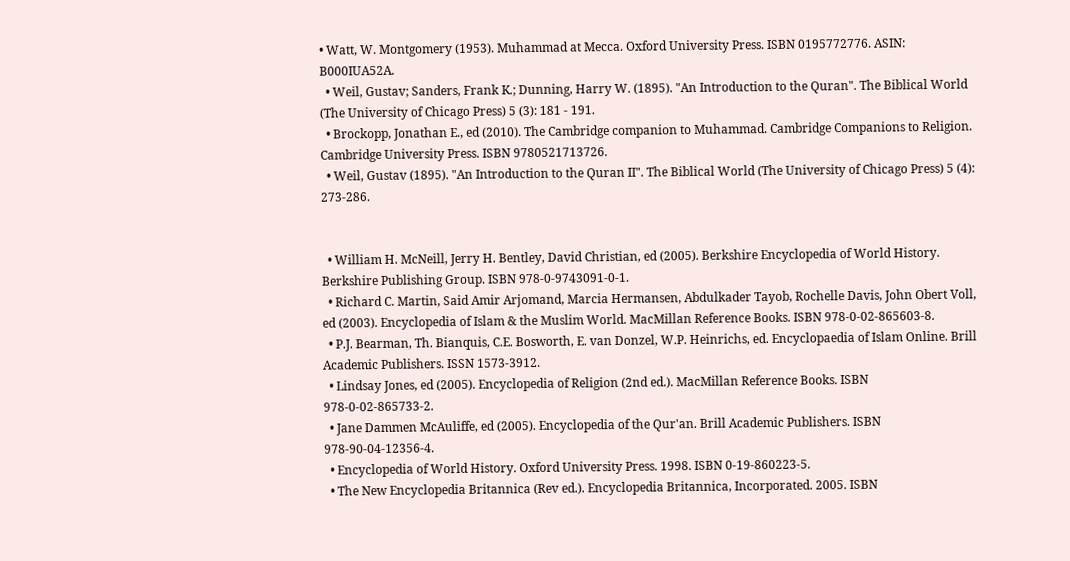• Watt, W. Montgomery (1953). Muhammad at Mecca. Oxford University Press. ISBN 0195772776. ASIN: B000IUA52A.
  • Weil, Gustav; Sanders, Frank K.; Dunning, Harry W. (1895). "An Introduction to the Quran". The Biblical World (The University of Chicago Press) 5 (3): 181 - 191.
  • Brockopp, Jonathan E., ed (2010). The Cambridge companion to Muhammad. Cambridge Companions to Religion. Cambridge University Press. ISBN 9780521713726.
  • Weil, Gustav (1895). "An Introduction to the Quran II". The Biblical World (The University of Chicago Press) 5 (4): 273-286.


  • William H. McNeill, Jerry H. Bentley, David Christian, ed (2005). Berkshire Encyclopedia of World History. Berkshire Publishing Group. ISBN 978-0-9743091-0-1.
  • Richard C. Martin, Said Amir Arjomand, Marcia Hermansen, Abdulkader Tayob, Rochelle Davis, John Obert Voll, ed (2003). Encyclopedia of Islam & the Muslim World. MacMillan Reference Books. ISBN 978-0-02-865603-8.
  • P.J. Bearman, Th. Bianquis, C.E. Bosworth, E. van Donzel, W.P. Heinrichs, ed. Encyclopaedia of Islam Online. Brill Academic Publishers. ISSN 1573-3912.
  • Lindsay Jones, ed (2005). Encyclopedia of Religion (2nd ed.). MacMillan Reference Books. ISBN 978-0-02-865733-2.
  • Jane Dammen McAuliffe, ed (2005). Encyclopedia of the Qur'an. Brill Academic Publishers. ISBN 978-90-04-12356-4.
  • Encyclopedia of World History. Oxford University Press. 1998. ISBN 0-19-860223-5.
  • The New Encyclopedia Britannica (Rev ed.). Encyclopedia Britannica, Incorporated. 2005. ISBN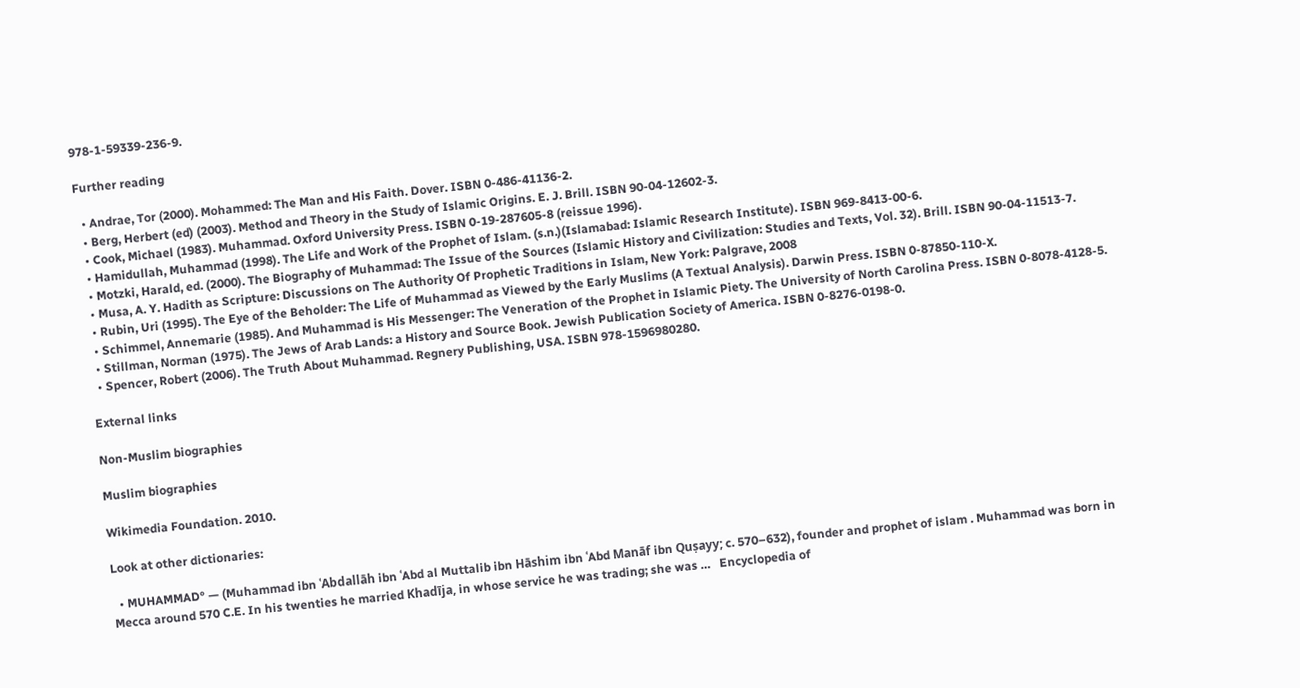978-1-59339-236-9.

Further reading

  • Andrae, Tor (2000). Mohammed: The Man and His Faith. Dover. ISBN 0-486-41136-2.
  • Berg, Herbert (ed) (2003). Method and Theory in the Study of Islamic Origins. E. J. Brill. ISBN 90-04-12602-3.
  • Cook, Michael (1983). Muhammad. Oxford University Press. ISBN 0-19-287605-8 (reissue 1996).
  • Hamidullah, Muhammad (1998). The Life and Work of the Prophet of Islam. (s.n.)(Islamabad: Islamic Research Institute). ISBN 969-8413-00-6.
  • Motzki, Harald, ed. (2000). The Biography of Muhammad: The Issue of the Sources (Islamic History and Civilization: Studies and Texts, Vol. 32). Brill. ISBN 90-04-11513-7.
  • Musa, A. Y. Hadith as Scripture: Discussions on The Authority Of Prophetic Traditions in Islam, New York: Palgrave, 2008
  • Rubin, Uri (1995). The Eye of the Beholder: The Life of Muhammad as Viewed by the Early Muslims (A Textual Analysis). Darwin Press. ISBN 0-87850-110-X.
  • Schimmel, Annemarie (1985). And Muhammad is His Messenger: The Veneration of the Prophet in Islamic Piety. The University of North Carolina Press. ISBN 0-8078-4128-5.
  • Stillman, Norman (1975). The Jews of Arab Lands: a History and Source Book. Jewish Publication Society of America. ISBN 0-8276-0198-0.
  • Spencer, Robert (2006). The Truth About Muhammad. Regnery Publishing, USA. ISBN 978-1596980280.

External links

Non-Muslim biographies

Muslim biographies

Wikimedia Foundation. 2010.

Look at other dictionaries:

  • MUHAMMAD° — (Muhammad ibn ʿAbdallāh ibn ʿAbd al Muttalib ibn Hāshim ibn ʿAbd Manāf ibn Quṣayy; c. 570–632), founder and prophet of islam . Muhammad was born in Mecca around 570 C.E. In his twenties he married Khadīja, in whose service he was trading; she was …   Encyclopedia of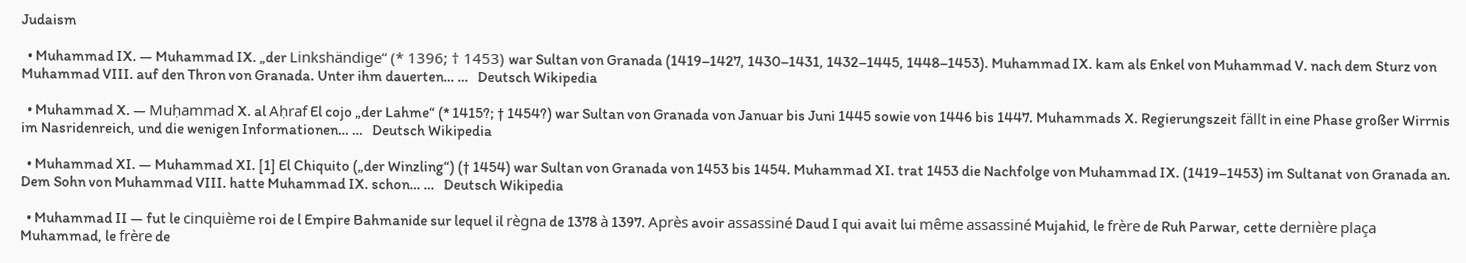Judaism

  • Muhammad IX. — Muhammad IX. „der Linkshändige“ (* 1396; † 1453) war Sultan von Granada (1419–1427, 1430–1431, 1432–1445, 1448–1453). Muhammad IX. kam als Enkel von Muhammad V. nach dem Sturz von Muhammad VIII. auf den Thron von Granada. Unter ihm dauerten… …   Deutsch Wikipedia

  • Muhammad X. — Muḥammad X. al Aḥraf El cojo „der Lahme“ (* 1415?; † 1454?) war Sultan von Granada von Januar bis Juni 1445 sowie von 1446 bis 1447. Muhammads X. Regierungszeit fällt in eine Phase großer Wirrnis im Nasridenreich, und die wenigen Informationen… …   Deutsch Wikipedia

  • Muhammad XI. — Muhammad XI. [1] El Chiquito („der Winzling“) († 1454) war Sultan von Granada von 1453 bis 1454. Muhammad XI. trat 1453 die Nachfolge von Muhammad IX. (1419–1453) im Sultanat von Granada an. Dem Sohn von Muhammad VIII. hatte Muhammad IX. schon… …   Deutsch Wikipedia

  • Muhammad II — fut le cinquième roi de l Empire Bahmanide sur lequel il règna de 1378 à 1397. Après avoir assassiné Daud I qui avait lui même assassiné Mujahid, le frère de Ruh Parwar, cette dernière plaça Muhammad, le frère de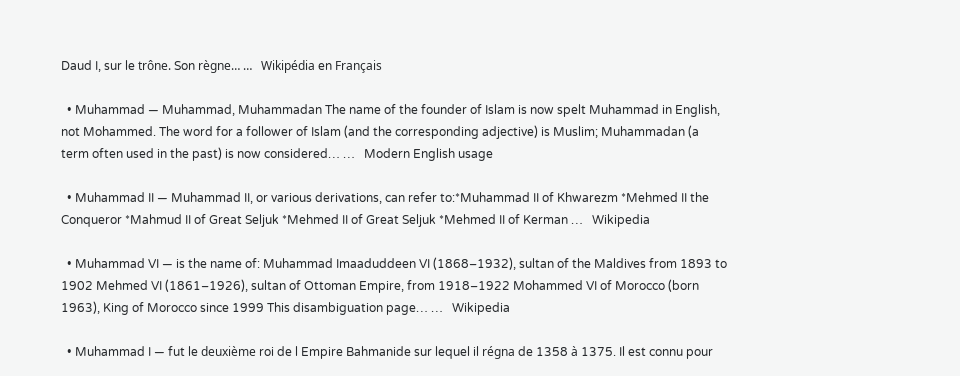Daud I, sur le trône. Son règne… …   Wikipédia en Français

  • Muhammad — Muhammad, Muhammadan The name of the founder of Islam is now spelt Muhammad in English, not Mohammed. The word for a follower of Islam (and the corresponding adjective) is Muslim; Muhammadan (a term often used in the past) is now considered… …   Modern English usage

  • Muhammad II — Muhammad II, or various derivations, can refer to:*Muhammad II of Khwarezm *Mehmed II the Conqueror *Mahmud II of Great Seljuk *Mehmed II of Great Seljuk *Mehmed II of Kerman …   Wikipedia

  • Muhammad VI — is the name of: Muhammad Imaaduddeen VI (1868–1932), sultan of the Maldives from 1893 to 1902 Mehmed VI (1861–1926), sultan of Ottoman Empire, from 1918–1922 Mohammed VI of Morocco (born 1963), King of Morocco since 1999 This disambiguation page… …   Wikipedia

  • Muhammad I — fut le deuxième roi de l Empire Bahmanide sur lequel il régna de 1358 à 1375. Il est connu pour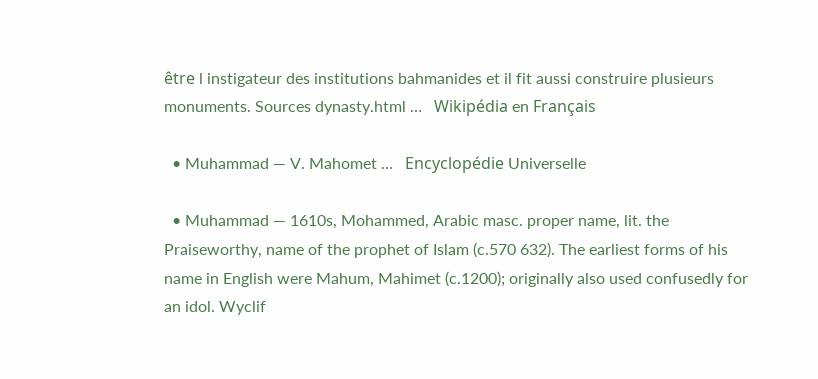être l instigateur des institutions bahmanides et il fit aussi construire plusieurs monuments. Sources dynasty.html …   Wikipédia en Français

  • Muhammad — V. Mahomet …   Encyclopédie Universelle

  • Muhammad — 1610s, Mohammed, Arabic masc. proper name, lit. the Praiseworthy, name of the prophet of Islam (c.570 632). The earliest forms of his name in English were Mahum, Mahimet (c.1200); originally also used confusedly for an idol. Wyclif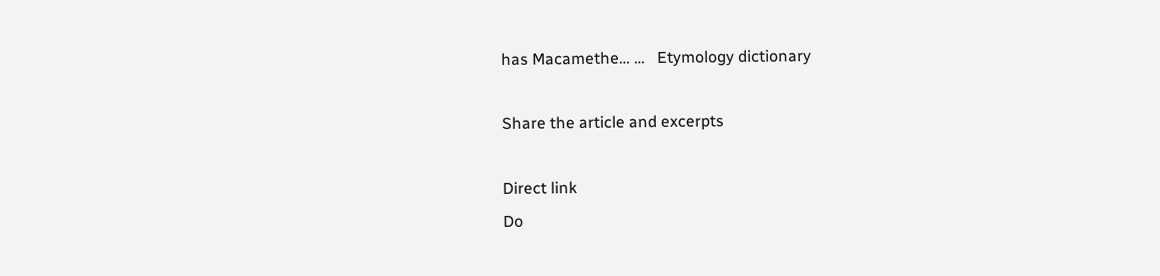has Macamethe… …   Etymology dictionary

Share the article and excerpts

Direct link
Do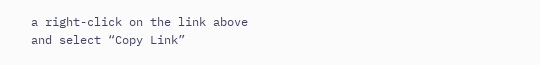a right-click on the link above
and select “Copy Link”